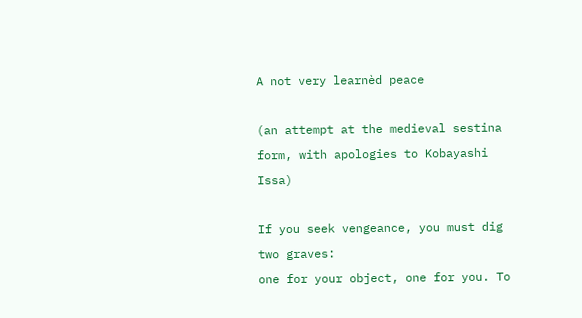A not very learnèd peace

(an attempt at the medieval sestina form, with apologies to Kobayashi Issa)

If you seek vengeance, you must dig two graves:
one for your object, one for you. To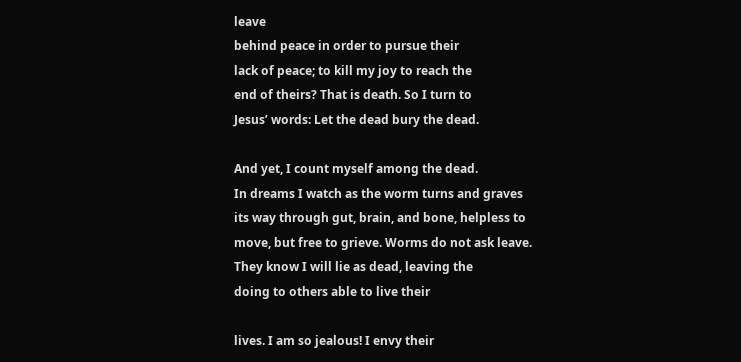leave
behind peace in order to pursue their
lack of peace; to kill my joy to reach the
end of theirs? That is death. So I turn to
Jesus’ words: Let the dead bury the dead.

And yet, I count myself among the dead.
In dreams I watch as the worm turns and graves
its way through gut, brain, and bone, helpless to
move, but free to grieve. Worms do not ask leave.
They know I will lie as dead, leaving the
doing to others able to live their

lives. I am so jealous! I envy their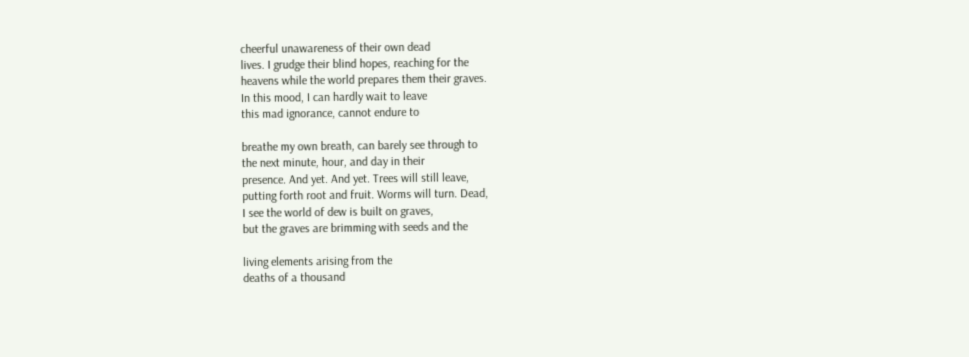cheerful unawareness of their own dead
lives. I grudge their blind hopes, reaching for the
heavens while the world prepares them their graves.
In this mood, I can hardly wait to leave
this mad ignorance, cannot endure to

breathe my own breath, can barely see through to
the next minute, hour, and day in their
presence. And yet. And yet. Trees will still leave,
putting forth root and fruit. Worms will turn. Dead,
I see the world of dew is built on graves,
but the graves are brimming with seeds and the

living elements arising from the
deaths of a thousand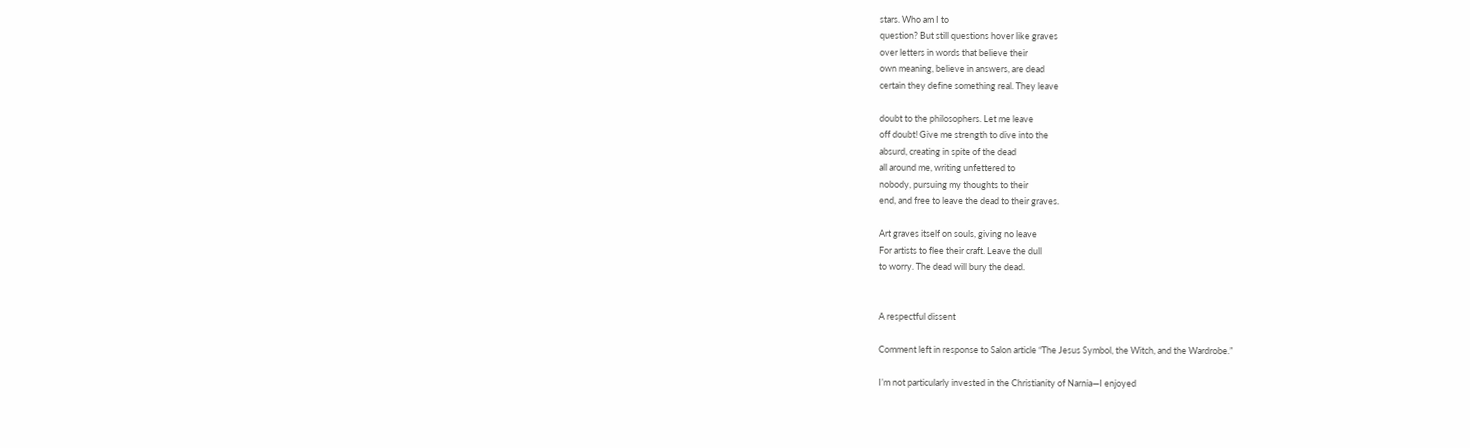stars. Who am I to
question? But still questions hover like graves
over letters in words that believe their
own meaning, believe in answers, are dead
certain they define something real. They leave

doubt to the philosophers. Let me leave
off doubt! Give me strength to dive into the
absurd, creating in spite of the dead
all around me, writing unfettered to
nobody, pursuing my thoughts to their
end, and free to leave the dead to their graves.

Art graves itself on souls, giving no leave
For artists to flee their craft. Leave the dull
to worry. The dead will bury the dead.


A respectful dissent

Comment left in response to Salon article “The Jesus Symbol, the Witch, and the Wardrobe.”

I’m not particularly invested in the Christianity of Narnia—I enjoyed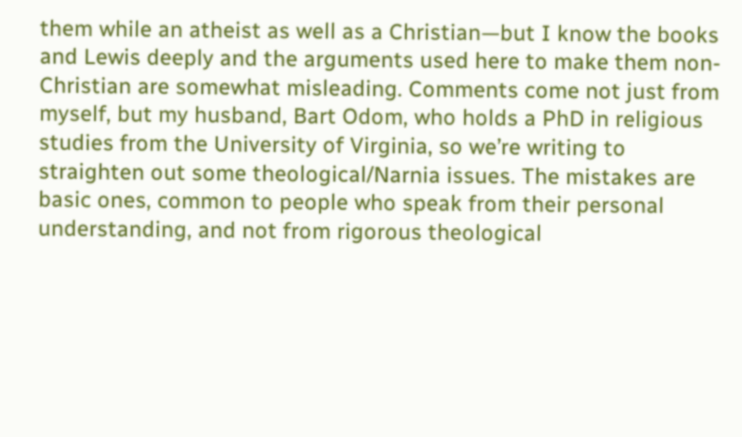them while an atheist as well as a Christian—but I know the books and Lewis deeply and the arguments used here to make them non-Christian are somewhat misleading. Comments come not just from myself, but my husband, Bart Odom, who holds a PhD in religious studies from the University of Virginia, so we’re writing to straighten out some theological/Narnia issues. The mistakes are basic ones, common to people who speak from their personal understanding, and not from rigorous theological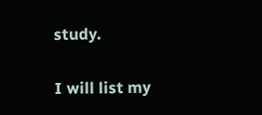study.

I will list my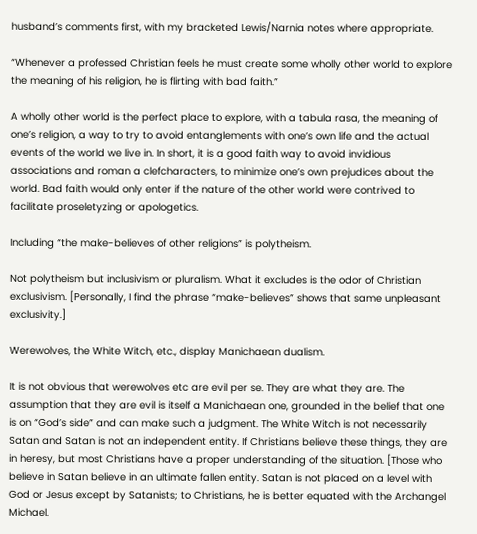husband’s comments first, with my bracketed Lewis/Narnia notes where appropriate.

“Whenever a professed Christian feels he must create some wholly other world to explore the meaning of his religion, he is flirting with bad faith.”

A wholly other world is the perfect place to explore, with a tabula rasa, the meaning of one’s religion, a way to try to avoid entanglements with one’s own life and the actual events of the world we live in. In short, it is a good faith way to avoid invidious associations and roman a clefcharacters, to minimize one’s own prejudices about the world. Bad faith would only enter if the nature of the other world were contrived to facilitate proseletyzing or apologetics.

Including “the make-believes of other religions” is polytheism.

Not polytheism but inclusivism or pluralism. What it excludes is the odor of Christian exclusivism. [Personally, I find the phrase “make-believes” shows that same unpleasant exclusivity.]

Werewolves, the White Witch, etc., display Manichaean dualism.

It is not obvious that werewolves etc are evil per se. They are what they are. The assumption that they are evil is itself a Manichaean one, grounded in the belief that one is on “God’s side” and can make such a judgment. The White Witch is not necessarily Satan and Satan is not an independent entity. If Christians believe these things, they are in heresy, but most Christians have a proper understanding of the situation. [Those who believe in Satan believe in an ultimate fallen entity. Satan is not placed on a level with God or Jesus except by Satanists; to Christians, he is better equated with the Archangel Michael.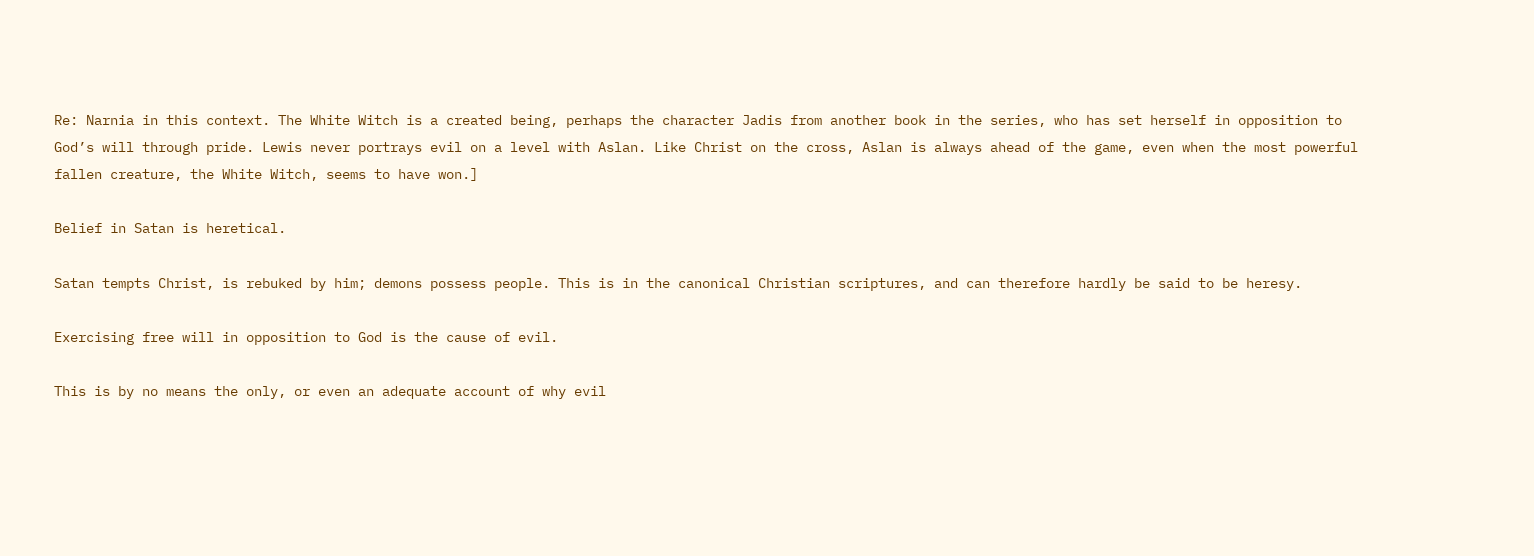Re: Narnia in this context. The White Witch is a created being, perhaps the character Jadis from another book in the series, who has set herself in opposition to God’s will through pride. Lewis never portrays evil on a level with Aslan. Like Christ on the cross, Aslan is always ahead of the game, even when the most powerful fallen creature, the White Witch, seems to have won.]

Belief in Satan is heretical.

Satan tempts Christ, is rebuked by him; demons possess people. This is in the canonical Christian scriptures, and can therefore hardly be said to be heresy.

Exercising free will in opposition to God is the cause of evil.

This is by no means the only, or even an adequate account of why evil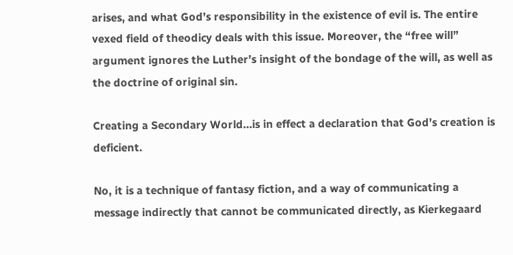arises, and what God’s responsibility in the existence of evil is. The entire vexed field of theodicy deals with this issue. Moreover, the “free will” argument ignores the Luther’s insight of the bondage of the will, as well as the doctrine of original sin.

Creating a Secondary World…is in effect a declaration that God’s creation is deficient.

No, it is a technique of fantasy fiction, and a way of communicating a message indirectly that cannot be communicated directly, as Kierkegaard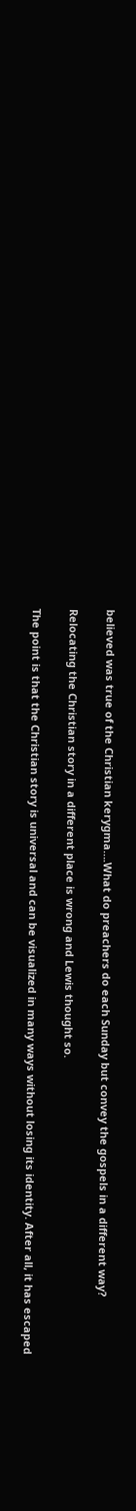believed was true of the Christian kerygma….What do preachers do each Sunday but convey the gospels in a different way?

Relocating the Christian story in a different place is wrong and Lewis thought so.

The point is that the Christian story is universal and can be visualized in many ways without losing its identity. After all, it has escaped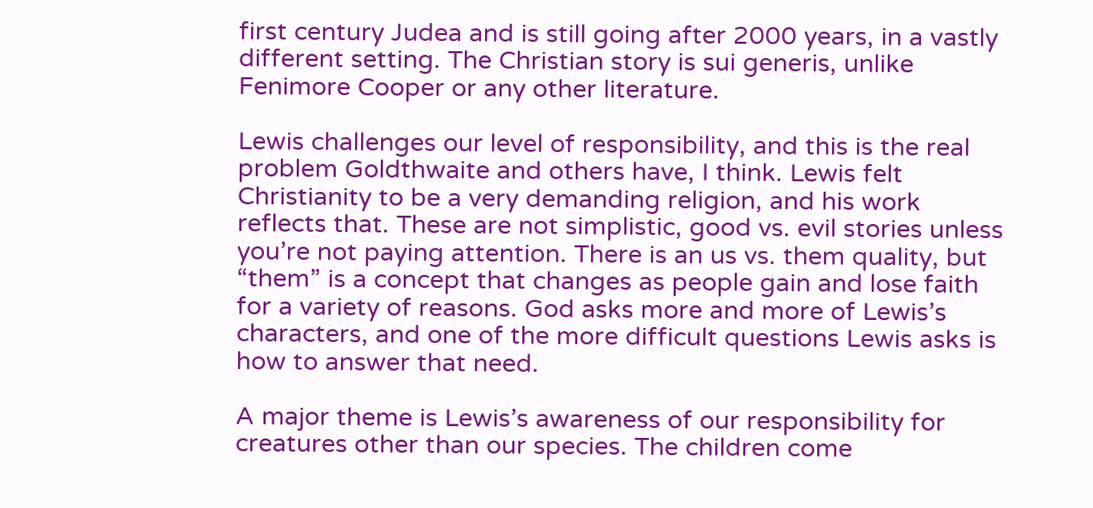first century Judea and is still going after 2000 years, in a vastly different setting. The Christian story is sui generis, unlike Fenimore Cooper or any other literature.

Lewis challenges our level of responsibility, and this is the real problem Goldthwaite and others have, I think. Lewis felt Christianity to be a very demanding religion, and his work reflects that. These are not simplistic, good vs. evil stories unless you’re not paying attention. There is an us vs. them quality, but “them” is a concept that changes as people gain and lose faith for a variety of reasons. God asks more and more of Lewis’s characters, and one of the more difficult questions Lewis asks is how to answer that need.

A major theme is Lewis’s awareness of our responsibility for creatures other than our species. The children come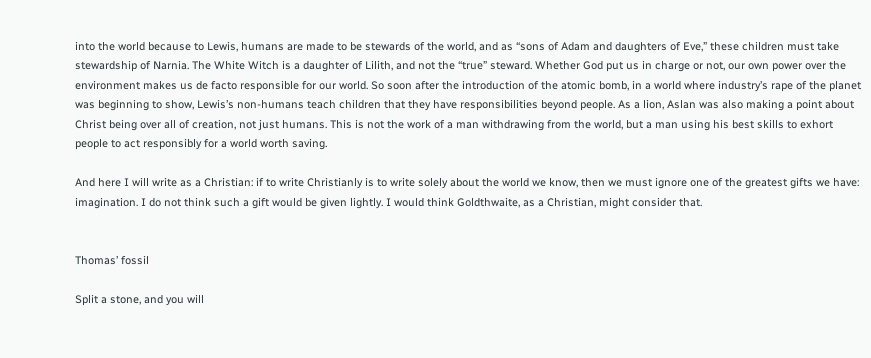into the world because to Lewis, humans are made to be stewards of the world, and as “sons of Adam and daughters of Eve,” these children must take stewardship of Narnia. The White Witch is a daughter of Lilith, and not the “true” steward. Whether God put us in charge or not, our own power over the environment makes us de facto responsible for our world. So soon after the introduction of the atomic bomb, in a world where industry’s rape of the planet was beginning to show, Lewis’s non-humans teach children that they have responsibilities beyond people. As a lion, Aslan was also making a point about Christ being over all of creation, not just humans. This is not the work of a man withdrawing from the world, but a man using his best skills to exhort people to act responsibly for a world worth saving.

And here I will write as a Christian: if to write Christianly is to write solely about the world we know, then we must ignore one of the greatest gifts we have: imagination. I do not think such a gift would be given lightly. I would think Goldthwaite, as a Christian, might consider that.


Thomas’ fossil

Split a stone, and you will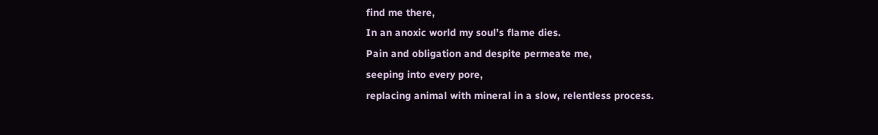find me there,
In an anoxic world my soul’s flame dies.
Pain and obligation and despite permeate me,
seeping into every pore,
replacing animal with mineral in a slow, relentless process.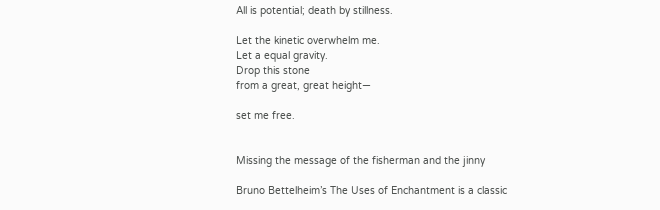All is potential; death by stillness.

Let the kinetic overwhelm me.
Let a equal gravity.
Drop this stone
from a great, great height—

set me free.


Missing the message of the fisherman and the jinny

Bruno Bettelheim’s The Uses of Enchantment is a classic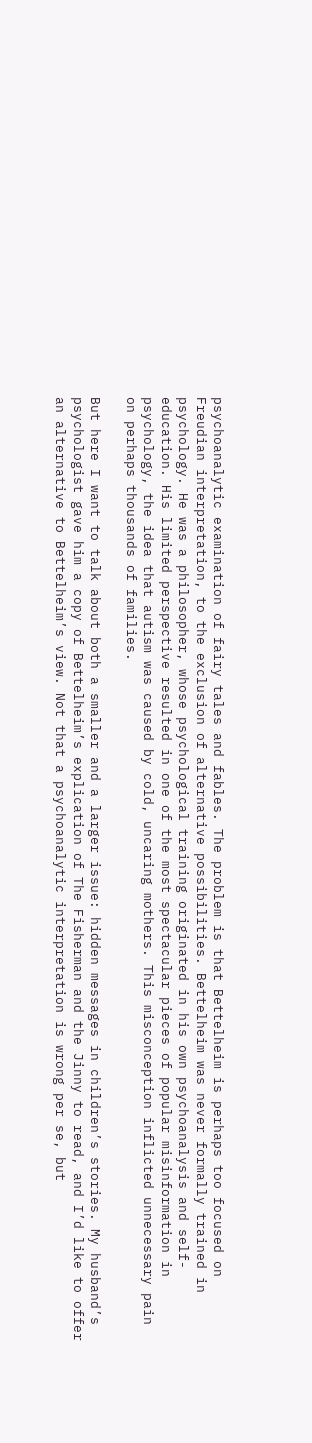psychoanalytic examination of fairy tales and fables. The problem is that Bettelheim is perhaps too focused on Freudian interpretation, to the exclusion of alternative possibilities. Bettelheim was never formally trained in psychology. He was a philosopher, whose psychological training originated in his own psychoanalysis and self-education. His limited perspective resulted in one of the most spectacular pieces of popular misinformation in psychology, the idea that autism was caused by cold, uncaring mothers. This misconception inflicted unnecessary pain on perhaps thousands of families.

But here I want to talk about both a smaller and a larger issue: hidden messages in children’s stories. My husband’s psychologist gave him a copy of Bettelheim’s explication of The Fisherman and the Jinny to read, and I’d like to offer an alternative to Bettelheim’s view. Not that a psychoanalytic interpretation is wrong per se, but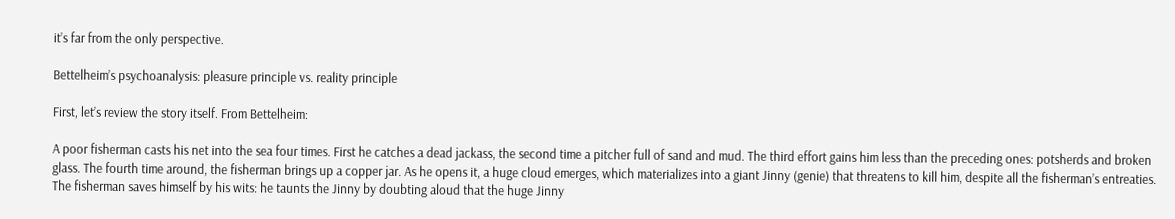it’s far from the only perspective.

Bettelheim’s psychoanalysis: pleasure principle vs. reality principle

First, let’s review the story itself. From Bettelheim:

A poor fisherman casts his net into the sea four times. First he catches a dead jackass, the second time a pitcher full of sand and mud. The third effort gains him less than the preceding ones: potsherds and broken glass. The fourth time around, the fisherman brings up a copper jar. As he opens it, a huge cloud emerges, which materializes into a giant Jinny (genie) that threatens to kill him, despite all the fisherman’s entreaties. The fisherman saves himself by his wits: he taunts the Jinny by doubting aloud that the huge Jinny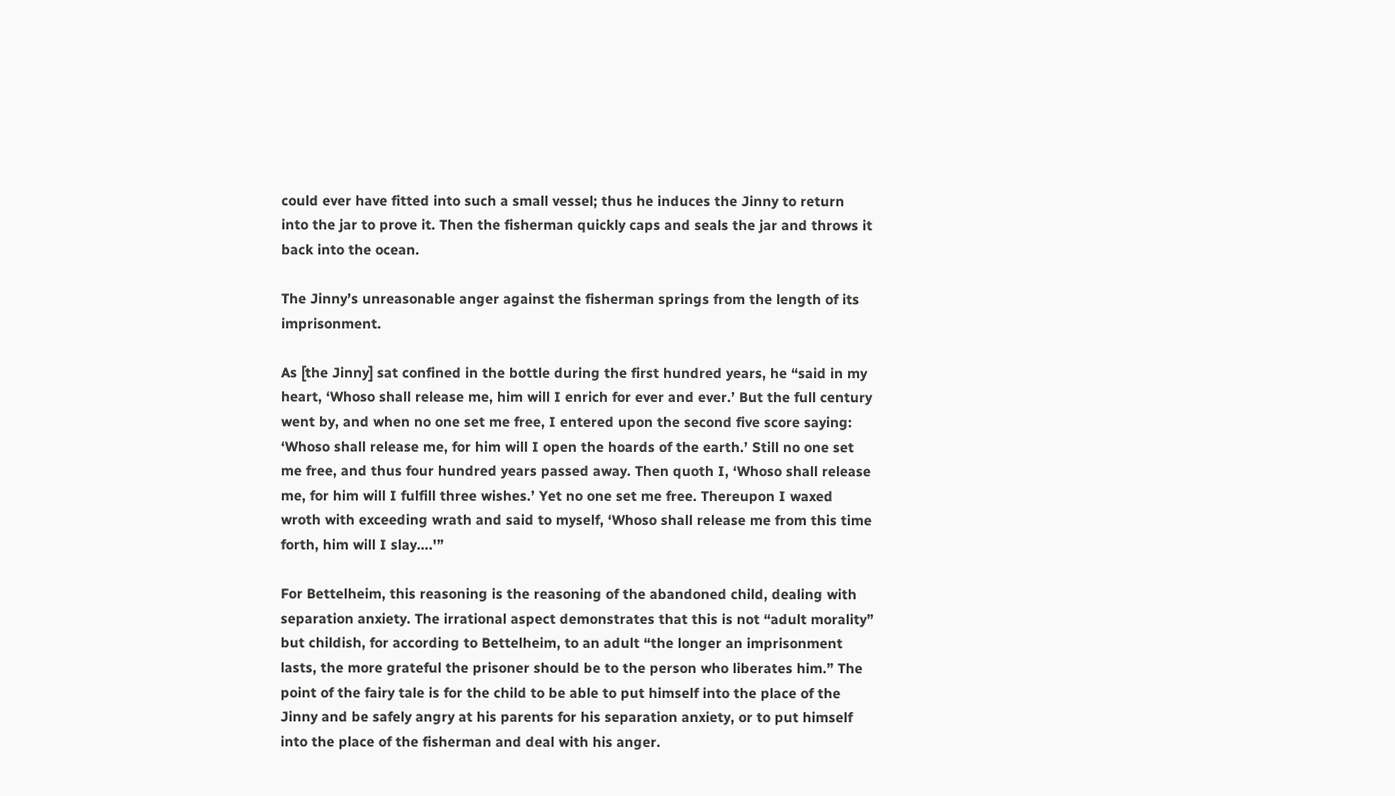could ever have fitted into such a small vessel; thus he induces the Jinny to return into the jar to prove it. Then the fisherman quickly caps and seals the jar and throws it back into the ocean.

The Jinny’s unreasonable anger against the fisherman springs from the length of its imprisonment.

As [the Jinny] sat confined in the bottle during the first hundred years, he “said in my heart, ‘Whoso shall release me, him will I enrich for ever and ever.’ But the full century went by, and when no one set me free, I entered upon the second five score saying: ‘Whoso shall release me, for him will I open the hoards of the earth.’ Still no one set me free, and thus four hundred years passed away. Then quoth I, ‘Whoso shall release me, for him will I fulfill three wishes.’ Yet no one set me free. Thereupon I waxed wroth with exceeding wrath and said to myself, ‘Whoso shall release me from this time forth, him will I slay….'”

For Bettelheim, this reasoning is the reasoning of the abandoned child, dealing with separation anxiety. The irrational aspect demonstrates that this is not “adult morality” but childish, for according to Bettelheim, to an adult “the longer an imprisonment lasts, the more grateful the prisoner should be to the person who liberates him.” The point of the fairy tale is for the child to be able to put himself into the place of the Jinny and be safely angry at his parents for his separation anxiety, or to put himself into the place of the fisherman and deal with his anger.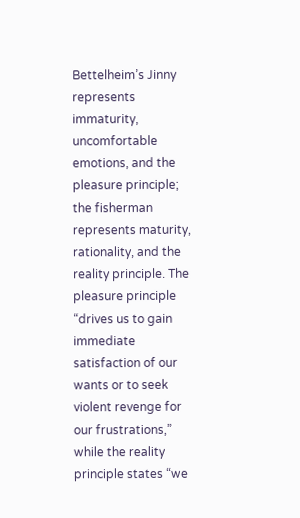Bettelheim’s Jinny represents immaturity, uncomfortable emotions, and the pleasure principle; the fisherman represents maturity, rationality, and the reality principle. The pleasure principle “drives us to gain immediate satisfaction of our wants or to seek violent revenge for our frustrations,” while the reality principle states “we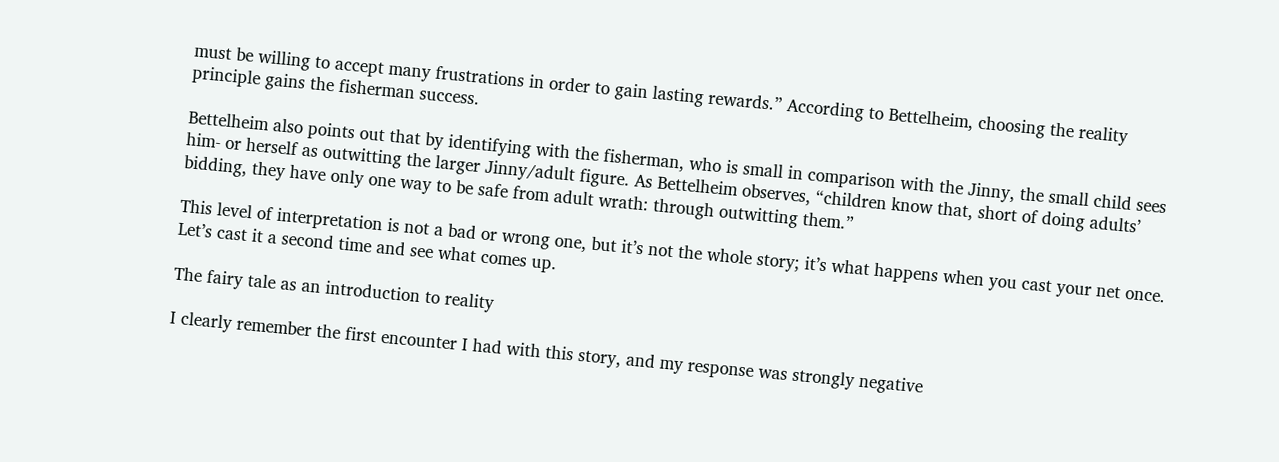must be willing to accept many frustrations in order to gain lasting rewards.” According to Bettelheim, choosing the reality principle gains the fisherman success.

Bettelheim also points out that by identifying with the fisherman, who is small in comparison with the Jinny, the small child sees him- or herself as outwitting the larger Jinny/adult figure. As Bettelheim observes, “children know that, short of doing adults’ bidding, they have only one way to be safe from adult wrath: through outwitting them.”

This level of interpretation is not a bad or wrong one, but it’s not the whole story; it’s what happens when you cast your net once. Let’s cast it a second time and see what comes up.

The fairy tale as an introduction to reality

I clearly remember the first encounter I had with this story, and my response was strongly negative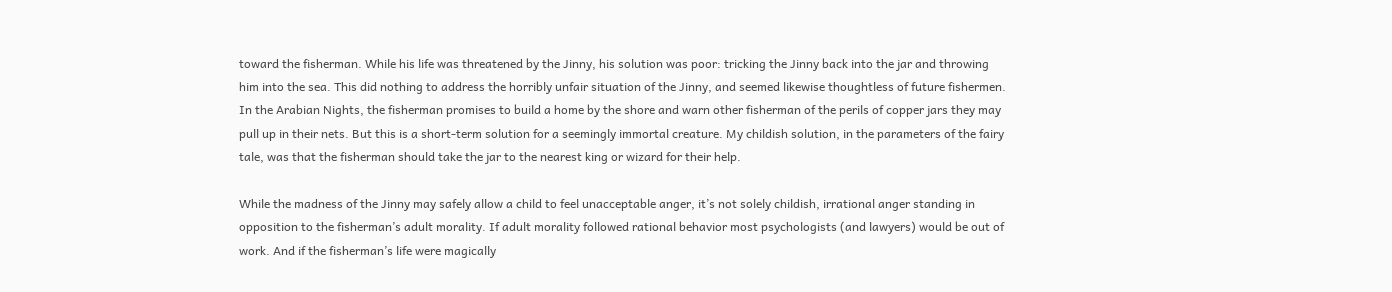toward the fisherman. While his life was threatened by the Jinny, his solution was poor: tricking the Jinny back into the jar and throwing him into the sea. This did nothing to address the horribly unfair situation of the Jinny, and seemed likewise thoughtless of future fishermen. In the Arabian Nights, the fisherman promises to build a home by the shore and warn other fisherman of the perils of copper jars they may pull up in their nets. But this is a short-term solution for a seemingly immortal creature. My childish solution, in the parameters of the fairy tale, was that the fisherman should take the jar to the nearest king or wizard for their help.

While the madness of the Jinny may safely allow a child to feel unacceptable anger, it’s not solely childish, irrational anger standing in opposition to the fisherman’s adult morality. If adult morality followed rational behavior most psychologists (and lawyers) would be out of work. And if the fisherman’s life were magically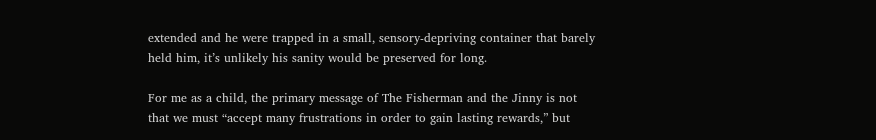extended and he were trapped in a small, sensory-depriving container that barely held him, it’s unlikely his sanity would be preserved for long.

For me as a child, the primary message of The Fisherman and the Jinny is not that we must “accept many frustrations in order to gain lasting rewards,” but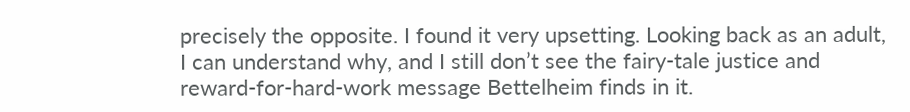precisely the opposite. I found it very upsetting. Looking back as an adult, I can understand why, and I still don’t see the fairy-tale justice and reward-for-hard-work message Bettelheim finds in it.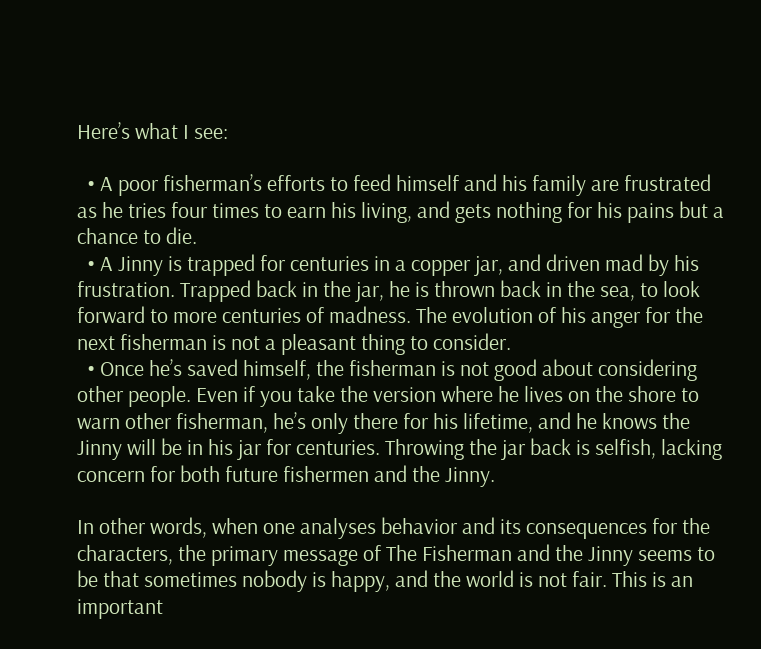Here’s what I see:

  • A poor fisherman’s efforts to feed himself and his family are frustrated as he tries four times to earn his living, and gets nothing for his pains but a chance to die.
  • A Jinny is trapped for centuries in a copper jar, and driven mad by his frustration. Trapped back in the jar, he is thrown back in the sea, to look forward to more centuries of madness. The evolution of his anger for the next fisherman is not a pleasant thing to consider.
  • Once he’s saved himself, the fisherman is not good about considering other people. Even if you take the version where he lives on the shore to warn other fisherman, he’s only there for his lifetime, and he knows the Jinny will be in his jar for centuries. Throwing the jar back is selfish, lacking concern for both future fishermen and the Jinny.

In other words, when one analyses behavior and its consequences for the characters, the primary message of The Fisherman and the Jinny seems to be that sometimes nobody is happy, and the world is not fair. This is an important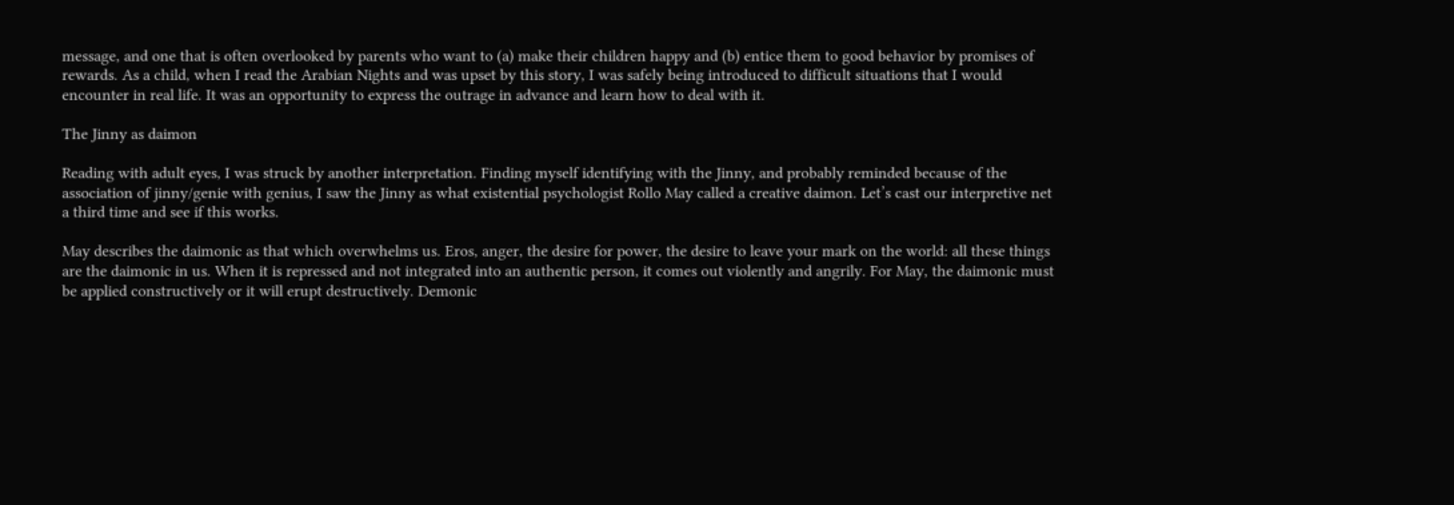message, and one that is often overlooked by parents who want to (a) make their children happy and (b) entice them to good behavior by promises of rewards. As a child, when I read the Arabian Nights and was upset by this story, I was safely being introduced to difficult situations that I would encounter in real life. It was an opportunity to express the outrage in advance and learn how to deal with it.

The Jinny as daimon

Reading with adult eyes, I was struck by another interpretation. Finding myself identifying with the Jinny, and probably reminded because of the association of jinny/genie with genius, I saw the Jinny as what existential psychologist Rollo May called a creative daimon. Let’s cast our interpretive net a third time and see if this works.

May describes the daimonic as that which overwhelms us. Eros, anger, the desire for power, the desire to leave your mark on the world: all these things are the daimonic in us. When it is repressed and not integrated into an authentic person, it comes out violently and angrily. For May, the daimonic must be applied constructively or it will erupt destructively. Demonic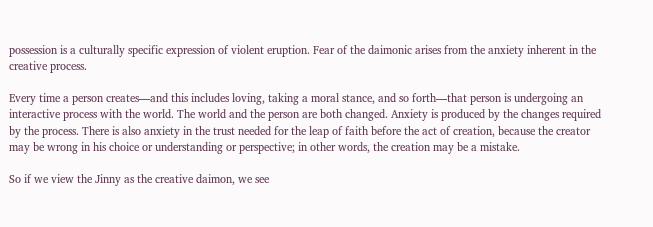possession is a culturally specific expression of violent eruption. Fear of the daimonic arises from the anxiety inherent in the creative process.

Every time a person creates—and this includes loving, taking a moral stance, and so forth—that person is undergoing an interactive process with the world. The world and the person are both changed. Anxiety is produced by the changes required by the process. There is also anxiety in the trust needed for the leap of faith before the act of creation, because the creator may be wrong in his choice or understanding or perspective; in other words, the creation may be a mistake.

So if we view the Jinny as the creative daimon, we see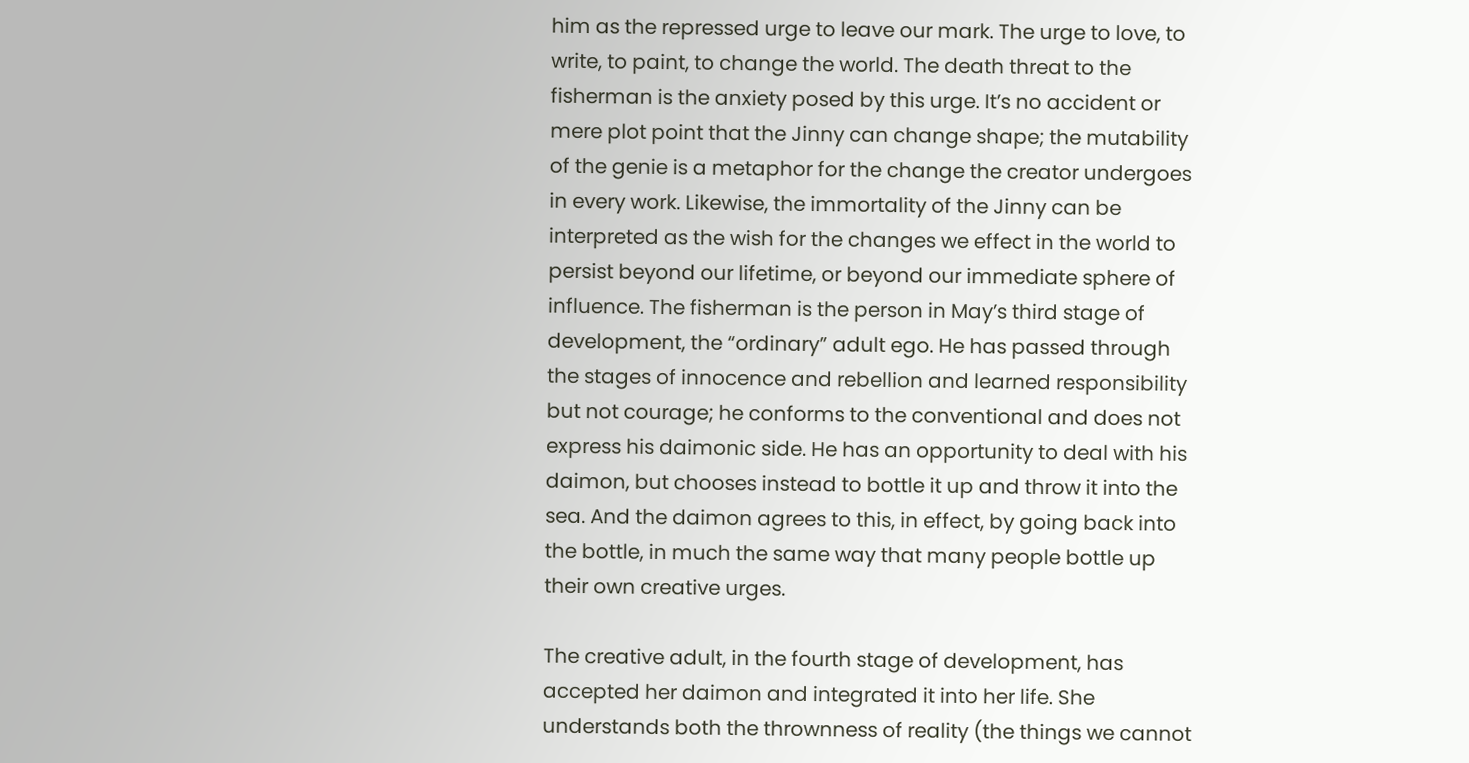him as the repressed urge to leave our mark. The urge to love, to write, to paint, to change the world. The death threat to the fisherman is the anxiety posed by this urge. It’s no accident or mere plot point that the Jinny can change shape; the mutability of the genie is a metaphor for the change the creator undergoes in every work. Likewise, the immortality of the Jinny can be interpreted as the wish for the changes we effect in the world to persist beyond our lifetime, or beyond our immediate sphere of influence. The fisherman is the person in May’s third stage of development, the “ordinary” adult ego. He has passed through the stages of innocence and rebellion and learned responsibility but not courage; he conforms to the conventional and does not express his daimonic side. He has an opportunity to deal with his daimon, but chooses instead to bottle it up and throw it into the sea. And the daimon agrees to this, in effect, by going back into the bottle, in much the same way that many people bottle up their own creative urges.

The creative adult, in the fourth stage of development, has accepted her daimon and integrated it into her life. She understands both the thrownness of reality (the things we cannot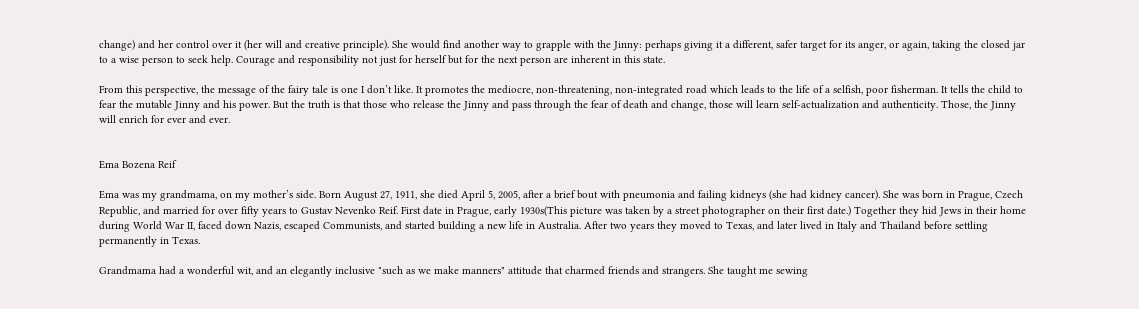change) and her control over it (her will and creative principle). She would find another way to grapple with the Jinny: perhaps giving it a different, safer target for its anger, or again, taking the closed jar to a wise person to seek help. Courage and responsibility not just for herself but for the next person are inherent in this state.

From this perspective, the message of the fairy tale is one I don’t like. It promotes the mediocre, non-threatening, non-integrated road which leads to the life of a selfish, poor fisherman. It tells the child to fear the mutable Jinny and his power. But the truth is that those who release the Jinny and pass through the fear of death and change, those will learn self-actualization and authenticity. Those, the Jinny will enrich for ever and ever.


Ema Bozena Reif

Ema was my grandmama, on my mother’s side. Born August 27, 1911, she died April 5, 2005, after a brief bout with pneumonia and failing kidneys (she had kidney cancer). She was born in Prague, Czech Republic, and married for over fifty years to Gustav Nevenko Reif. First date in Prague, early 1930s(This picture was taken by a street photographer on their first date.) Together they hid Jews in their home during World War II, faced down Nazis, escaped Communists, and started building a new life in Australia. After two years they moved to Texas, and later lived in Italy and Thailand before settling permanently in Texas.

Grandmama had a wonderful wit, and an elegantly inclusive "such as we make manners" attitude that charmed friends and strangers. She taught me sewing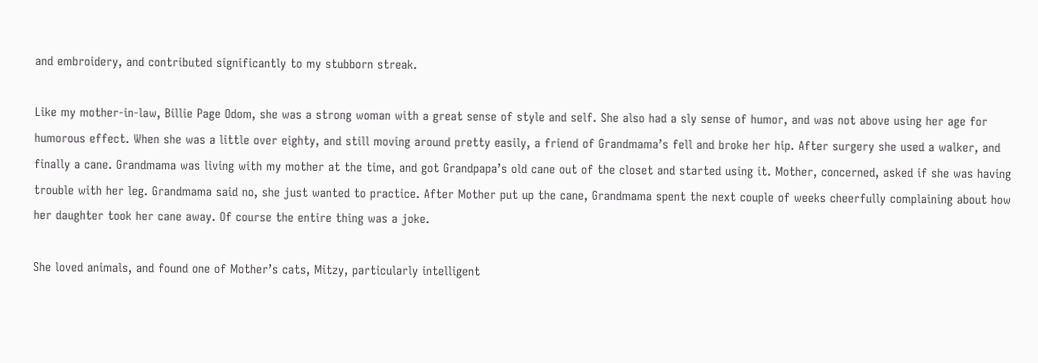and embroidery, and contributed significantly to my stubborn streak.

Like my mother-in-law, Billie Page Odom, she was a strong woman with a great sense of style and self. She also had a sly sense of humor, and was not above using her age for humorous effect. When she was a little over eighty, and still moving around pretty easily, a friend of Grandmama’s fell and broke her hip. After surgery she used a walker, and finally a cane. Grandmama was living with my mother at the time, and got Grandpapa’s old cane out of the closet and started using it. Mother, concerned, asked if she was having trouble with her leg. Grandmama said no, she just wanted to practice. After Mother put up the cane, Grandmama spent the next couple of weeks cheerfully complaining about how her daughter took her cane away. Of course the entire thing was a joke.

She loved animals, and found one of Mother’s cats, Mitzy, particularly intelligent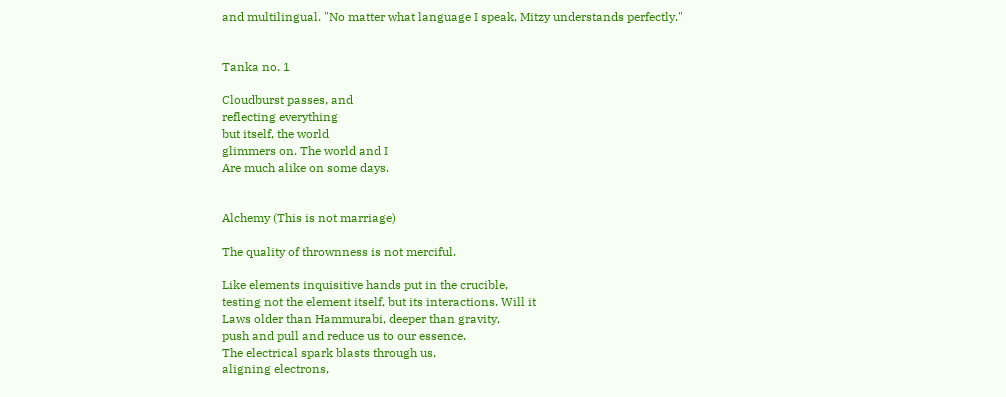and multilingual. "No matter what language I speak, Mitzy understands perfectly."


Tanka no. 1

Cloudburst passes, and
reflecting everything
but itself, the world
glimmers on. The world and I
Are much alike on some days.


Alchemy (This is not marriage)

The quality of thrownness is not merciful.

Like elements inquisitive hands put in the crucible,
testing not the element itself, but its interactions. Will it
Laws older than Hammurabi, deeper than gravity,
push and pull and reduce us to our essence.
The electrical spark blasts through us,
aligning electrons,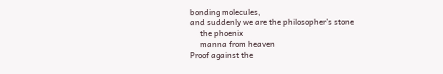bonding molecules,
and suddenly we are the philosopher’s stone
     the phoenix
     manna from heaven
Proof against the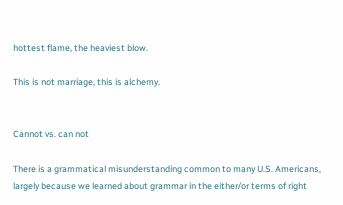hottest flame, the heaviest blow.

This is not marriage, this is alchemy.


Cannot vs. can not

There is a grammatical misunderstanding common to many U.S. Americans, largely because we learned about grammar in the either/or terms of right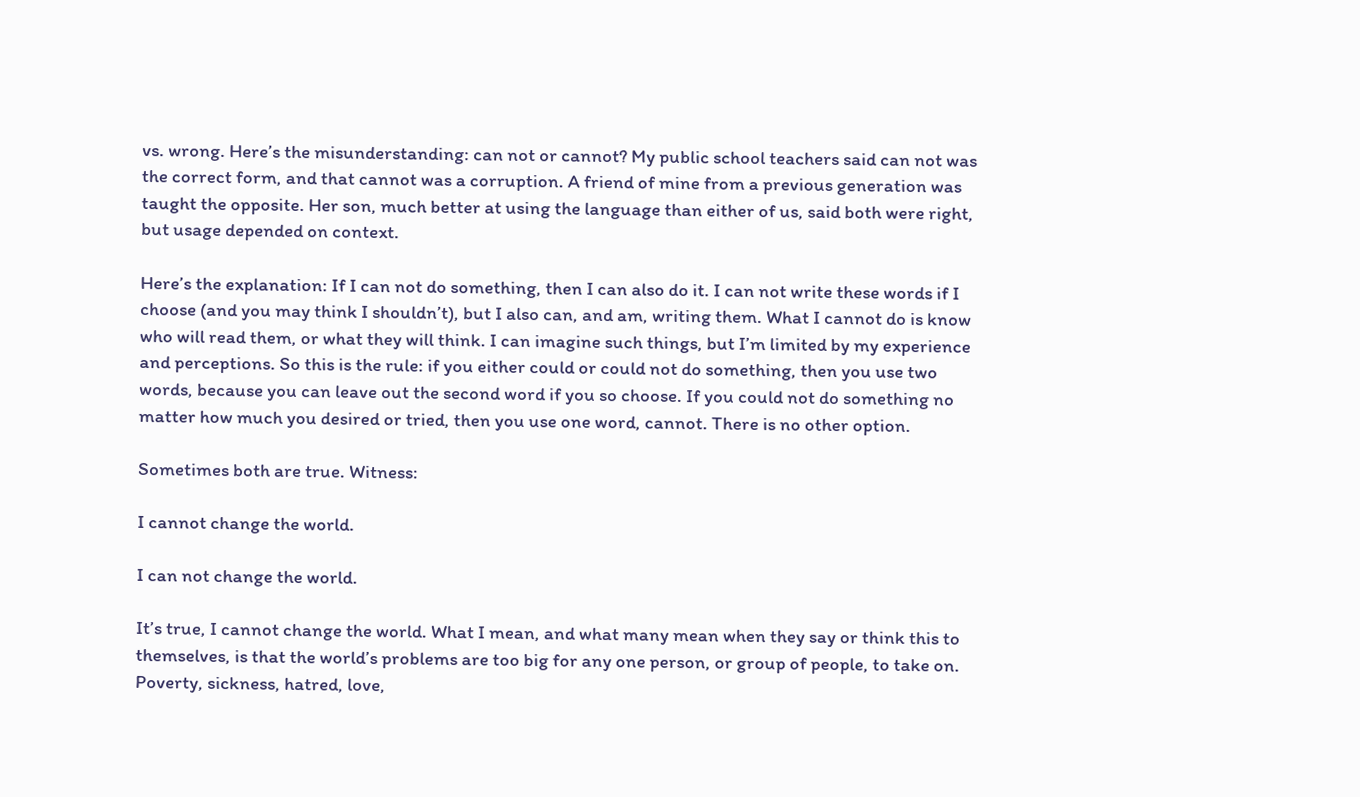vs. wrong. Here’s the misunderstanding: can not or cannot? My public school teachers said can not was the correct form, and that cannot was a corruption. A friend of mine from a previous generation was taught the opposite. Her son, much better at using the language than either of us, said both were right, but usage depended on context.

Here’s the explanation: If I can not do something, then I can also do it. I can not write these words if I choose (and you may think I shouldn’t), but I also can, and am, writing them. What I cannot do is know who will read them, or what they will think. I can imagine such things, but I’m limited by my experience and perceptions. So this is the rule: if you either could or could not do something, then you use two words, because you can leave out the second word if you so choose. If you could not do something no matter how much you desired or tried, then you use one word, cannot. There is no other option.

Sometimes both are true. Witness:

I cannot change the world.

I can not change the world.

It’s true, I cannot change the world. What I mean, and what many mean when they say or think this to themselves, is that the world’s problems are too big for any one person, or group of people, to take on. Poverty, sickness, hatred, love,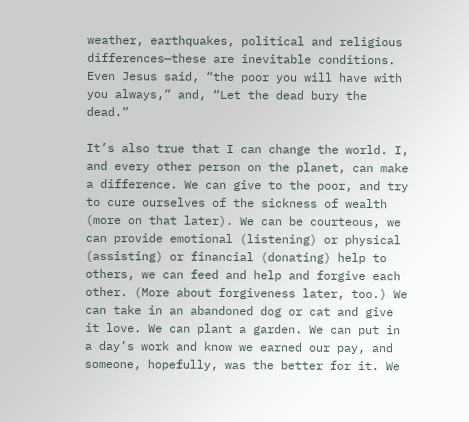weather, earthquakes, political and religious differences—these are inevitable conditions. Even Jesus said, “the poor you will have with you always,” and, “Let the dead bury the dead.”

It’s also true that I can change the world. I, and every other person on the planet, can make a difference. We can give to the poor, and try to cure ourselves of the sickness of wealth (more on that later). We can be courteous, we can provide emotional (listening) or physical (assisting) or financial (donating) help to others, we can feed and help and forgive each other. (More about forgiveness later, too.) We can take in an abandoned dog or cat and give it love. We can plant a garden. We can put in a day’s work and know we earned our pay, and someone, hopefully, was the better for it. We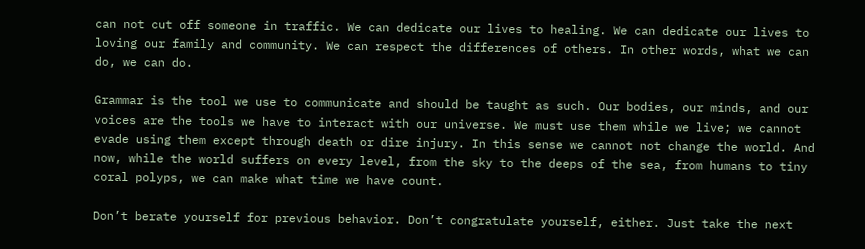can not cut off someone in traffic. We can dedicate our lives to healing. We can dedicate our lives to loving our family and community. We can respect the differences of others. In other words, what we can do, we can do.

Grammar is the tool we use to communicate and should be taught as such. Our bodies, our minds, and our voices are the tools we have to interact with our universe. We must use them while we live; we cannot evade using them except through death or dire injury. In this sense we cannot not change the world. And now, while the world suffers on every level, from the sky to the deeps of the sea, from humans to tiny coral polyps, we can make what time we have count.

Don’t berate yourself for previous behavior. Don’t congratulate yourself, either. Just take the next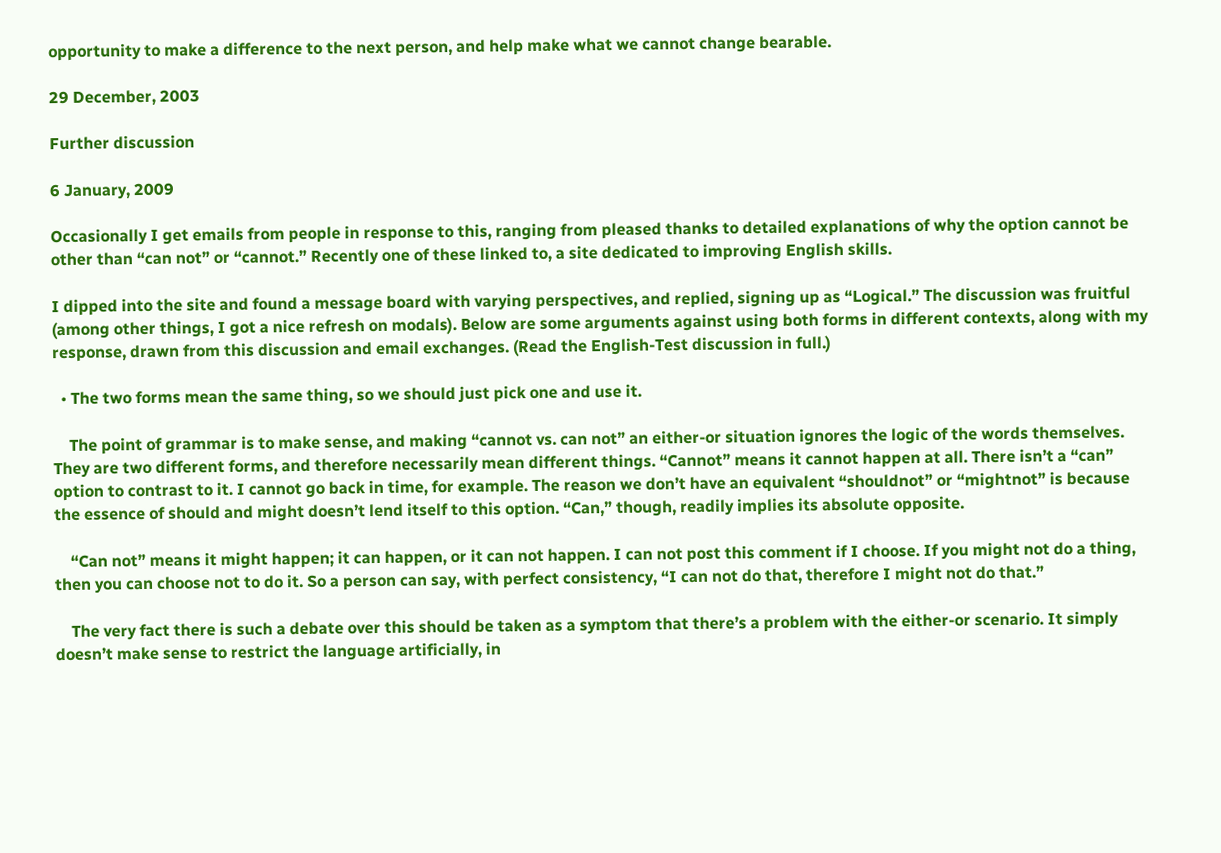opportunity to make a difference to the next person, and help make what we cannot change bearable.

29 December, 2003

Further discussion

6 January, 2009

Occasionally I get emails from people in response to this, ranging from pleased thanks to detailed explanations of why the option cannot be other than “can not” or “cannot.” Recently one of these linked to, a site dedicated to improving English skills.

I dipped into the site and found a message board with varying perspectives, and replied, signing up as “Logical.” The discussion was fruitful (among other things, I got a nice refresh on modals). Below are some arguments against using both forms in different contexts, along with my response, drawn from this discussion and email exchanges. (Read the English-Test discussion in full.)

  • The two forms mean the same thing, so we should just pick one and use it.

    The point of grammar is to make sense, and making “cannot vs. can not” an either-or situation ignores the logic of the words themselves. They are two different forms, and therefore necessarily mean different things. “Cannot” means it cannot happen at all. There isn’t a “can” option to contrast to it. I cannot go back in time, for example. The reason we don’t have an equivalent “shouldnot” or “mightnot” is because the essence of should and might doesn’t lend itself to this option. “Can,” though, readily implies its absolute opposite.

    “Can not” means it might happen; it can happen, or it can not happen. I can not post this comment if I choose. If you might not do a thing, then you can choose not to do it. So a person can say, with perfect consistency, “I can not do that, therefore I might not do that.”

    The very fact there is such a debate over this should be taken as a symptom that there’s a problem with the either-or scenario. It simply doesn’t make sense to restrict the language artificially, in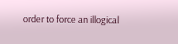order to force an illogical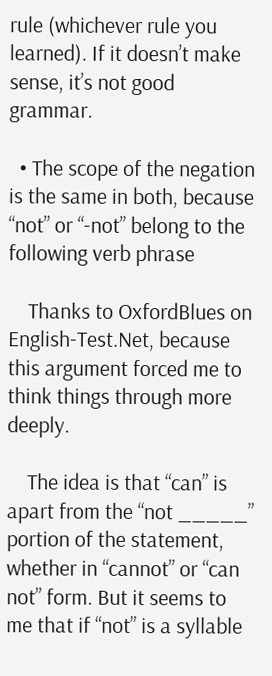rule (whichever rule you learned). If it doesn’t make sense, it’s not good grammar.

  • The scope of the negation is the same in both, because “not” or “-not” belong to the following verb phrase

    Thanks to OxfordBlues on English-Test.Net, because this argument forced me to think things through more deeply.

    The idea is that “can” is apart from the “not _____” portion of the statement, whether in “cannot” or “can not” form. But it seems to me that if “not” is a syllable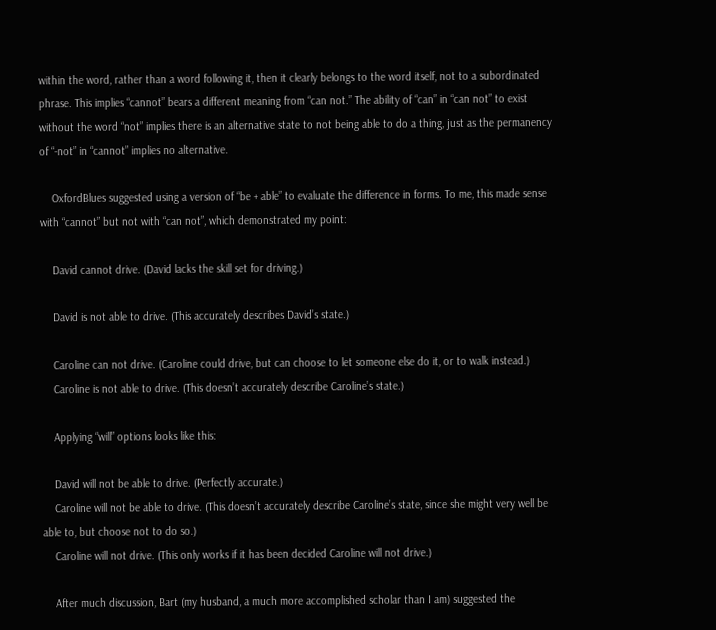within the word, rather than a word following it, then it clearly belongs to the word itself, not to a subordinated phrase. This implies “cannot” bears a different meaning from “can not.” The ability of “can” in “can not” to exist without the word “not” implies there is an alternative state to not being able to do a thing, just as the permanency of “-not” in “cannot” implies no alternative.

    OxfordBlues suggested using a version of “be + able” to evaluate the difference in forms. To me, this made sense with “cannot” but not with “can not”, which demonstrated my point:

    David cannot drive. (David lacks the skill set for driving.)

    David is not able to drive. (This accurately describes David’s state.)

    Caroline can not drive. (Caroline could drive, but can choose to let someone else do it, or to walk instead.)
    Caroline is not able to drive. (This doesn’t accurately describe Caroline’s state.)

    Applying “will” options looks like this:

    David will not be able to drive. (Perfectly accurate.)
    Caroline will not be able to drive. (This doesn’t accurately describe Caroline’s state, since she might very well be able to, but choose not to do so.)
    Caroline will not drive. (This only works if it has been decided Caroline will not drive.)

    After much discussion, Bart (my husband, a much more accomplished scholar than I am) suggested the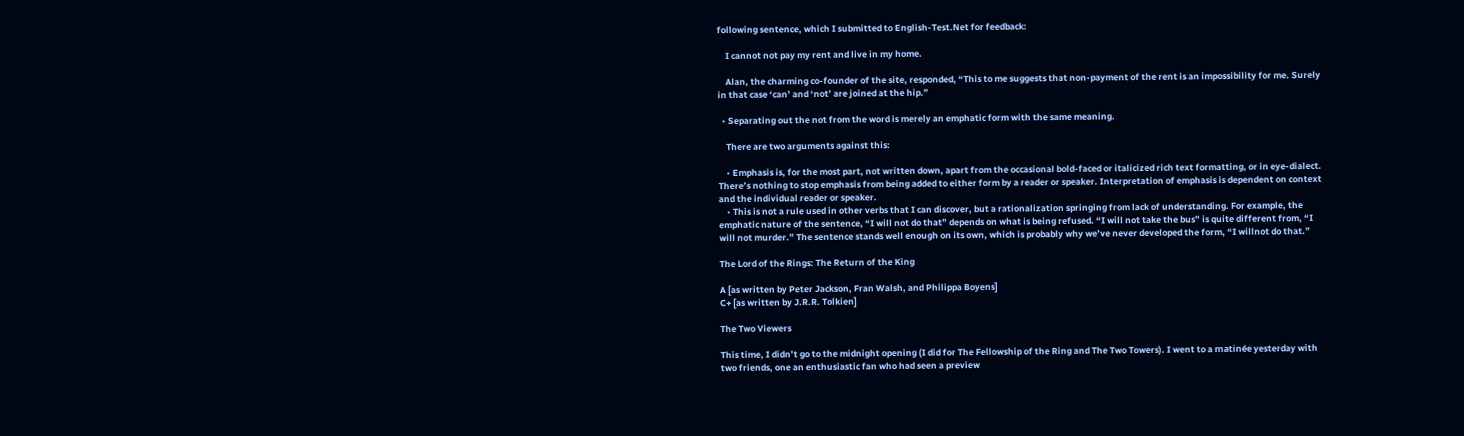following sentence, which I submitted to English-Test.Net for feedback:

    I cannot not pay my rent and live in my home.

    Alan, the charming co-founder of the site, responded, “This to me suggests that non-payment of the rent is an impossibility for me. Surely in that case ‘can’ and ‘not’ are joined at the hip.”

  • Separating out the not from the word is merely an emphatic form with the same meaning.

    There are two arguments against this:

    • Emphasis is, for the most part, not written down, apart from the occasional bold-faced or italicized rich text formatting, or in eye-dialect. There’s nothing to stop emphasis from being added to either form by a reader or speaker. Interpretation of emphasis is dependent on context and the individual reader or speaker.
    • This is not a rule used in other verbs that I can discover, but a rationalization springing from lack of understanding. For example, the emphatic nature of the sentence, “I will not do that” depends on what is being refused. “I will not take the bus” is quite different from, “I will not murder.” The sentence stands well enough on its own, which is probably why we’ve never developed the form, “I willnot do that.”

The Lord of the Rings: The Return of the King

A [as written by Peter Jackson, Fran Walsh, and Philippa Boyens]
C+ [as written by J.R.R. Tolkien]

The Two Viewers

This time, I didn’t go to the midnight opening (I did for The Fellowship of the Ring and The Two Towers). I went to a matinée yesterday with two friends, one an enthusiastic fan who had seen a preview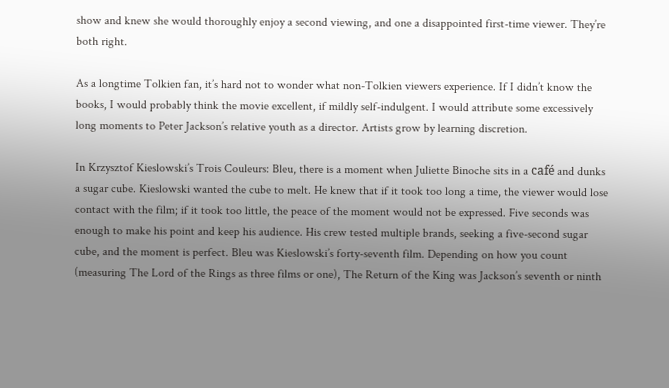show and knew she would thoroughly enjoy a second viewing, and one a disappointed first-time viewer. They’re both right.

As a longtime Tolkien fan, it’s hard not to wonder what non-Tolkien viewers experience. If I didn’t know the books, I would probably think the movie excellent, if mildly self-indulgent. I would attribute some excessively long moments to Peter Jackson’s relative youth as a director. Artists grow by learning discretion.

In Krzysztof Kieslowski’s Trois Couleurs: Bleu, there is a moment when Juliette Binoche sits in a café and dunks a sugar cube. Kieslowski wanted the cube to melt. He knew that if it took too long a time, the viewer would lose contact with the film; if it took too little, the peace of the moment would not be expressed. Five seconds was enough to make his point and keep his audience. His crew tested multiple brands, seeking a five-second sugar cube, and the moment is perfect. Bleu was Kieslowski’s forty-seventh film. Depending on how you count (measuring The Lord of the Rings as three films or one), The Return of the King was Jackson’s seventh or ninth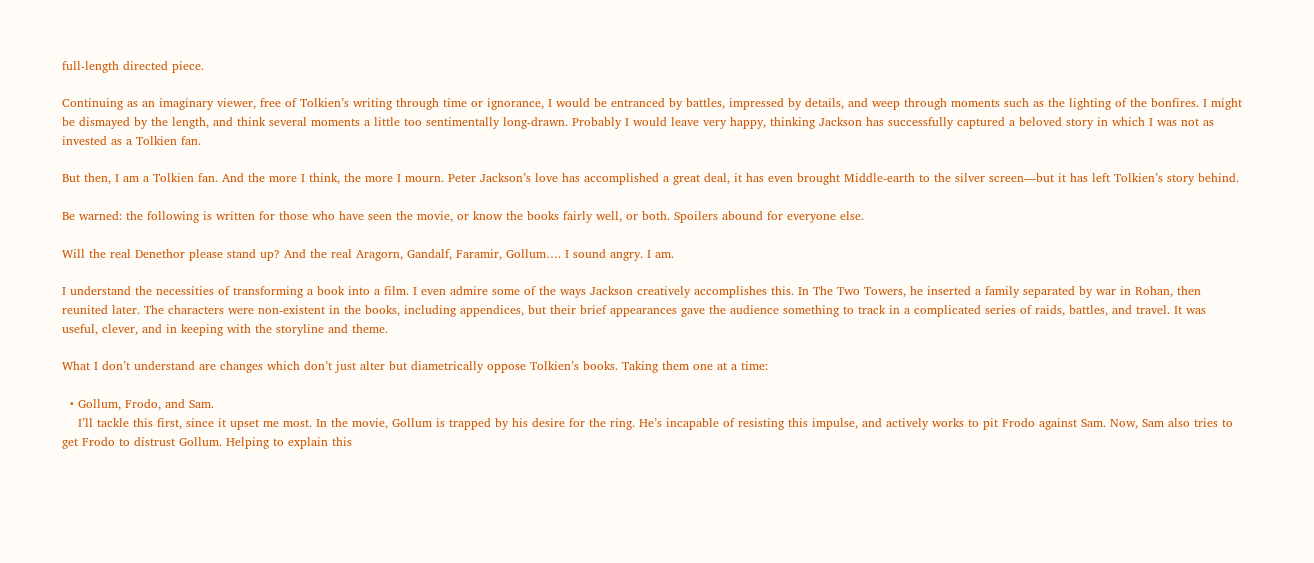full-length directed piece.

Continuing as an imaginary viewer, free of Tolkien’s writing through time or ignorance, I would be entranced by battles, impressed by details, and weep through moments such as the lighting of the bonfires. I might be dismayed by the length, and think several moments a little too sentimentally long-drawn. Probably I would leave very happy, thinking Jackson has successfully captured a beloved story in which I was not as invested as a Tolkien fan.

But then, I am a Tolkien fan. And the more I think, the more I mourn. Peter Jackson’s love has accomplished a great deal, it has even brought Middle-earth to the silver screen—but it has left Tolkien’s story behind.

Be warned: the following is written for those who have seen the movie, or know the books fairly well, or both. Spoilers abound for everyone else.

Will the real Denethor please stand up? And the real Aragorn, Gandalf, Faramir, Gollum…. I sound angry. I am.

I understand the necessities of transforming a book into a film. I even admire some of the ways Jackson creatively accomplishes this. In The Two Towers, he inserted a family separated by war in Rohan, then reunited later. The characters were non-existent in the books, including appendices, but their brief appearances gave the audience something to track in a complicated series of raids, battles, and travel. It was useful, clever, and in keeping with the storyline and theme.

What I don’t understand are changes which don’t just alter but diametrically oppose Tolkien’s books. Taking them one at a time:

  • Gollum, Frodo, and Sam.
    I’ll tackle this first, since it upset me most. In the movie, Gollum is trapped by his desire for the ring. He’s incapable of resisting this impulse, and actively works to pit Frodo against Sam. Now, Sam also tries to get Frodo to distrust Gollum. Helping to explain this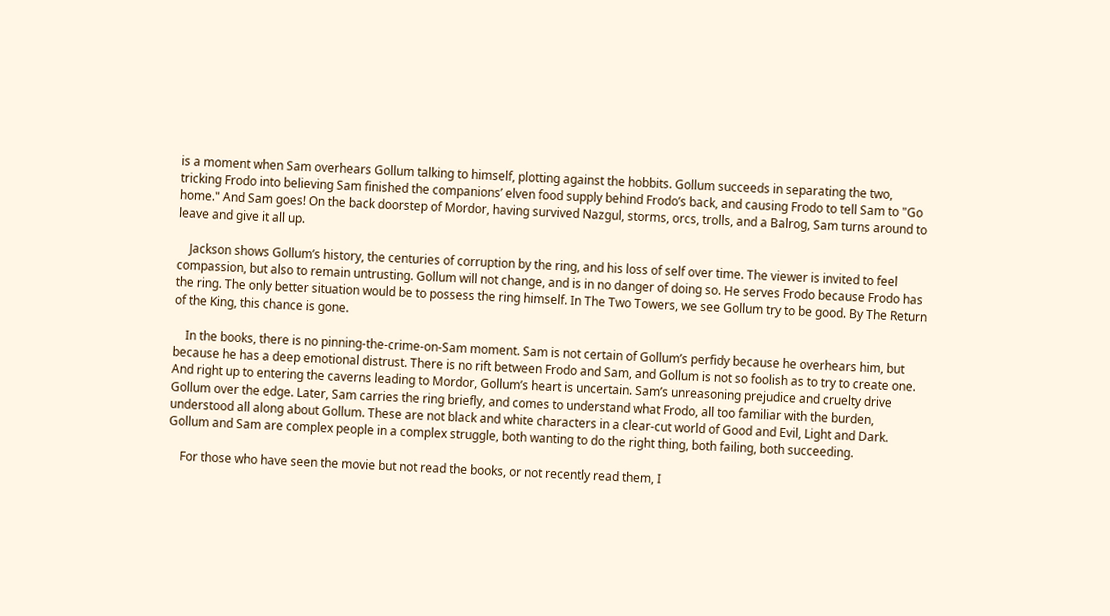is a moment when Sam overhears Gollum talking to himself, plotting against the hobbits. Gollum succeeds in separating the two, tricking Frodo into believing Sam finished the companions’ elven food supply behind Frodo’s back, and causing Frodo to tell Sam to "Go home." And Sam goes! On the back doorstep of Mordor, having survived Nazgul, storms, orcs, trolls, and a Balrog, Sam turns around to leave and give it all up.

    Jackson shows Gollum’s history, the centuries of corruption by the ring, and his loss of self over time. The viewer is invited to feel compassion, but also to remain untrusting. Gollum will not change, and is in no danger of doing so. He serves Frodo because Frodo has the ring. The only better situation would be to possess the ring himself. In The Two Towers, we see Gollum try to be good. By The Return of the King, this chance is gone.

    In the books, there is no pinning-the-crime-on-Sam moment. Sam is not certain of Gollum’s perfidy because he overhears him, but because he has a deep emotional distrust. There is no rift between Frodo and Sam, and Gollum is not so foolish as to try to create one. And right up to entering the caverns leading to Mordor, Gollum’s heart is uncertain. Sam’s unreasoning prejudice and cruelty drive Gollum over the edge. Later, Sam carries the ring briefly, and comes to understand what Frodo, all too familiar with the burden, understood all along about Gollum. These are not black and white characters in a clear-cut world of Good and Evil, Light and Dark. Gollum and Sam are complex people in a complex struggle, both wanting to do the right thing, both failing, both succeeding.

    For those who have seen the movie but not read the books, or not recently read them, I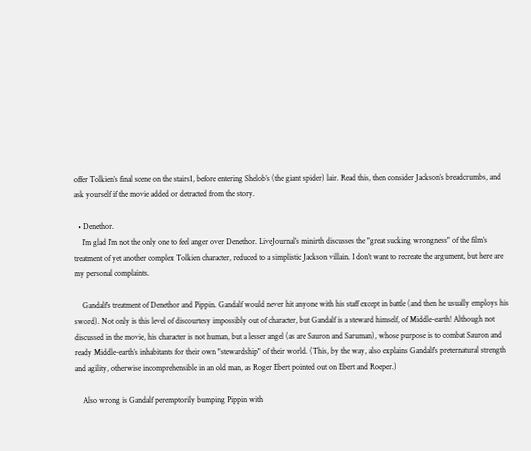offer Tolkien’s final scene on the stairs1, before entering Shelob’s (the giant spider) lair. Read this, then consider Jackson’s breadcrumbs, and ask yourself if the movie added or detracted from the story.

  • Denethor.
    I’m glad I’m not the only one to feel anger over Denethor. LiveJournal’s minirth discusses the "great sucking wrongness" of the film’s treatment of yet another complex Tolkien character, reduced to a simplistic Jackson villain. I don’t want to recreate the argument, but here are my personal complaints.

    Gandalf’s treatment of Denethor and Pippin. Gandalf would never hit anyone with his staff except in battle (and then he usually employs his sword). Not only is this level of discourtesy impossibly out of character, but Gandalf is a steward himself, of Middle-earth! Although not discussed in the movie, his character is not human, but a lesser angel (as are Sauron and Saruman), whose purpose is to combat Sauron and ready Middle-earth’s inhabitants for their own "stewardship" of their world. (This, by the way, also explains Gandalf’s preternatural strength and agility, otherwise incomprehensible in an old man, as Roger Ebert pointed out on Ebert and Roeper.)

    Also wrong is Gandalf peremptorily bumping Pippin with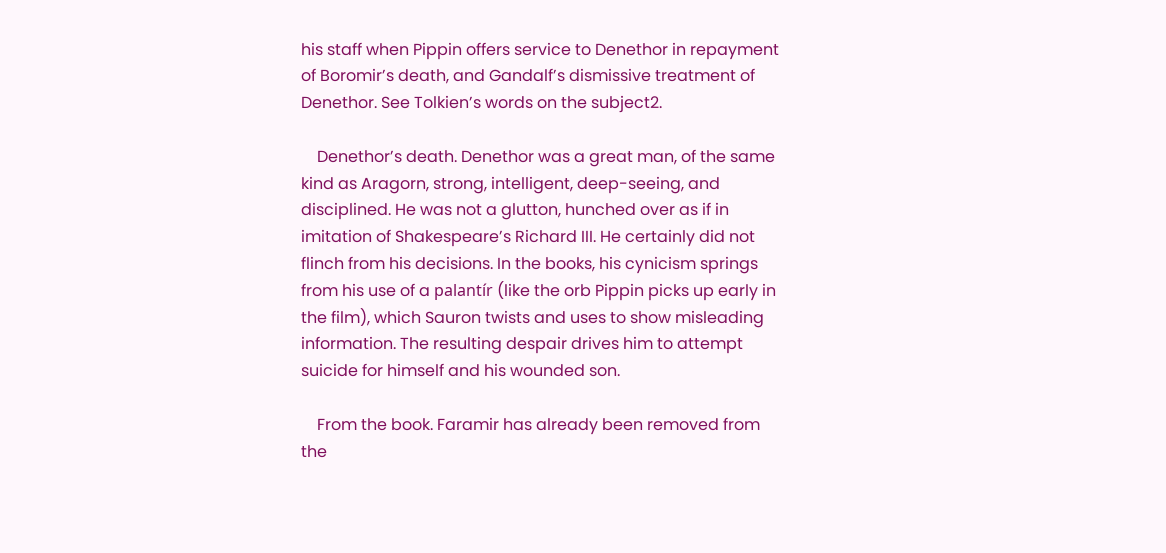his staff when Pippin offers service to Denethor in repayment of Boromir’s death, and Gandalf’s dismissive treatment of Denethor. See Tolkien’s words on the subject2.

    Denethor’s death. Denethor was a great man, of the same kind as Aragorn, strong, intelligent, deep-seeing, and disciplined. He was not a glutton, hunched over as if in imitation of Shakespeare’s Richard III. He certainly did not flinch from his decisions. In the books, his cynicism springs from his use of a palantír (like the orb Pippin picks up early in the film), which Sauron twists and uses to show misleading information. The resulting despair drives him to attempt suicide for himself and his wounded son.

    From the book. Faramir has already been removed from the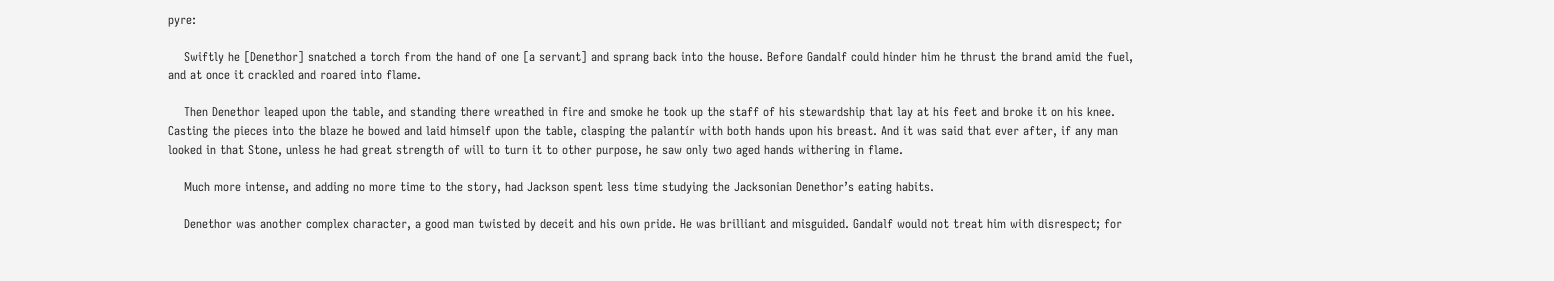pyre:

    Swiftly he [Denethor] snatched a torch from the hand of one [a servant] and sprang back into the house. Before Gandalf could hinder him he thrust the brand amid the fuel, and at once it crackled and roared into flame.

    Then Denethor leaped upon the table, and standing there wreathed in fire and smoke he took up the staff of his stewardship that lay at his feet and broke it on his knee. Casting the pieces into the blaze he bowed and laid himself upon the table, clasping the palantír with both hands upon his breast. And it was said that ever after, if any man looked in that Stone, unless he had great strength of will to turn it to other purpose, he saw only two aged hands withering in flame.

    Much more intense, and adding no more time to the story, had Jackson spent less time studying the Jacksonian Denethor’s eating habits.

    Denethor was another complex character, a good man twisted by deceit and his own pride. He was brilliant and misguided. Gandalf would not treat him with disrespect; for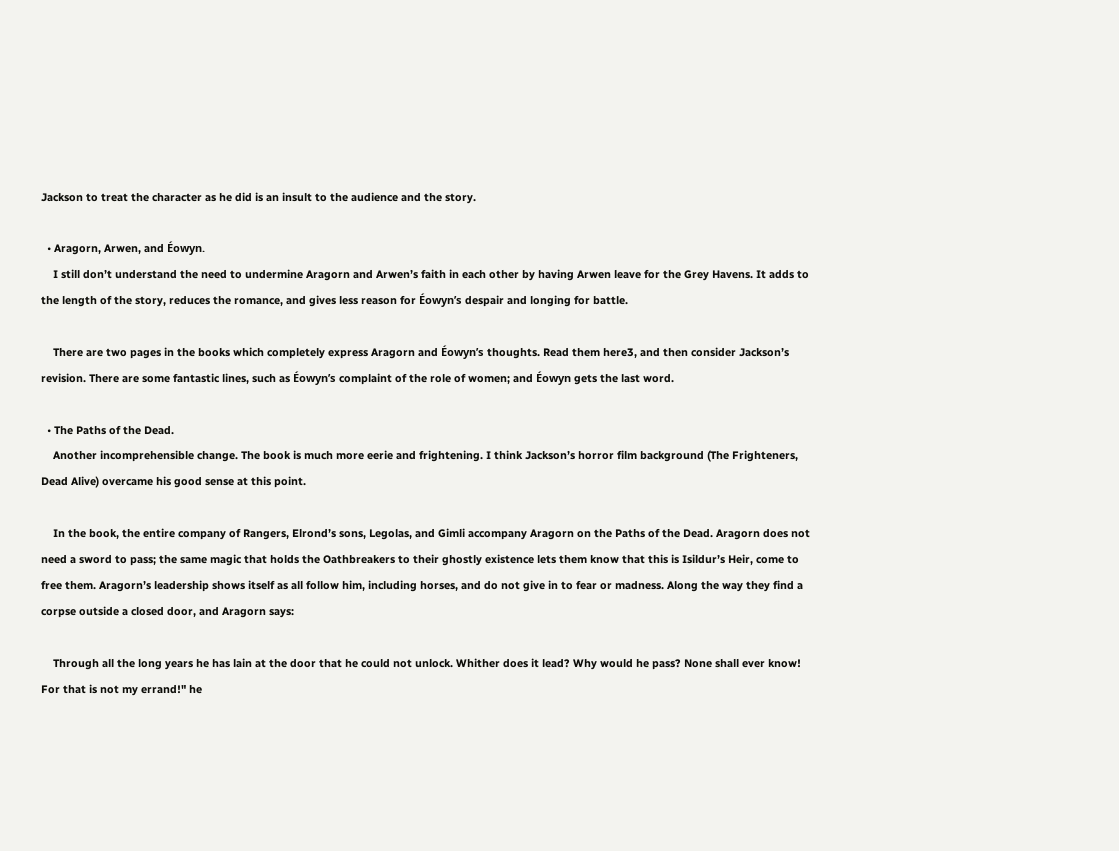Jackson to treat the character as he did is an insult to the audience and the story.

  • Aragorn, Arwen, and Éowyn.
    I still don’t understand the need to undermine Aragorn and Arwen’s faith in each other by having Arwen leave for the Grey Havens. It adds to the length of the story, reduces the romance, and gives less reason for Éowyn’s despair and longing for battle.

    There are two pages in the books which completely express Aragorn and Éowyn’s thoughts. Read them here3, and then consider Jackson’s revision. There are some fantastic lines, such as Éowyn’s complaint of the role of women; and Éowyn gets the last word.

  • The Paths of the Dead.
    Another incomprehensible change. The book is much more eerie and frightening. I think Jackson’s horror film background (The Frighteners, Dead Alive) overcame his good sense at this point.

    In the book, the entire company of Rangers, Elrond’s sons, Legolas, and Gimli accompany Aragorn on the Paths of the Dead. Aragorn does not need a sword to pass; the same magic that holds the Oathbreakers to their ghostly existence lets them know that this is Isildur’s Heir, come to free them. Aragorn’s leadership shows itself as all follow him, including horses, and do not give in to fear or madness. Along the way they find a corpse outside a closed door, and Aragorn says:

    Through all the long years he has lain at the door that he could not unlock. Whither does it lead? Why would he pass? None shall ever know! For that is not my errand!" he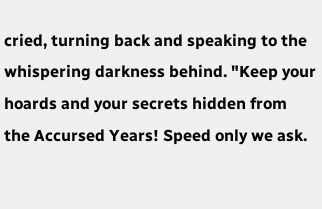cried, turning back and speaking to the whispering darkness behind. "Keep your hoards and your secrets hidden from the Accursed Years! Speed only we ask.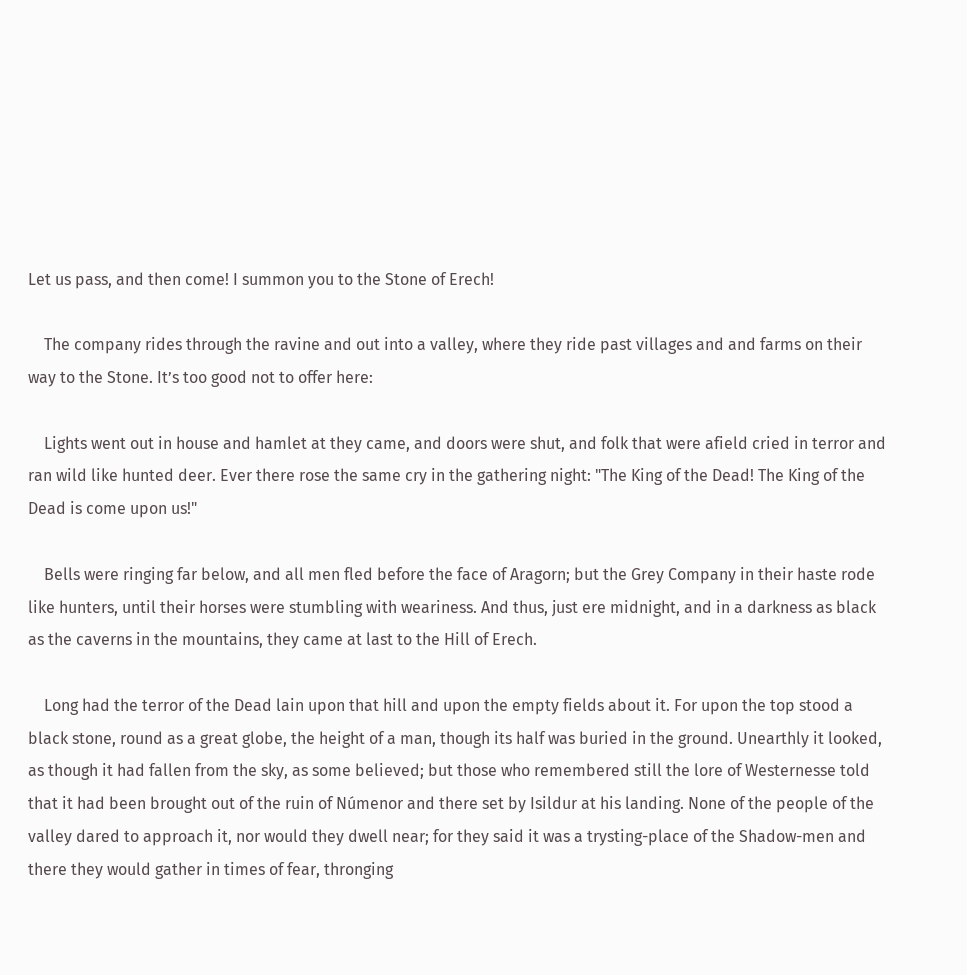Let us pass, and then come! I summon you to the Stone of Erech!

    The company rides through the ravine and out into a valley, where they ride past villages and and farms on their way to the Stone. It’s too good not to offer here:

    Lights went out in house and hamlet at they came, and doors were shut, and folk that were afield cried in terror and ran wild like hunted deer. Ever there rose the same cry in the gathering night: "The King of the Dead! The King of the Dead is come upon us!"

    Bells were ringing far below, and all men fled before the face of Aragorn; but the Grey Company in their haste rode like hunters, until their horses were stumbling with weariness. And thus, just ere midnight, and in a darkness as black as the caverns in the mountains, they came at last to the Hill of Erech.

    Long had the terror of the Dead lain upon that hill and upon the empty fields about it. For upon the top stood a black stone, round as a great globe, the height of a man, though its half was buried in the ground. Unearthly it looked, as though it had fallen from the sky, as some believed; but those who remembered still the lore of Westernesse told that it had been brought out of the ruin of Númenor and there set by Isildur at his landing. None of the people of the valley dared to approach it, nor would they dwell near; for they said it was a trysting-place of the Shadow-men and there they would gather in times of fear, thronging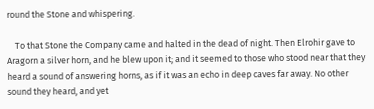round the Stone and whispering.

    To that Stone the Company came and halted in the dead of night. Then Elrohir gave to Aragorn a silver horn, and he blew upon it; and it seemed to those who stood near that they heard a sound of answering horns, as if it was an echo in deep caves far away. No other sound they heard, and yet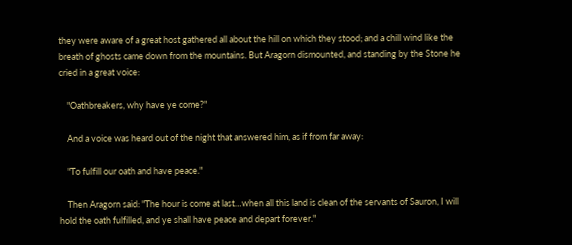they were aware of a great host gathered all about the hill on which they stood; and a chill wind like the breath of ghosts came down from the mountains. But Aragorn dismounted, and standing by the Stone he cried in a great voice:

    "Oathbreakers, why have ye come?"

    And a voice was heard out of the night that answered him, as if from far away:

    "To fulfill our oath and have peace."

    Then Aragorn said: "The hour is come at last…when all this land is clean of the servants of Sauron, I will hold the oath fulfilled, and ye shall have peace and depart forever."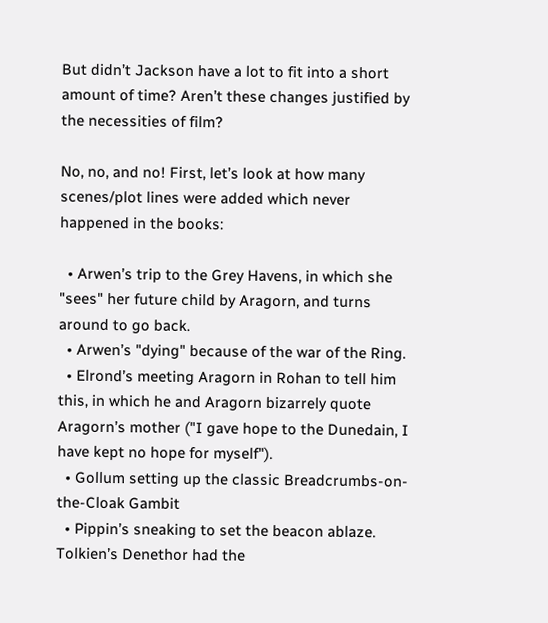But didn’t Jackson have a lot to fit into a short amount of time? Aren’t these changes justified by the necessities of film?

No, no, and no! First, let’s look at how many scenes/plot lines were added which never happened in the books:

  • Arwen’s trip to the Grey Havens, in which she "sees" her future child by Aragorn, and turns around to go back.
  • Arwen’s "dying" because of the war of the Ring.
  • Elrond’s meeting Aragorn in Rohan to tell him this, in which he and Aragorn bizarrely quote Aragorn’s mother ("I gave hope to the Dunedain, I have kept no hope for myself").
  • Gollum setting up the classic Breadcrumbs-on-the-Cloak Gambit
  • Pippin’s sneaking to set the beacon ablaze. Tolkien’s Denethor had the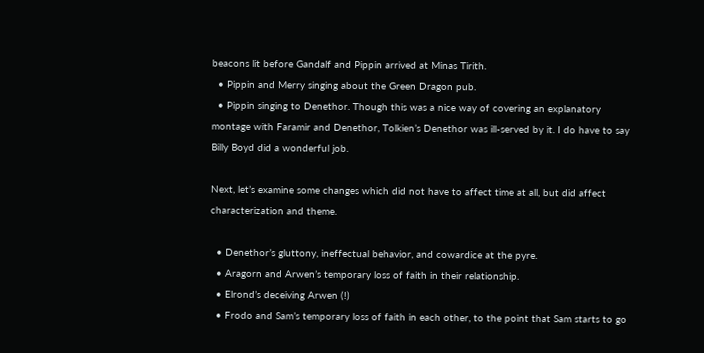beacons lit before Gandalf and Pippin arrived at Minas Tirith.
  • Pippin and Merry singing about the Green Dragon pub.
  • Pippin singing to Denethor. Though this was a nice way of covering an explanatory montage with Faramir and Denethor, Tolkien’s Denethor was ill-served by it. I do have to say Billy Boyd did a wonderful job.

Next, let’s examine some changes which did not have to affect time at all, but did affect characterization and theme.

  • Denethor’s gluttony, ineffectual behavior, and cowardice at the pyre.
  • Aragorn and Arwen’s temporary loss of faith in their relationship.
  • Elrond’s deceiving Arwen (!)
  • Frodo and Sam’s temporary loss of faith in each other, to the point that Sam starts to go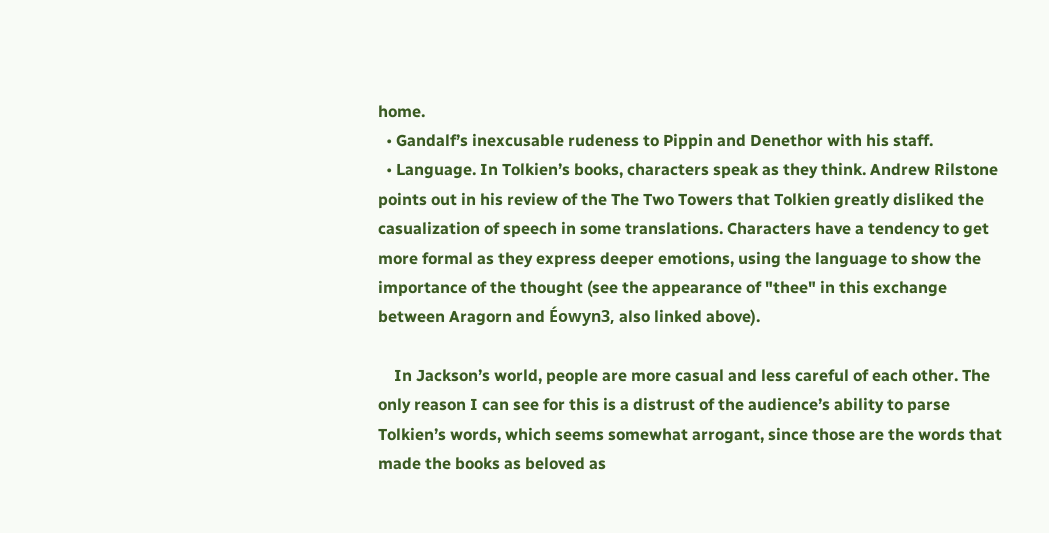home.
  • Gandalf’s inexcusable rudeness to Pippin and Denethor with his staff.
  • Language. In Tolkien’s books, characters speak as they think. Andrew Rilstone points out in his review of the The Two Towers that Tolkien greatly disliked the casualization of speech in some translations. Characters have a tendency to get more formal as they express deeper emotions, using the language to show the importance of the thought (see the appearance of "thee" in this exchange between Aragorn and Éowyn3, also linked above).

    In Jackson’s world, people are more casual and less careful of each other. The only reason I can see for this is a distrust of the audience’s ability to parse Tolkien’s words, which seems somewhat arrogant, since those are the words that made the books as beloved as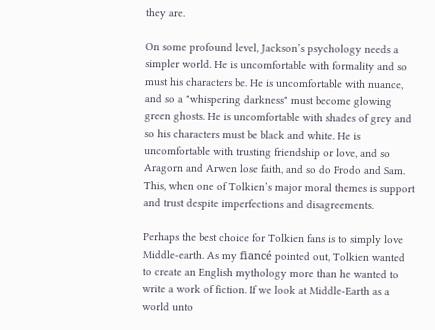they are.

On some profound level, Jackson’s psychology needs a simpler world. He is uncomfortable with formality and so must his characters be. He is uncomfortable with nuance, and so a "whispering darkness" must become glowing green ghosts. He is uncomfortable with shades of grey and so his characters must be black and white. He is uncomfortable with trusting friendship or love, and so Aragorn and Arwen lose faith, and so do Frodo and Sam. This, when one of Tolkien’s major moral themes is support and trust despite imperfections and disagreements.

Perhaps the best choice for Tolkien fans is to simply love Middle-earth. As my fiancé pointed out, Tolkien wanted to create an English mythology more than he wanted to write a work of fiction. If we look at Middle-Earth as a world unto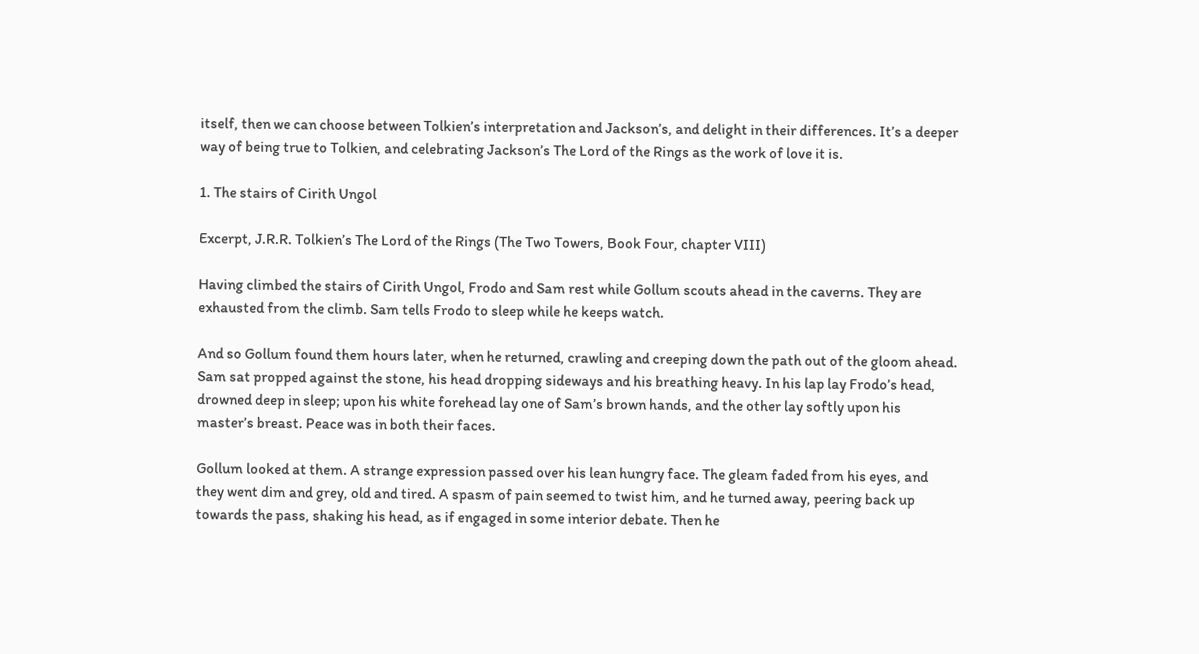itself, then we can choose between Tolkien’s interpretation and Jackson’s, and delight in their differences. It’s a deeper way of being true to Tolkien, and celebrating Jackson’s The Lord of the Rings as the work of love it is.

1. The stairs of Cirith Ungol

Excerpt, J.R.R. Tolkien’s The Lord of the Rings (The Two Towers, Book Four, chapter VIII)

Having climbed the stairs of Cirith Ungol, Frodo and Sam rest while Gollum scouts ahead in the caverns. They are exhausted from the climb. Sam tells Frodo to sleep while he keeps watch.

And so Gollum found them hours later, when he returned, crawling and creeping down the path out of the gloom ahead. Sam sat propped against the stone, his head dropping sideways and his breathing heavy. In his lap lay Frodo’s head, drowned deep in sleep; upon his white forehead lay one of Sam’s brown hands, and the other lay softly upon his master’s breast. Peace was in both their faces.

Gollum looked at them. A strange expression passed over his lean hungry face. The gleam faded from his eyes, and they went dim and grey, old and tired. A spasm of pain seemed to twist him, and he turned away, peering back up towards the pass, shaking his head, as if engaged in some interior debate. Then he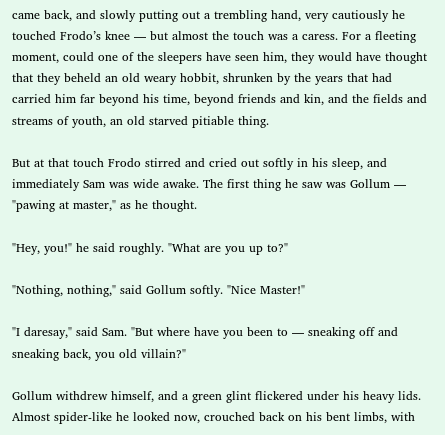came back, and slowly putting out a trembling hand, very cautiously he touched Frodo’s knee — but almost the touch was a caress. For a fleeting moment, could one of the sleepers have seen him, they would have thought that they beheld an old weary hobbit, shrunken by the years that had carried him far beyond his time, beyond friends and kin, and the fields and streams of youth, an old starved pitiable thing.

But at that touch Frodo stirred and cried out softly in his sleep, and immediately Sam was wide awake. The first thing he saw was Gollum — "pawing at master," as he thought.

"Hey, you!" he said roughly. "What are you up to?"

"Nothing, nothing," said Gollum softly. "Nice Master!"

"I daresay," said Sam. "But where have you been to — sneaking off and sneaking back, you old villain?"

Gollum withdrew himself, and a green glint flickered under his heavy lids. Almost spider-like he looked now, crouched back on his bent limbs, with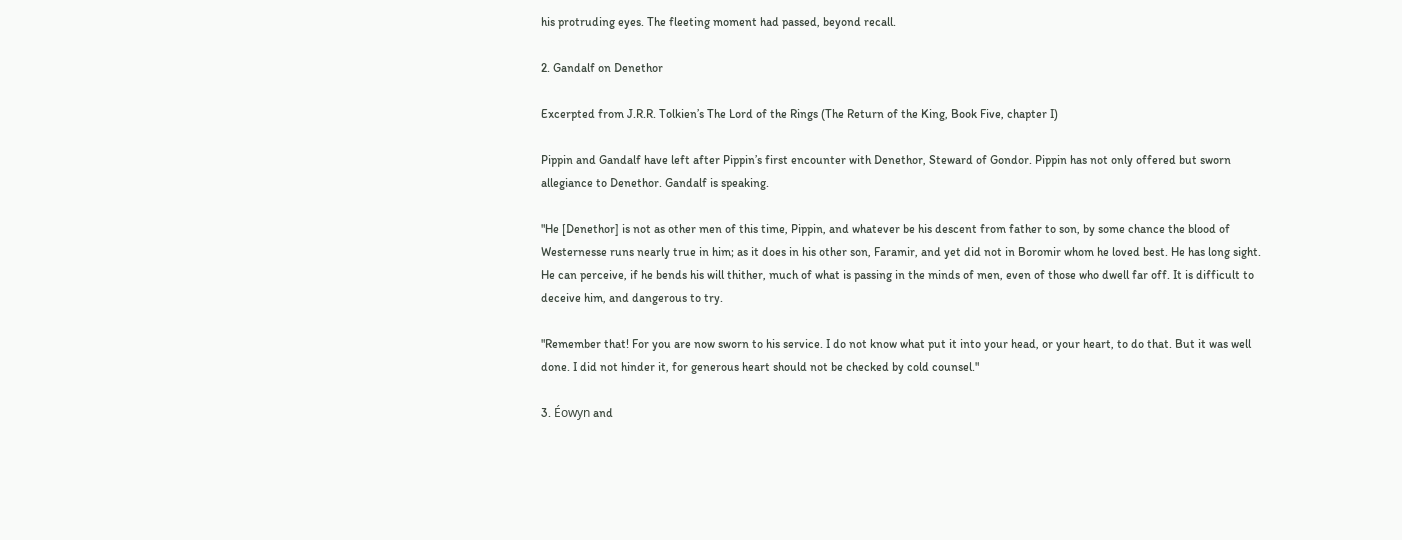his protruding eyes. The fleeting moment had passed, beyond recall.

2. Gandalf on Denethor

Excerpted from J.R.R. Tolkien’s The Lord of the Rings (The Return of the King, Book Five, chapter I)

Pippin and Gandalf have left after Pippin’s first encounter with Denethor, Steward of Gondor. Pippin has not only offered but sworn allegiance to Denethor. Gandalf is speaking.

"He [Denethor] is not as other men of this time, Pippin, and whatever be his descent from father to son, by some chance the blood of Westernesse runs nearly true in him; as it does in his other son, Faramir, and yet did not in Boromir whom he loved best. He has long sight. He can perceive, if he bends his will thither, much of what is passing in the minds of men, even of those who dwell far off. It is difficult to deceive him, and dangerous to try.

"Remember that! For you are now sworn to his service. I do not know what put it into your head, or your heart, to do that. But it was well done. I did not hinder it, for generous heart should not be checked by cold counsel."

3. Éowyn and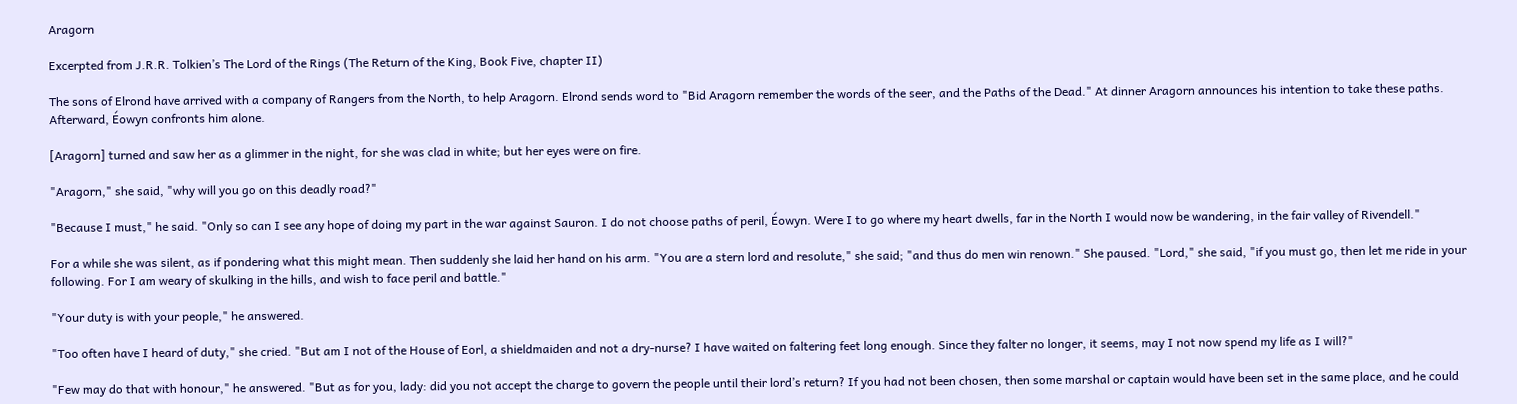Aragorn

Excerpted from J.R.R. Tolkien’s The Lord of the Rings (The Return of the King, Book Five, chapter II)

The sons of Elrond have arrived with a company of Rangers from the North, to help Aragorn. Elrond sends word to "Bid Aragorn remember the words of the seer, and the Paths of the Dead." At dinner Aragorn announces his intention to take these paths. Afterward, Éowyn confronts him alone.

[Aragorn] turned and saw her as a glimmer in the night, for she was clad in white; but her eyes were on fire.

"Aragorn," she said, "why will you go on this deadly road?"

"Because I must," he said. "Only so can I see any hope of doing my part in the war against Sauron. I do not choose paths of peril, Éowyn. Were I to go where my heart dwells, far in the North I would now be wandering, in the fair valley of Rivendell."

For a while she was silent, as if pondering what this might mean. Then suddenly she laid her hand on his arm. "You are a stern lord and resolute," she said; "and thus do men win renown." She paused. "Lord," she said, "if you must go, then let me ride in your following. For I am weary of skulking in the hills, and wish to face peril and battle."

"Your duty is with your people," he answered.

"Too often have I heard of duty," she cried. "But am I not of the House of Eorl, a shieldmaiden and not a dry-nurse? I have waited on faltering feet long enough. Since they falter no longer, it seems, may I not now spend my life as I will?"

"Few may do that with honour," he answered. "But as for you, lady: did you not accept the charge to govern the people until their lord’s return? If you had not been chosen, then some marshal or captain would have been set in the same place, and he could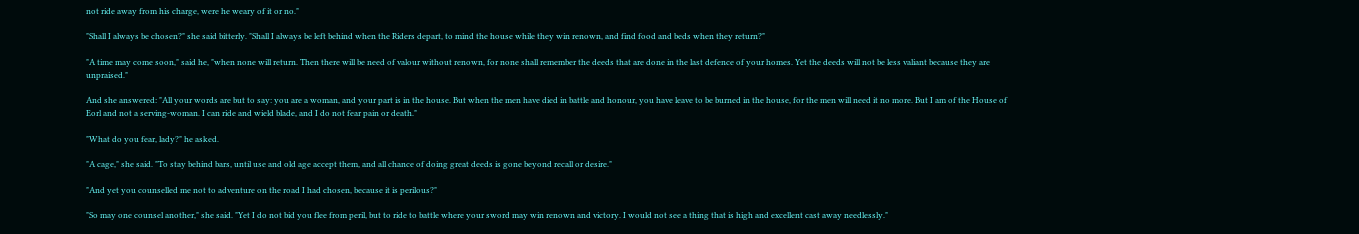not ride away from his charge, were he weary of it or no."

"Shall I always be chosen?" she said bitterly. "Shall I always be left behind when the Riders depart, to mind the house while they win renown, and find food and beds when they return?"

"A time may come soon," said he, "when none will return. Then there will be need of valour without renown, for none shall remember the deeds that are done in the last defence of your homes. Yet the deeds will not be less valiant because they are unpraised."

And she answered: "All your words are but to say: you are a woman, and your part is in the house. But when the men have died in battle and honour, you have leave to be burned in the house, for the men will need it no more. But I am of the House of Eorl and not a serving-woman. I can ride and wield blade, and I do not fear pain or death."

"What do you fear, lady?" he asked.

"A cage," she said. "To stay behind bars, until use and old age accept them, and all chance of doing great deeds is gone beyond recall or desire."

"And yet you counselled me not to adventure on the road I had chosen, because it is perilous?"

"So may one counsel another," she said. "Yet I do not bid you flee from peril, but to ride to battle where your sword may win renown and victory. I would not see a thing that is high and excellent cast away needlessly."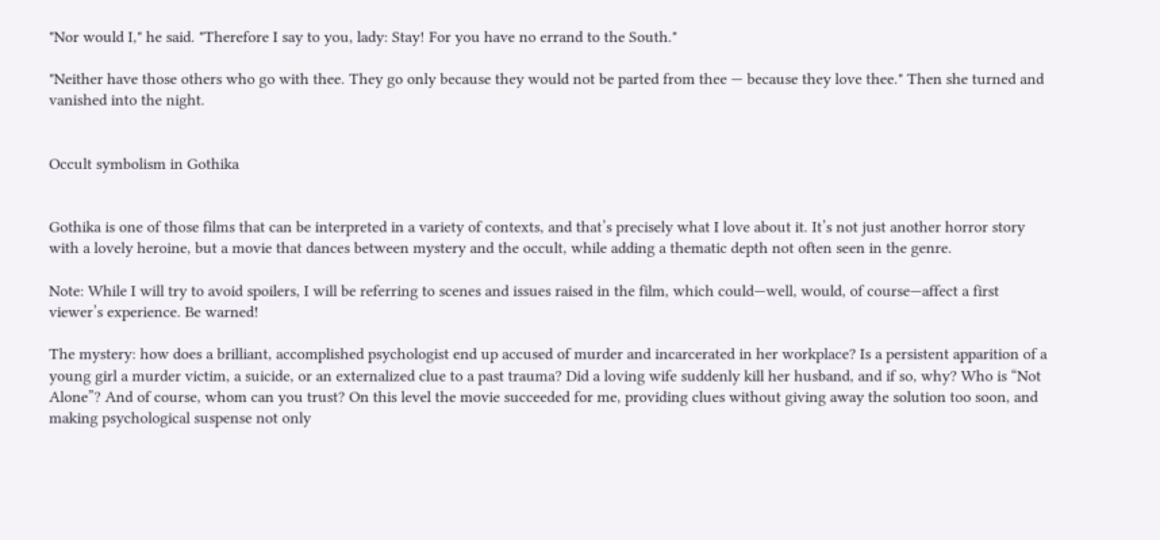"Nor would I," he said. "Therefore I say to you, lady: Stay! For you have no errand to the South."

"Neither have those others who go with thee. They go only because they would not be parted from thee — because they love thee." Then she turned and vanished into the night.


Occult symbolism in Gothika


Gothika is one of those films that can be interpreted in a variety of contexts, and that’s precisely what I love about it. It’s not just another horror story with a lovely heroine, but a movie that dances between mystery and the occult, while adding a thematic depth not often seen in the genre.

Note: While I will try to avoid spoilers, I will be referring to scenes and issues raised in the film, which could—well, would, of course—affect a first viewer’s experience. Be warned!

The mystery: how does a brilliant, accomplished psychologist end up accused of murder and incarcerated in her workplace? Is a persistent apparition of a young girl a murder victim, a suicide, or an externalized clue to a past trauma? Did a loving wife suddenly kill her husband, and if so, why? Who is “Not Alone”? And of course, whom can you trust? On this level the movie succeeded for me, providing clues without giving away the solution too soon, and making psychological suspense not only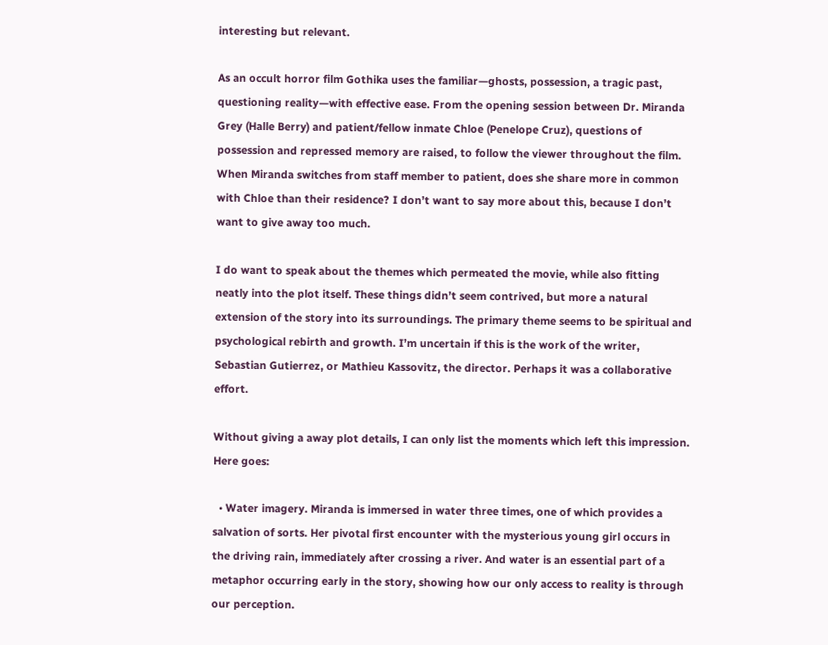interesting but relevant.

As an occult horror film Gothika uses the familiar—ghosts, possession, a tragic past, questioning reality—with effective ease. From the opening session between Dr. Miranda Grey (Halle Berry) and patient/fellow inmate Chloe (Penelope Cruz), questions of possession and repressed memory are raised, to follow the viewer throughout the film. When Miranda switches from staff member to patient, does she share more in common with Chloe than their residence? I don’t want to say more about this, because I don’t want to give away too much.

I do want to speak about the themes which permeated the movie, while also fitting neatly into the plot itself. These things didn’t seem contrived, but more a natural extension of the story into its surroundings. The primary theme seems to be spiritual and psychological rebirth and growth. I’m uncertain if this is the work of the writer, Sebastian Gutierrez, or Mathieu Kassovitz, the director. Perhaps it was a collaborative effort.

Without giving a away plot details, I can only list the moments which left this impression. Here goes:

  • Water imagery. Miranda is immersed in water three times, one of which provides a salvation of sorts. Her pivotal first encounter with the mysterious young girl occurs in the driving rain, immediately after crossing a river. And water is an essential part of a metaphor occurring early in the story, showing how our only access to reality is through our perception.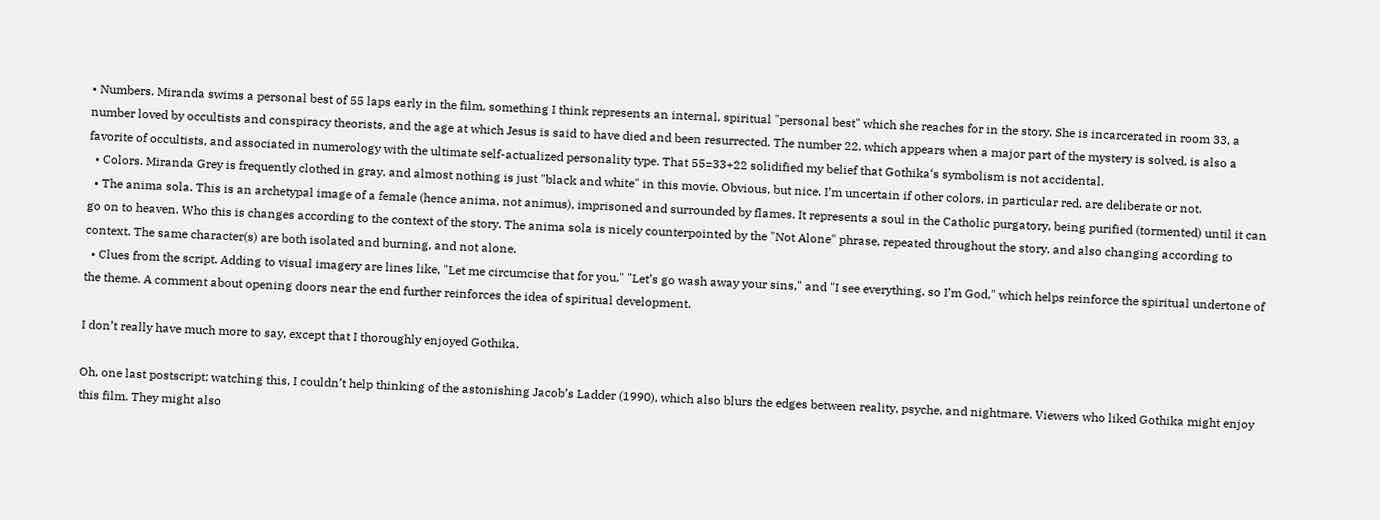• Numbers. Miranda swims a personal best of 55 laps early in the film, something I think represents an internal, spiritual "personal best" which she reaches for in the story. She is incarcerated in room 33, a number loved by occultists and conspiracy theorists, and the age at which Jesus is said to have died and been resurrected. The number 22, which appears when a major part of the mystery is solved, is also a favorite of occultists, and associated in numerology with the ultimate self-actualized personality type. That 55=33+22 solidified my belief that Gothika‘s symbolism is not accidental.
  • Colors. Miranda Grey is frequently clothed in gray, and almost nothing is just "black and white" in this movie. Obvious, but nice. I’m uncertain if other colors, in particular red, are deliberate or not.
  • The anima sola. This is an archetypal image of a female (hence anima, not animus), imprisoned and surrounded by flames. It represents a soul in the Catholic purgatory, being purified (tormented) until it can go on to heaven. Who this is changes according to the context of the story. The anima sola is nicely counterpointed by the "Not Alone" phrase, repeated throughout the story, and also changing according to context. The same character(s) are both isolated and burning, and not alone.
  • Clues from the script. Adding to visual imagery are lines like, "Let me circumcise that for you," "Let’s go wash away your sins," and "I see everything, so I’m God," which helps reinforce the spiritual undertone of the theme. A comment about opening doors near the end further reinforces the idea of spiritual development.

I don’t really have much more to say, except that I thoroughly enjoyed Gothika.

Oh, one last postscript: watching this, I couldn’t help thinking of the astonishing Jacob’s Ladder (1990), which also blurs the edges between reality, psyche, and nightmare. Viewers who liked Gothika might enjoy this film. They might also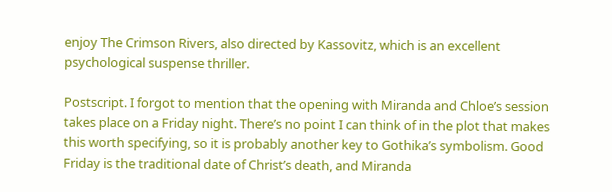enjoy The Crimson Rivers, also directed by Kassovitz, which is an excellent psychological suspense thriller.

Postscript. I forgot to mention that the opening with Miranda and Chloe’s session takes place on a Friday night. There’s no point I can think of in the plot that makes this worth specifying, so it is probably another key to Gothika’s symbolism. Good Friday is the traditional date of Christ’s death, and Miranda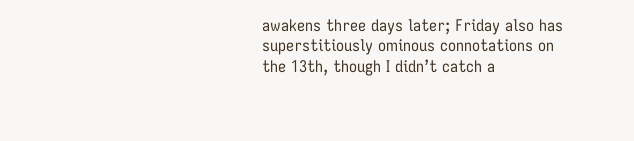awakens three days later; Friday also has superstitiously ominous connotations on the 13th, though I didn’t catch a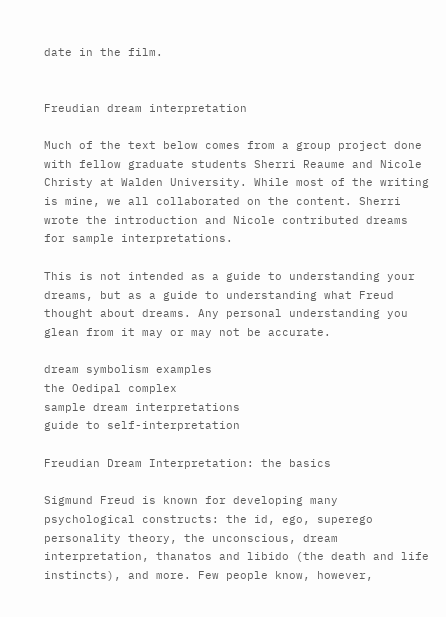date in the film.


Freudian dream interpretation

Much of the text below comes from a group project done with fellow graduate students Sherri Reaume and Nicole Christy at Walden University. While most of the writing is mine, we all collaborated on the content. Sherri wrote the introduction and Nicole contributed dreams for sample interpretations.

This is not intended as a guide to understanding your dreams, but as a guide to understanding what Freud thought about dreams. Any personal understanding you glean from it may or may not be accurate.

dream symbolism examples
the Oedipal complex
sample dream interpretations
guide to self-interpretation

Freudian Dream Interpretation: the basics

Sigmund Freud is known for developing many psychological constructs: the id, ego, superego personality theory, the unconscious, dream interpretation, thanatos and libido (the death and life instincts), and more. Few people know, however,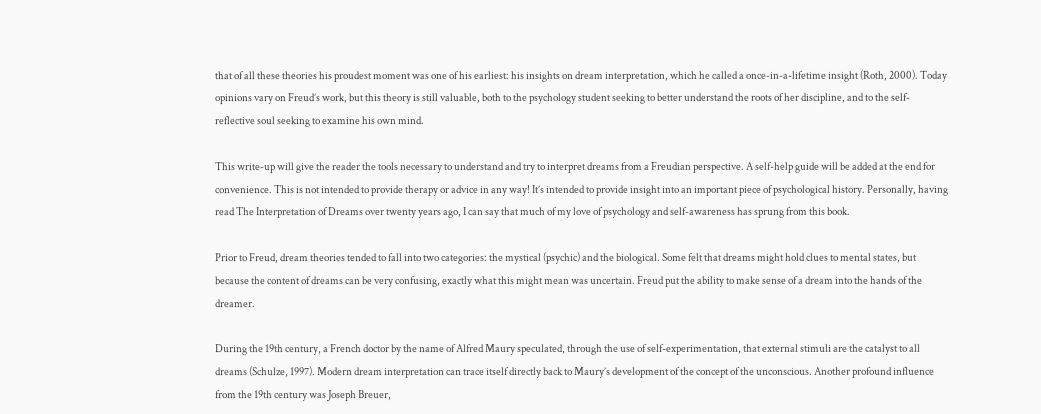that of all these theories his proudest moment was one of his earliest: his insights on dream interpretation, which he called a once-in-a-lifetime insight (Roth, 2000). Today opinions vary on Freud’s work, but this theory is still valuable, both to the psychology student seeking to better understand the roots of her discipline, and to the self-reflective soul seeking to examine his own mind.

This write-up will give the reader the tools necessary to understand and try to interpret dreams from a Freudian perspective. A self-help guide will be added at the end for convenience. This is not intended to provide therapy or advice in any way! It’s intended to provide insight into an important piece of psychological history. Personally, having read The Interpretation of Dreams over twenty years ago, I can say that much of my love of psychology and self-awareness has sprung from this book.

Prior to Freud, dream theories tended to fall into two categories: the mystical (psychic) and the biological. Some felt that dreams might hold clues to mental states, but because the content of dreams can be very confusing, exactly what this might mean was uncertain. Freud put the ability to make sense of a dream into the hands of the dreamer.

During the 19th century, a French doctor by the name of Alfred Maury speculated, through the use of self-experimentation, that external stimuli are the catalyst to all dreams (Schulze, 1997). Modern dream interpretation can trace itself directly back to Maury’s development of the concept of the unconscious. Another profound influence from the 19th century was Joseph Breuer,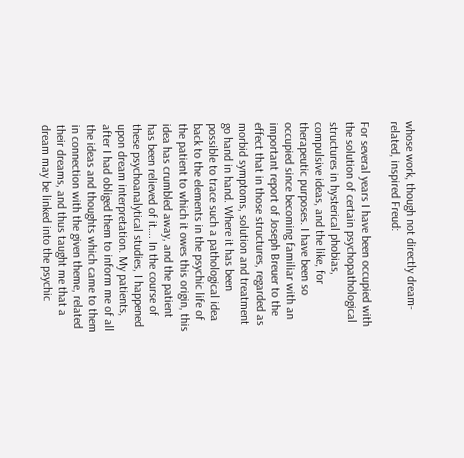whose work, though not directly dream-related, inspired Freud:

For several years I have been occupied with the solution of certain psychopathological structures in hysterical phobias, compulsive ideas, and the like, for therapeutic purposes. I have been so occupied since becoming familiar with an important report of Joseph Breuer to the effect that in those structures, regarded as morbid symptoms, solution and treatment go hand in hand. Where it has been possible to trace such a pathological idea back to the elements in the psychic life of the patient to which it owes this origin, this idea has crumbled away, and the patient has been relieved of it…. In the course of these psychoanalytical studies, I happened upon dream interpretation. My patients, after I had obliged them to inform me of all the ideas and thoughts which came to them in connection with the given theme, related their dreams, and thus taught me that a dream may be linked into the psychic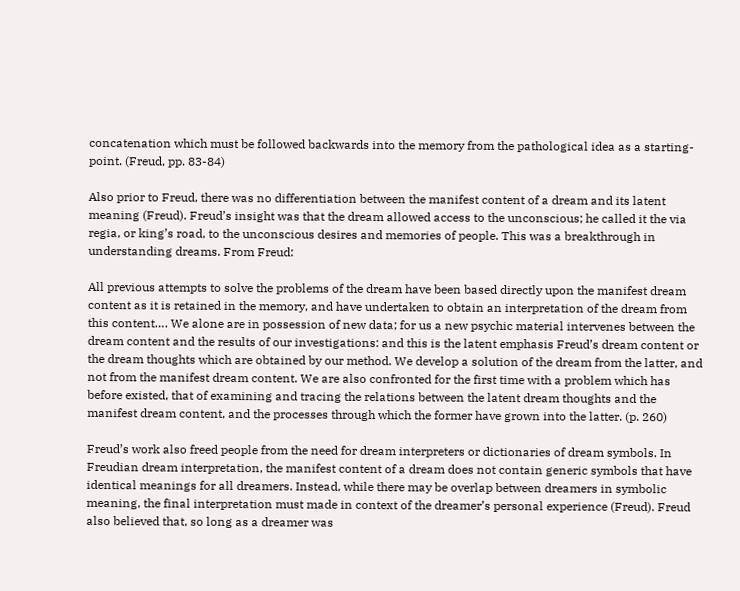concatenation which must be followed backwards into the memory from the pathological idea as a starting-point. (Freud, pp. 83-84)

Also prior to Freud, there was no differentiation between the manifest content of a dream and its latent meaning (Freud). Freud’s insight was that the dream allowed access to the unconscious; he called it the via regia, or king’s road, to the unconscious desires and memories of people. This was a breakthrough in understanding dreams. From Freud:

All previous attempts to solve the problems of the dream have been based directly upon the manifest dream content as it is retained in the memory, and have undertaken to obtain an interpretation of the dream from this content…. We alone are in possession of new data; for us a new psychic material intervenes between the dream content and the results of our investigations: and this is the latent emphasis Freud’s dream content or the dream thoughts which are obtained by our method. We develop a solution of the dream from the latter, and not from the manifest dream content. We are also confronted for the first time with a problem which has before existed, that of examining and tracing the relations between the latent dream thoughts and the manifest dream content, and the processes through which the former have grown into the latter. (p. 260)

Freud’s work also freed people from the need for dream interpreters or dictionaries of dream symbols. In Freudian dream interpretation, the manifest content of a dream does not contain generic symbols that have identical meanings for all dreamers. Instead, while there may be overlap between dreamers in symbolic meaning, the final interpretation must made in context of the dreamer’s personal experience (Freud). Freud also believed that, so long as a dreamer was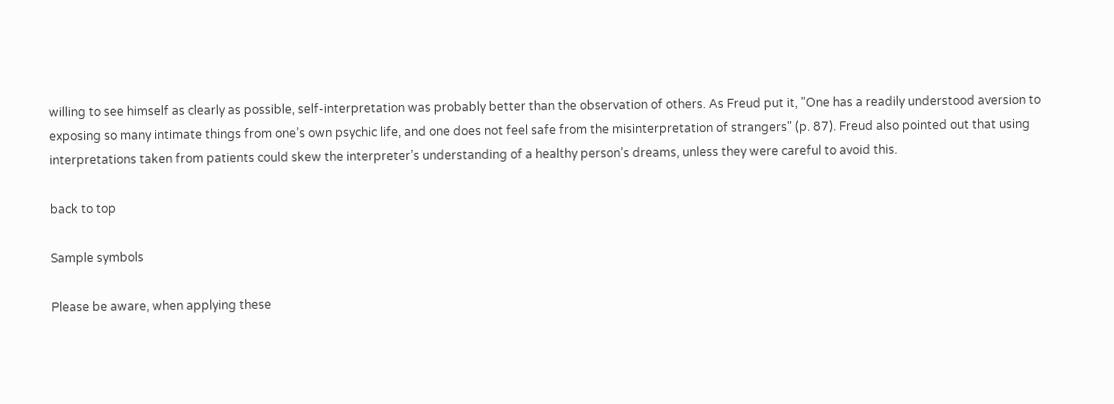willing to see himself as clearly as possible, self-interpretation was probably better than the observation of others. As Freud put it, "One has a readily understood aversion to exposing so many intimate things from one’s own psychic life, and one does not feel safe from the misinterpretation of strangers" (p. 87). Freud also pointed out that using interpretations taken from patients could skew the interpreter’s understanding of a healthy person’s dreams, unless they were careful to avoid this.

back to top

Sample symbols

Please be aware, when applying these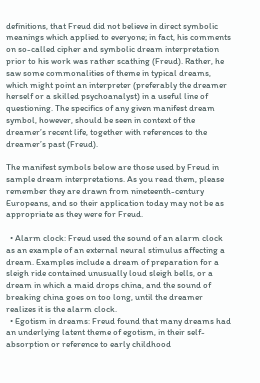definitions, that Freud did not believe in direct symbolic meanings which applied to everyone; in fact, his comments on so-called cipher and symbolic dream interpretation prior to his work was rather scathing (Freud). Rather, he saw some commonalities of theme in typical dreams, which might point an interpreter (preferably the dreamer herself or a skilled psychoanalyst) in a useful line of questioning. The specifics of any given manifest dream symbol, however, should be seen in context of the dreamer’s recent life, together with references to the dreamer’s past (Freud).

The manifest symbols below are those used by Freud in sample dream interpretations. As you read them, please remember they are drawn from nineteenth-century Europeans, and so their application today may not be as appropriate as they were for Freud.

  • Alarm clock: Freud used the sound of an alarm clock as an example of an external neural stimulus affecting a dream. Examples include a dream of preparation for a sleigh ride contained unusually loud sleigh bells, or a dream in which a maid drops china, and the sound of breaking china goes on too long, until the dreamer realizes it is the alarm clock.
  • Egotism in dreams: Freud found that many dreams had an underlying latent theme of egotism, in their self-absorption or reference to early childhood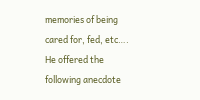memories of being cared for, fed, etc…. He offered the following anecdote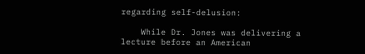regarding self-delusion:

    While Dr. Jones was delivering a lecture before an American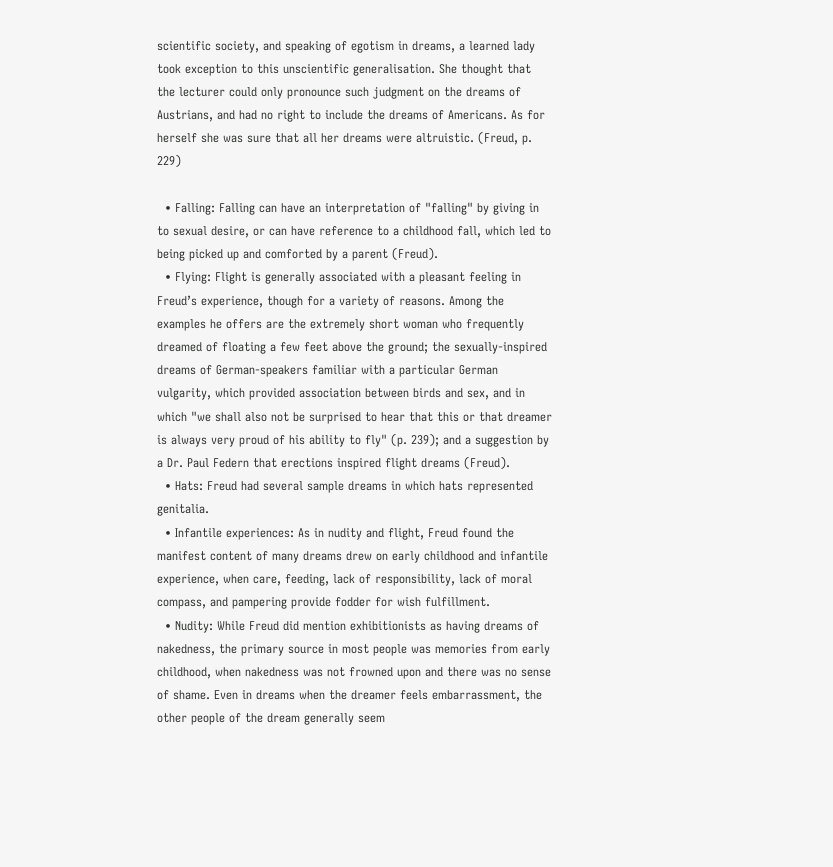scientific society, and speaking of egotism in dreams, a learned lady took exception to this unscientific generalisation. She thought that the lecturer could only pronounce such judgment on the dreams of Austrians, and had no right to include the dreams of Americans. As for herself she was sure that all her dreams were altruistic. (Freud, p. 229)

  • Falling: Falling can have an interpretation of "falling" by giving in to sexual desire, or can have reference to a childhood fall, which led to being picked up and comforted by a parent (Freud).
  • Flying: Flight is generally associated with a pleasant feeling in Freud’s experience, though for a variety of reasons. Among the examples he offers are the extremely short woman who frequently dreamed of floating a few feet above the ground; the sexually-inspired dreams of German-speakers familiar with a particular German vulgarity, which provided association between birds and sex, and in which "we shall also not be surprised to hear that this or that dreamer is always very proud of his ability to fly" (p. 239); and a suggestion by a Dr. Paul Federn that erections inspired flight dreams (Freud).
  • Hats: Freud had several sample dreams in which hats represented genitalia.
  • Infantile experiences: As in nudity and flight, Freud found the manifest content of many dreams drew on early childhood and infantile experience, when care, feeding, lack of responsibility, lack of moral compass, and pampering provide fodder for wish fulfillment.
  • Nudity: While Freud did mention exhibitionists as having dreams of nakedness, the primary source in most people was memories from early childhood, when nakedness was not frowned upon and there was no sense of shame. Even in dreams when the dreamer feels embarrassment, the other people of the dream generally seem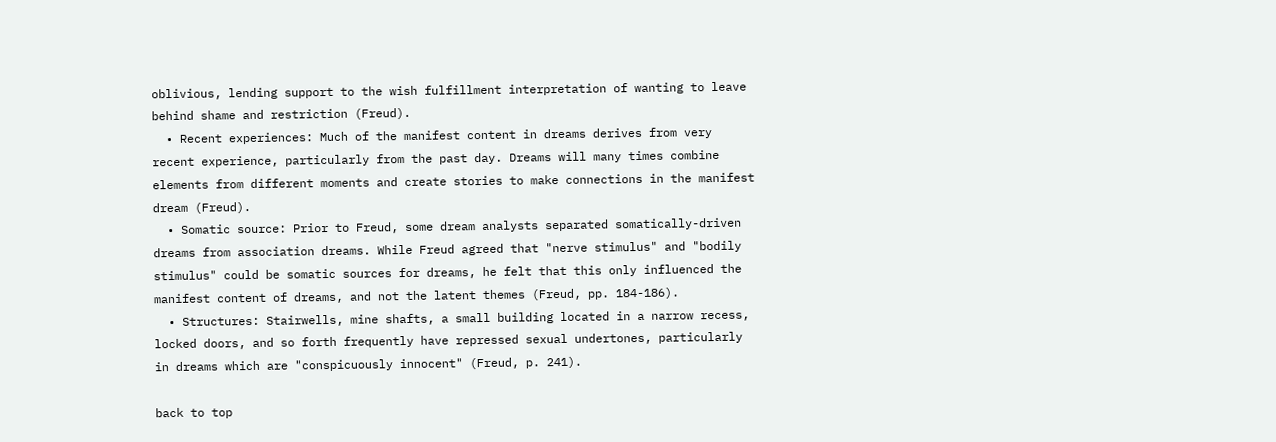oblivious, lending support to the wish fulfillment interpretation of wanting to leave behind shame and restriction (Freud).
  • Recent experiences: Much of the manifest content in dreams derives from very recent experience, particularly from the past day. Dreams will many times combine elements from different moments and create stories to make connections in the manifest dream (Freud).
  • Somatic source: Prior to Freud, some dream analysts separated somatically-driven dreams from association dreams. While Freud agreed that "nerve stimulus" and "bodily stimulus" could be somatic sources for dreams, he felt that this only influenced the manifest content of dreams, and not the latent themes (Freud, pp. 184-186).
  • Structures: Stairwells, mine shafts, a small building located in a narrow recess, locked doors, and so forth frequently have repressed sexual undertones, particularly in dreams which are "conspicuously innocent" (Freud, p. 241).

back to top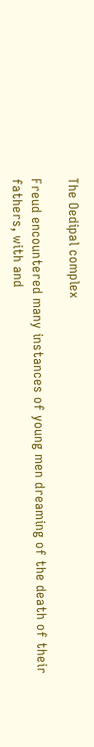The Oedipal complex

Freud encountered many instances of young men dreaming of the death of their fathers, with and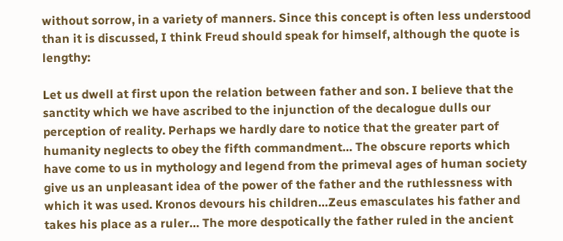without sorrow, in a variety of manners. Since this concept is often less understood than it is discussed, I think Freud should speak for himself, although the quote is lengthy:

Let us dwell at first upon the relation between father and son. I believe that the sanctity which we have ascribed to the injunction of the decalogue dulls our perception of reality. Perhaps we hardly dare to notice that the greater part of humanity neglects to obey the fifth commandment… The obscure reports which have come to us in mythology and legend from the primeval ages of human society give us an unpleasant idea of the power of the father and the ruthlessness with which it was used. Kronos devours his children…Zeus emasculates his father and takes his place as a ruler… The more despotically the father ruled in the ancient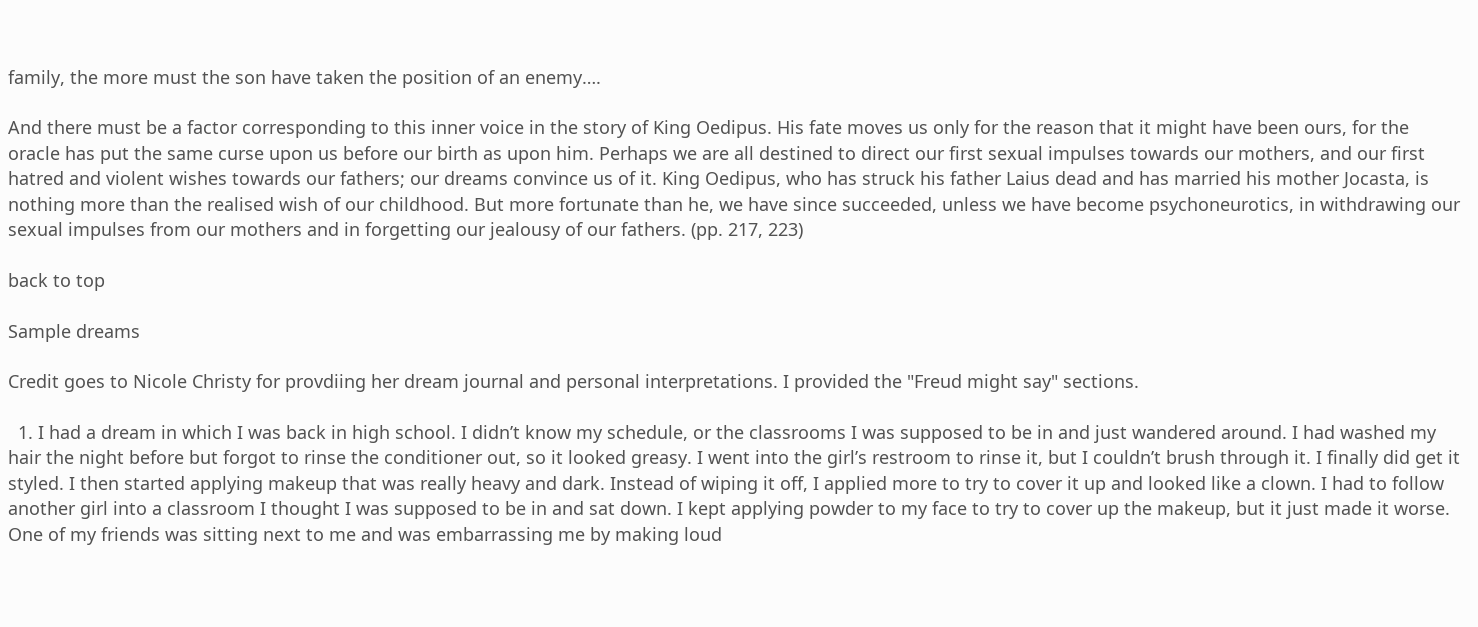family, the more must the son have taken the position of an enemy….

And there must be a factor corresponding to this inner voice in the story of King Oedipus. His fate moves us only for the reason that it might have been ours, for the oracle has put the same curse upon us before our birth as upon him. Perhaps we are all destined to direct our first sexual impulses towards our mothers, and our first hatred and violent wishes towards our fathers; our dreams convince us of it. King Oedipus, who has struck his father Laius dead and has married his mother Jocasta, is nothing more than the realised wish of our childhood. But more fortunate than he, we have since succeeded, unless we have become psychoneurotics, in withdrawing our sexual impulses from our mothers and in forgetting our jealousy of our fathers. (pp. 217, 223)

back to top

Sample dreams

Credit goes to Nicole Christy for provdiing her dream journal and personal interpretations. I provided the "Freud might say" sections.

  1. I had a dream in which I was back in high school. I didn’t know my schedule, or the classrooms I was supposed to be in and just wandered around. I had washed my hair the night before but forgot to rinse the conditioner out, so it looked greasy. I went into the girl’s restroom to rinse it, but I couldn’t brush through it. I finally did get it styled. I then started applying makeup that was really heavy and dark. Instead of wiping it off, I applied more to try to cover it up and looked like a clown. I had to follow another girl into a classroom I thought I was supposed to be in and sat down. I kept applying powder to my face to try to cover up the makeup, but it just made it worse. One of my friends was sitting next to me and was embarrassing me by making loud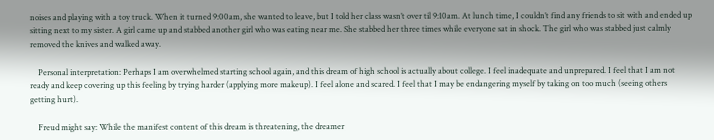noises and playing with a toy truck. When it turned 9:00am, she wanted to leave, but I told her class wasn’t over til 9:10am. At lunch time, I couldn’t find any friends to sit with and ended up sitting next to my sister. A girl came up and stabbed another girl who was eating near me. She stabbed her three times while everyone sat in shock. The girl who was stabbed just calmly removed the knives and walked away.

    Personal interpretation: Perhaps I am overwhelmed starting school again, and this dream of high school is actually about college. I feel inadequate and unprepared. I feel that I am not ready and keep covering up this feeling by trying harder (applying more makeup). I feel alone and scared. I feel that I may be endangering myself by taking on too much (seeing others getting hurt).

    Freud might say: While the manifest content of this dream is threatening, the dreamer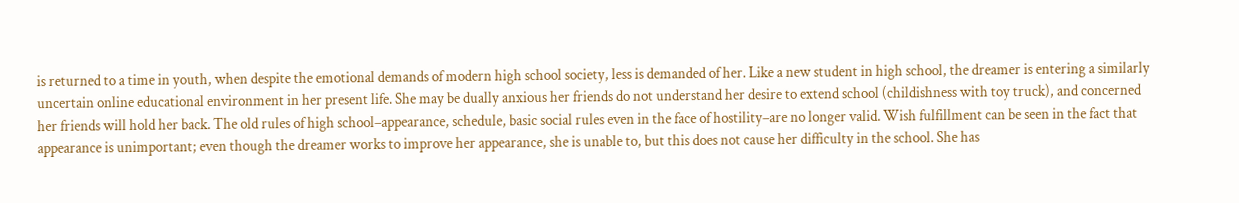is returned to a time in youth, when despite the emotional demands of modern high school society, less is demanded of her. Like a new student in high school, the dreamer is entering a similarly uncertain online educational environment in her present life. She may be dually anxious her friends do not understand her desire to extend school (childishness with toy truck), and concerned her friends will hold her back. The old rules of high school–appearance, schedule, basic social rules even in the face of hostility–are no longer valid. Wish fulfillment can be seen in the fact that appearance is unimportant; even though the dreamer works to improve her appearance, she is unable to, but this does not cause her difficulty in the school. She has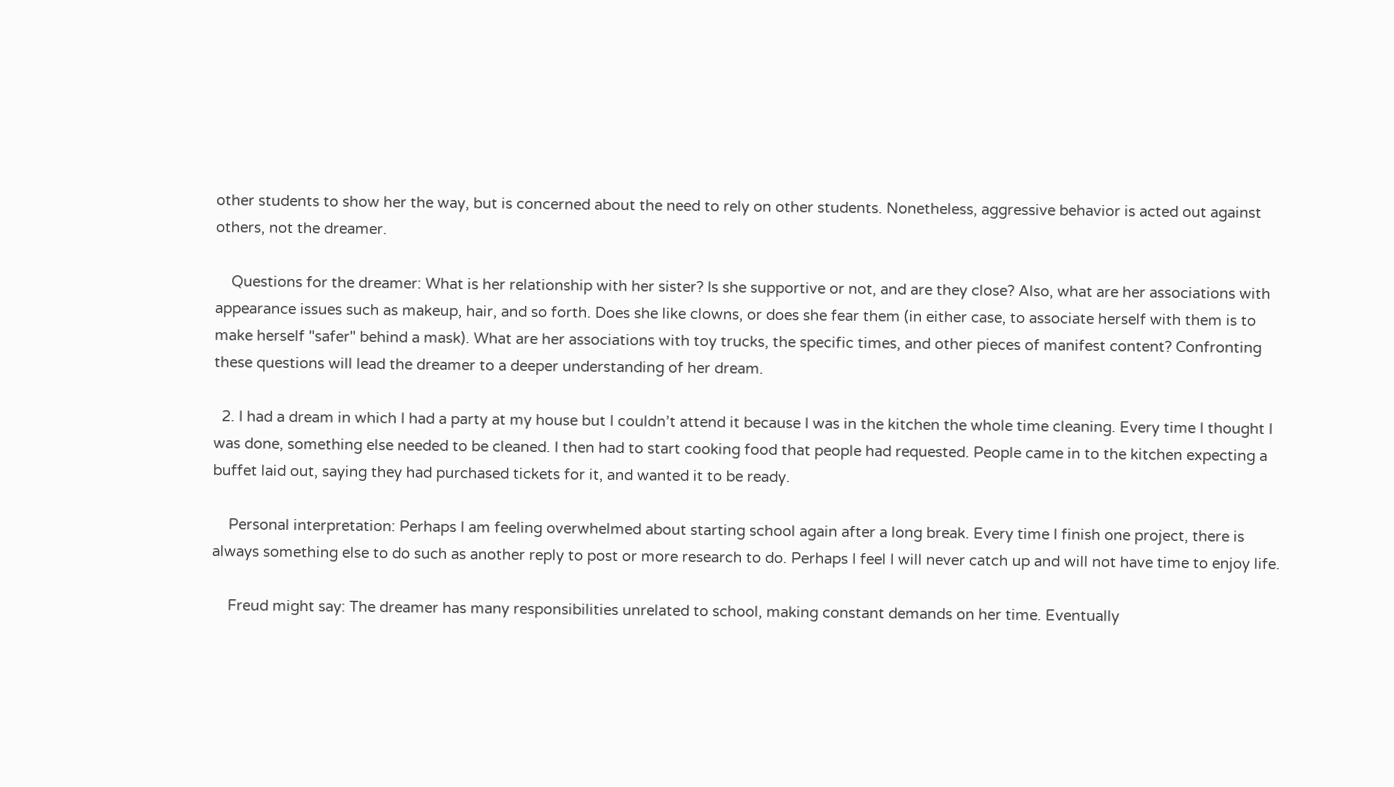other students to show her the way, but is concerned about the need to rely on other students. Nonetheless, aggressive behavior is acted out against others, not the dreamer.

    Questions for the dreamer: What is her relationship with her sister? Is she supportive or not, and are they close? Also, what are her associations with appearance issues such as makeup, hair, and so forth. Does she like clowns, or does she fear them (in either case, to associate herself with them is to make herself "safer" behind a mask). What are her associations with toy trucks, the specific times, and other pieces of manifest content? Confronting these questions will lead the dreamer to a deeper understanding of her dream.

  2. I had a dream in which I had a party at my house but I couldn’t attend it because I was in the kitchen the whole time cleaning. Every time I thought I was done, something else needed to be cleaned. I then had to start cooking food that people had requested. People came in to the kitchen expecting a buffet laid out, saying they had purchased tickets for it, and wanted it to be ready.

    Personal interpretation: Perhaps I am feeling overwhelmed about starting school again after a long break. Every time I finish one project, there is always something else to do such as another reply to post or more research to do. Perhaps I feel I will never catch up and will not have time to enjoy life.

    Freud might say: The dreamer has many responsibilities unrelated to school, making constant demands on her time. Eventually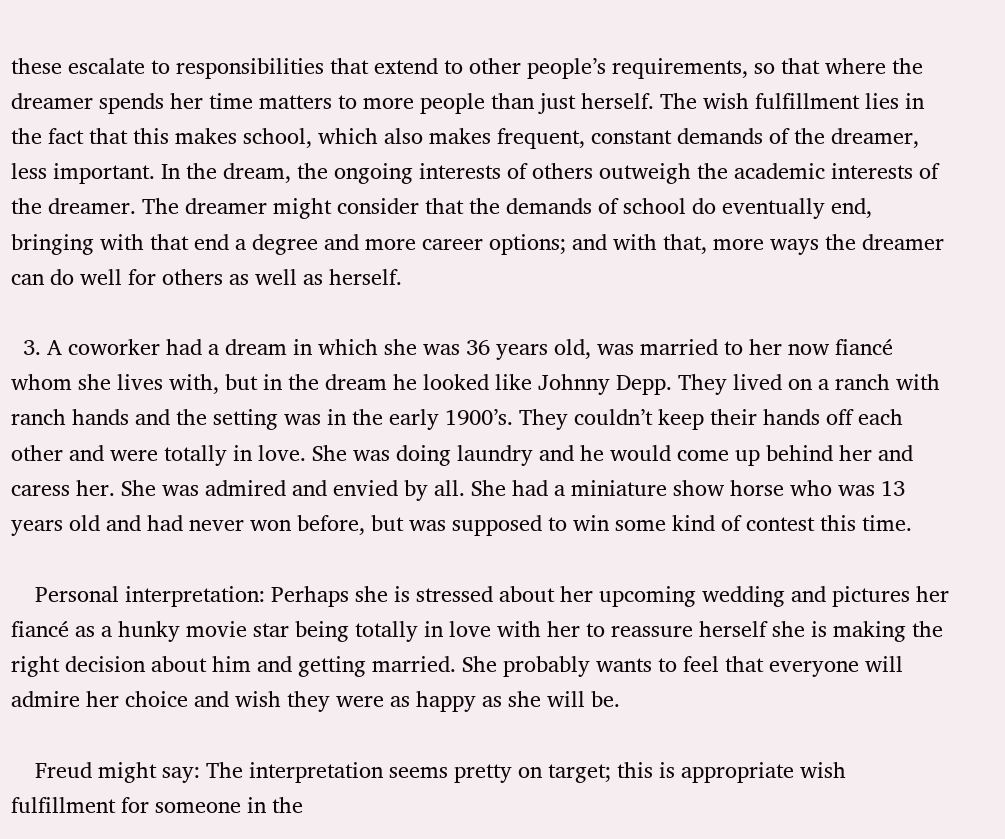these escalate to responsibilities that extend to other people’s requirements, so that where the dreamer spends her time matters to more people than just herself. The wish fulfillment lies in the fact that this makes school, which also makes frequent, constant demands of the dreamer, less important. In the dream, the ongoing interests of others outweigh the academic interests of the dreamer. The dreamer might consider that the demands of school do eventually end, bringing with that end a degree and more career options; and with that, more ways the dreamer can do well for others as well as herself.

  3. A coworker had a dream in which she was 36 years old, was married to her now fiancé whom she lives with, but in the dream he looked like Johnny Depp. They lived on a ranch with ranch hands and the setting was in the early 1900’s. They couldn’t keep their hands off each other and were totally in love. She was doing laundry and he would come up behind her and caress her. She was admired and envied by all. She had a miniature show horse who was 13 years old and had never won before, but was supposed to win some kind of contest this time.

    Personal interpretation: Perhaps she is stressed about her upcoming wedding and pictures her fiancé as a hunky movie star being totally in love with her to reassure herself she is making the right decision about him and getting married. She probably wants to feel that everyone will admire her choice and wish they were as happy as she will be.

    Freud might say: The interpretation seems pretty on target; this is appropriate wish fulfillment for someone in the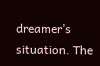dreamer’s situation. The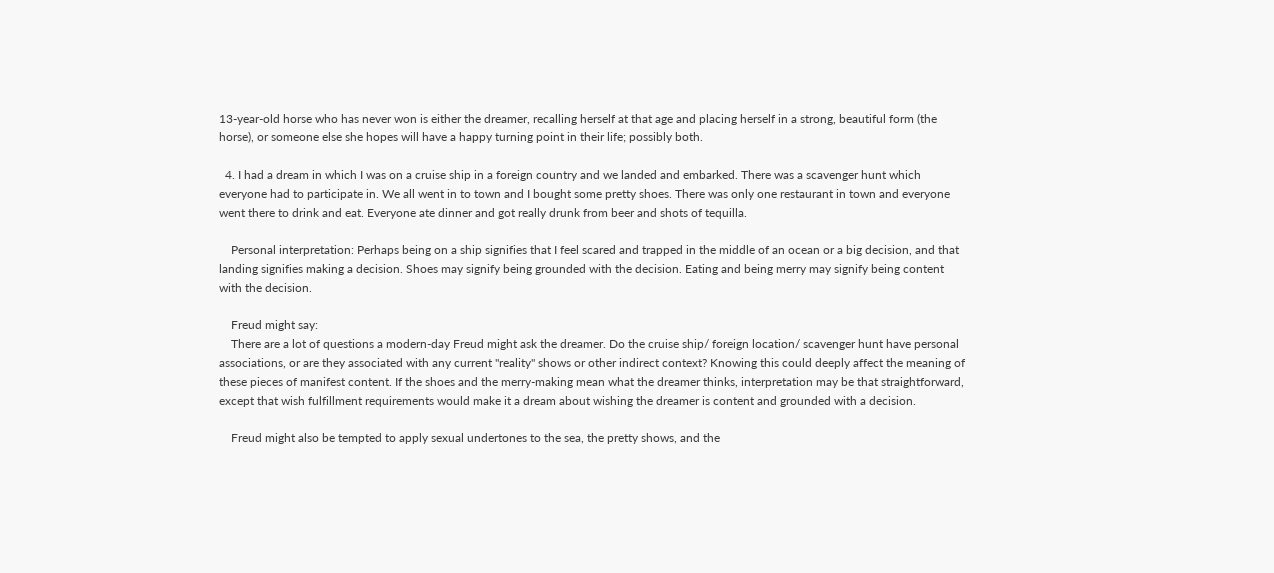13-year-old horse who has never won is either the dreamer, recalling herself at that age and placing herself in a strong, beautiful form (the horse), or someone else she hopes will have a happy turning point in their life; possibly both.

  4. I had a dream in which I was on a cruise ship in a foreign country and we landed and embarked. There was a scavenger hunt which everyone had to participate in. We all went in to town and I bought some pretty shoes. There was only one restaurant in town and everyone went there to drink and eat. Everyone ate dinner and got really drunk from beer and shots of tequilla.

    Personal interpretation: Perhaps being on a ship signifies that I feel scared and trapped in the middle of an ocean or a big decision, and that landing signifies making a decision. Shoes may signify being grounded with the decision. Eating and being merry may signify being content with the decision.

    Freud might say:
    There are a lot of questions a modern-day Freud might ask the dreamer. Do the cruise ship/ foreign location/ scavenger hunt have personal associations, or are they associated with any current "reality" shows or other indirect context? Knowing this could deeply affect the meaning of these pieces of manifest content. If the shoes and the merry-making mean what the dreamer thinks, interpretation may be that straightforward, except that wish fulfillment requirements would make it a dream about wishing the dreamer is content and grounded with a decision.

    Freud might also be tempted to apply sexual undertones to the sea, the pretty shows, and the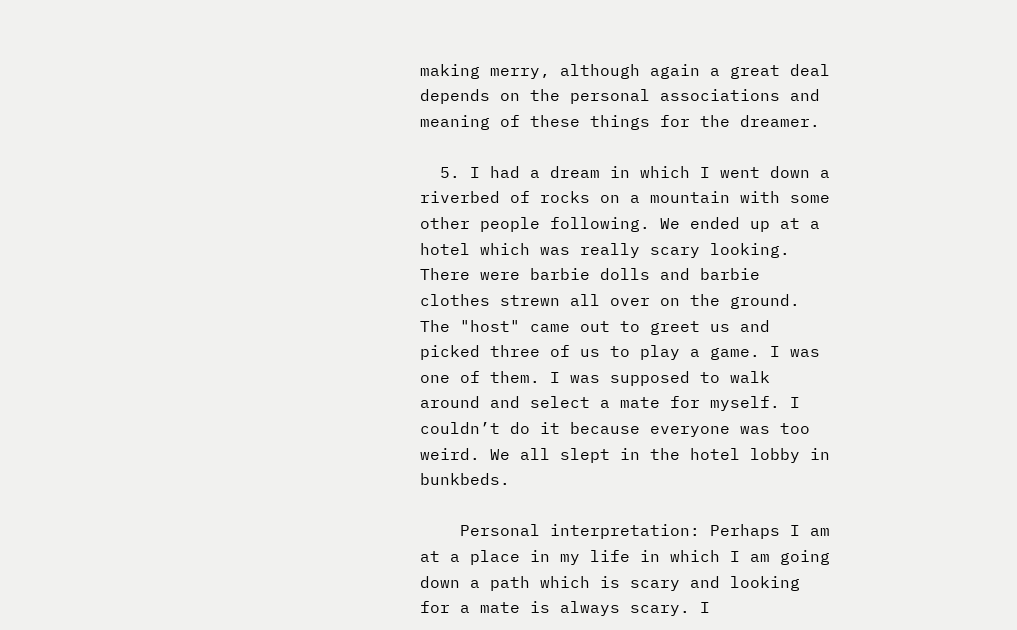making merry, although again a great deal depends on the personal associations and meaning of these things for the dreamer.

  5. I had a dream in which I went down a riverbed of rocks on a mountain with some other people following. We ended up at a hotel which was really scary looking. There were barbie dolls and barbie clothes strewn all over on the ground. The "host" came out to greet us and picked three of us to play a game. I was one of them. I was supposed to walk around and select a mate for myself. I couldn’t do it because everyone was too weird. We all slept in the hotel lobby in bunkbeds.

    Personal interpretation: Perhaps I am at a place in my life in which I am going down a path which is scary and looking for a mate is always scary. I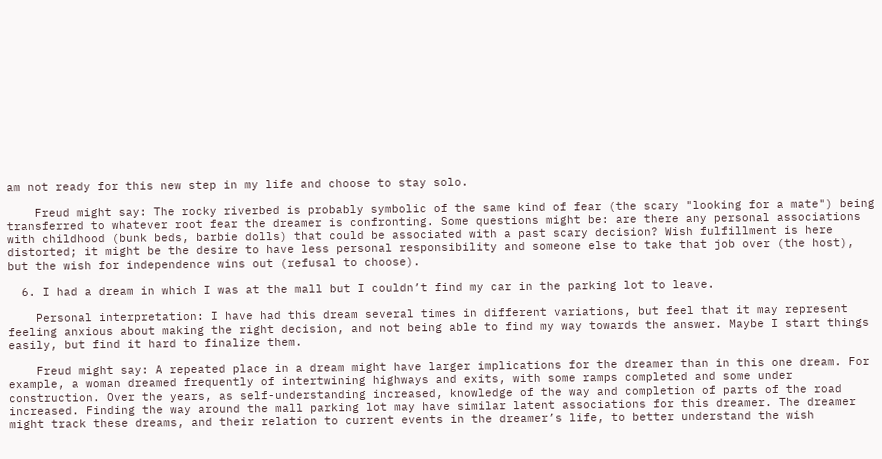am not ready for this new step in my life and choose to stay solo.

    Freud might say: The rocky riverbed is probably symbolic of the same kind of fear (the scary "looking for a mate") being transferred to whatever root fear the dreamer is confronting. Some questions might be: are there any personal associations with childhood (bunk beds, barbie dolls) that could be associated with a past scary decision? Wish fulfillment is here distorted; it might be the desire to have less personal responsibility and someone else to take that job over (the host), but the wish for independence wins out (refusal to choose).

  6. I had a dream in which I was at the mall but I couldn’t find my car in the parking lot to leave.

    Personal interpretation: I have had this dream several times in different variations, but feel that it may represent feeling anxious about making the right decision, and not being able to find my way towards the answer. Maybe I start things easily, but find it hard to finalize them.

    Freud might say: A repeated place in a dream might have larger implications for the dreamer than in this one dream. For example, a woman dreamed frequently of intertwining highways and exits, with some ramps completed and some under construction. Over the years, as self-understanding increased, knowledge of the way and completion of parts of the road increased. Finding the way around the mall parking lot may have similar latent associations for this dreamer. The dreamer might track these dreams, and their relation to current events in the dreamer’s life, to better understand the wish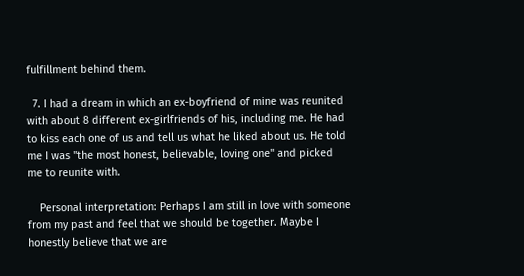fulfillment behind them.

  7. I had a dream in which an ex-boyfriend of mine was reunited with about 8 different ex-girlfriends of his, including me. He had to kiss each one of us and tell us what he liked about us. He told me I was "the most honest, believable, loving one" and picked me to reunite with.

    Personal interpretation: Perhaps I am still in love with someone from my past and feel that we should be together. Maybe I honestly believe that we are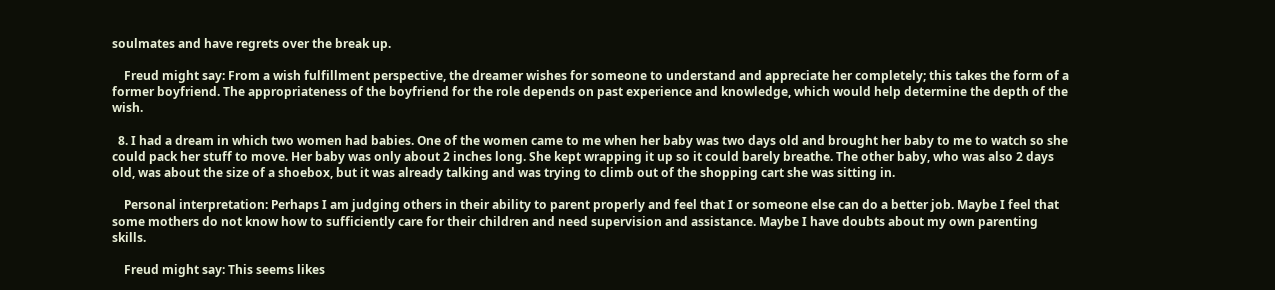soulmates and have regrets over the break up.

    Freud might say: From a wish fulfillment perspective, the dreamer wishes for someone to understand and appreciate her completely; this takes the form of a former boyfriend. The appropriateness of the boyfriend for the role depends on past experience and knowledge, which would help determine the depth of the wish.

  8. I had a dream in which two women had babies. One of the women came to me when her baby was two days old and brought her baby to me to watch so she could pack her stuff to move. Her baby was only about 2 inches long. She kept wrapping it up so it could barely breathe. The other baby, who was also 2 days old, was about the size of a shoebox, but it was already talking and was trying to climb out of the shopping cart she was sitting in.

    Personal interpretation: Perhaps I am judging others in their ability to parent properly and feel that I or someone else can do a better job. Maybe I feel that some mothers do not know how to sufficiently care for their children and need supervision and assistance. Maybe I have doubts about my own parenting skills.

    Freud might say: This seems likes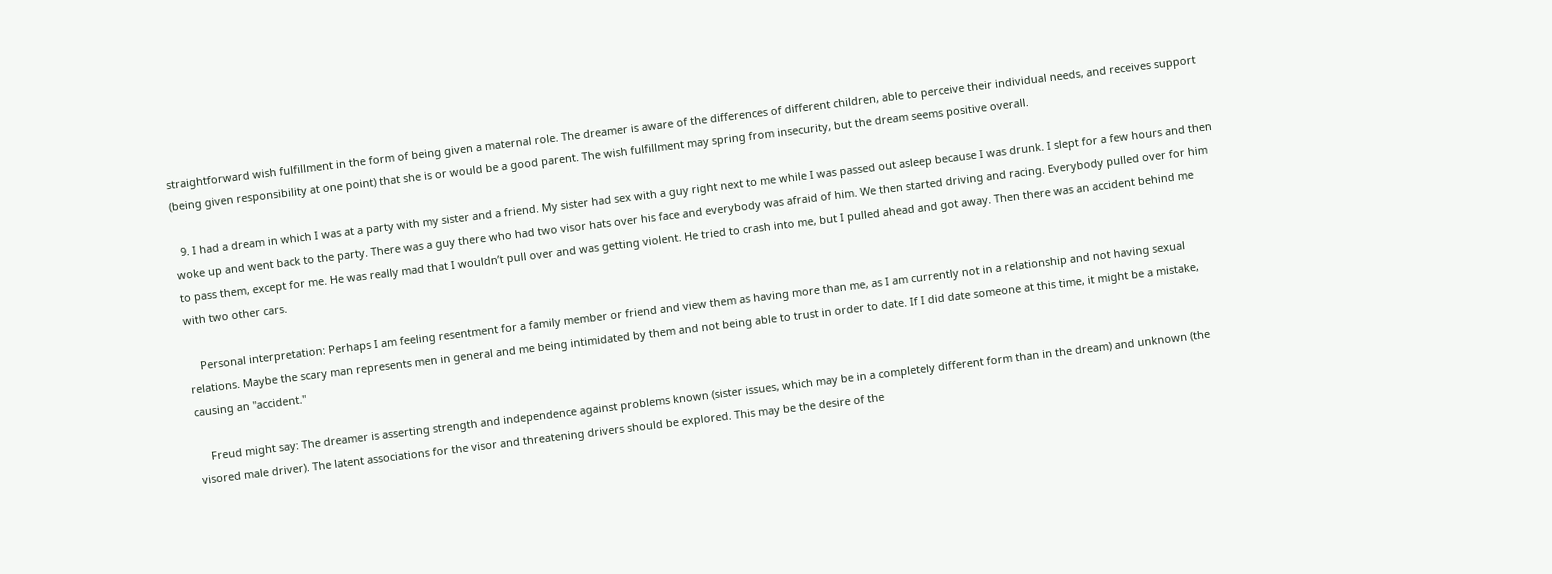straightforward wish fulfillment in the form of being given a maternal role. The dreamer is aware of the differences of different children, able to perceive their individual needs, and receives support (being given responsibility at one point) that she is or would be a good parent. The wish fulfillment may spring from insecurity, but the dream seems positive overall.

  9. I had a dream in which I was at a party with my sister and a friend. My sister had sex with a guy right next to me while I was passed out asleep because I was drunk. I slept for a few hours and then woke up and went back to the party. There was a guy there who had two visor hats over his face and everybody was afraid of him. We then started driving and racing. Everybody pulled over for him to pass them, except for me. He was really mad that I wouldn’t pull over and was getting violent. He tried to crash into me, but I pulled ahead and got away. Then there was an accident behind me with two other cars.

    Personal interpretation: Perhaps I am feeling resentment for a family member or friend and view them as having more than me, as I am currently not in a relationship and not having sexual relations. Maybe the scary man represents men in general and me being intimidated by them and not being able to trust in order to date. If I did date someone at this time, it might be a mistake, causing an "accident."

    Freud might say: The dreamer is asserting strength and independence against problems known (sister issues, which may be in a completely different form than in the dream) and unknown (the visored male driver). The latent associations for the visor and threatening drivers should be explored. This may be the desire of the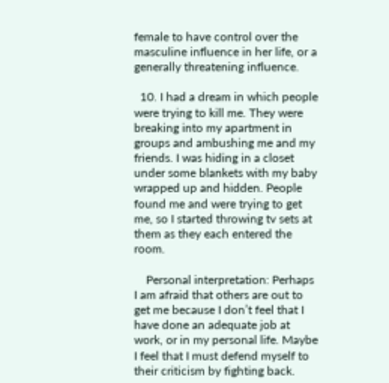female to have control over the masculine influence in her life, or a generally threatening influence.

  10. I had a dream in which people were trying to kill me. They were breaking into my apartment in groups and ambushing me and my friends. I was hiding in a closet under some blankets with my baby wrapped up and hidden. People found me and were trying to get me, so I started throwing tv sets at them as they each entered the room.

    Personal interpretation: Perhaps I am afraid that others are out to get me because I don’t feel that I have done an adequate job at work, or in my personal life. Maybe I feel that I must defend myself to their criticism by fighting back.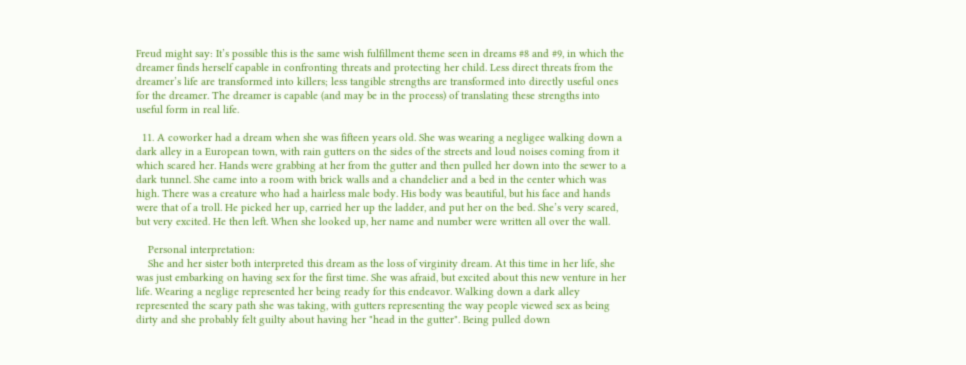Freud might say: It’s possible this is the same wish fulfillment theme seen in dreams #8 and #9, in which the dreamer finds herself capable in confronting threats and protecting her child. Less direct threats from the dreamer’s life are transformed into killers; less tangible strengths are transformed into directly useful ones for the dreamer. The dreamer is capable (and may be in the process) of translating these strengths into useful form in real life.

  11. A coworker had a dream when she was fifteen years old. She was wearing a negligee walking down a dark alley in a European town, with rain gutters on the sides of the streets and loud noises coming from it which scared her. Hands were grabbing at her from the gutter and then pulled her down into the sewer to a dark tunnel. She came into a room with brick walls and a chandelier and a bed in the center which was high. There was a creature who had a hairless male body. His body was beautiful, but his face and hands were that of a troll. He picked her up, carried her up the ladder, and put her on the bed. She’s very scared, but very excited. He then left. When she looked up, her name and number were written all over the wall.

    Personal interpretation:
    She and her sister both interpreted this dream as the loss of virginity dream. At this time in her life, she was just embarking on having sex for the first time. She was afraid, but excited about this new venture in her life. Wearing a neglige represented her being ready for this endeavor. Walking down a dark alley represented the scary path she was taking, with gutters representing the way people viewed sex as being dirty and she probably felt guilty about having her "head in the gutter". Being pulled down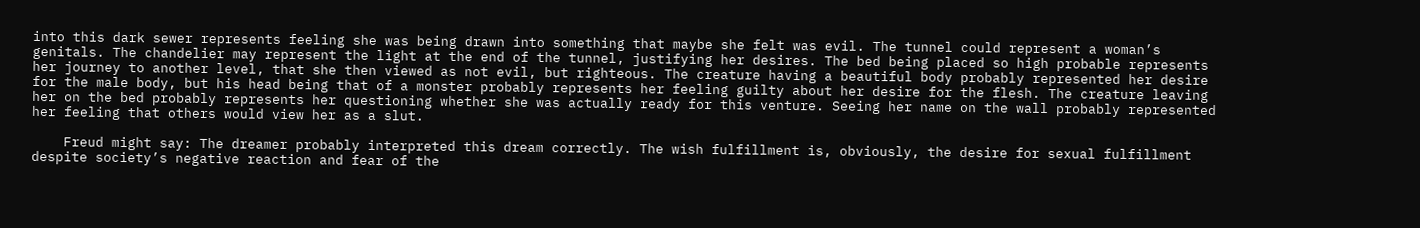into this dark sewer represents feeling she was being drawn into something that maybe she felt was evil. The tunnel could represent a woman’s genitals. The chandelier may represent the light at the end of the tunnel, justifying her desires. The bed being placed so high probable represents her journey to another level, that she then viewed as not evil, but righteous. The creature having a beautiful body probably represented her desire for the male body, but his head being that of a monster probably represents her feeling guilty about her desire for the flesh. The creature leaving her on the bed probably represents her questioning whether she was actually ready for this venture. Seeing her name on the wall probably represented her feeling that others would view her as a slut.

    Freud might say: The dreamer probably interpreted this dream correctly. The wish fulfillment is, obviously, the desire for sexual fulfillment despite society’s negative reaction and fear of the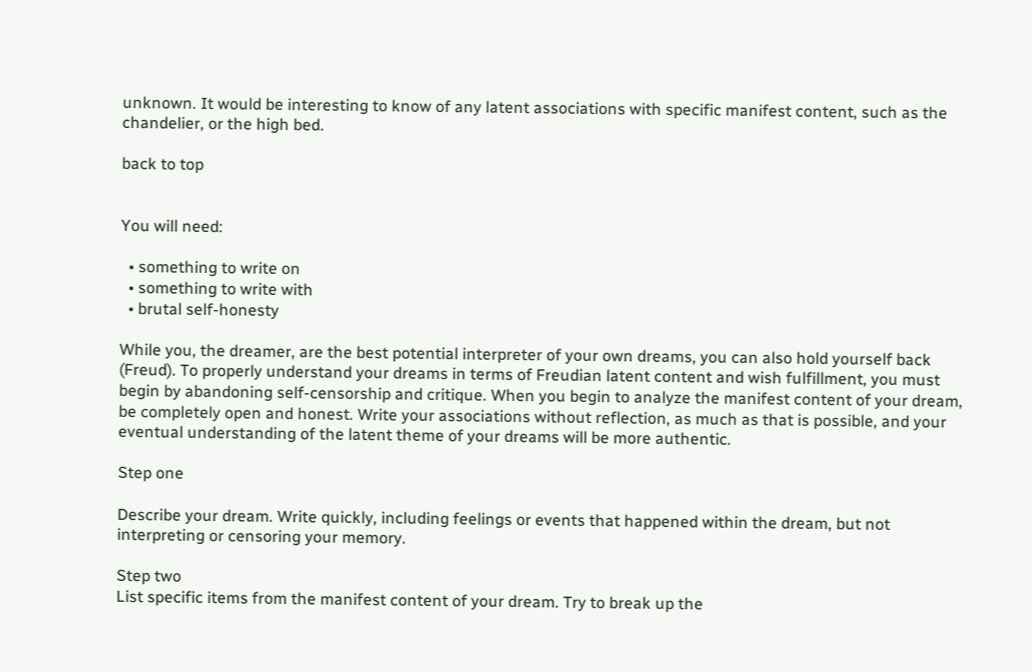unknown. It would be interesting to know of any latent associations with specific manifest content, such as the chandelier, or the high bed.

back to top


You will need:

  • something to write on
  • something to write with
  • brutal self-honesty

While you, the dreamer, are the best potential interpreter of your own dreams, you can also hold yourself back (Freud). To properly understand your dreams in terms of Freudian latent content and wish fulfillment, you must begin by abandoning self-censorship and critique. When you begin to analyze the manifest content of your dream, be completely open and honest. Write your associations without reflection, as much as that is possible, and your eventual understanding of the latent theme of your dreams will be more authentic.

Step one

Describe your dream. Write quickly, including feelings or events that happened within the dream, but not interpreting or censoring your memory.

Step two
List specific items from the manifest content of your dream. Try to break up the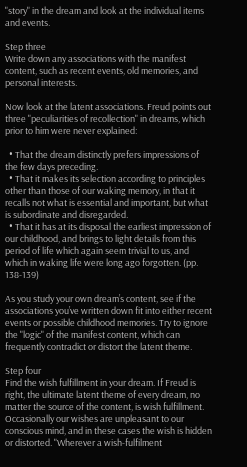"story" in the dream and look at the individual items and events.

Step three
Write down any associations with the manifest content, such as recent events, old memories, and personal interests.

Now look at the latent associations. Freud points out three "peculiarities of recollection" in dreams, which prior to him were never explained:

  • That the dream distinctly prefers impressions of the few days preceding.
  • That it makes its selection according to principles other than those of our waking memory, in that it recalls not what is essential and important, but what is subordinate and disregarded.
  • That it has at its disposal the earliest impression of our childhood, and brings to light details from this period of life which again seem trivial to us, and which in waking life were long ago forgotten. (pp. 138-139)

As you study your own dream’s content, see if the associations you’ve written down fit into either recent events or possible childhood memories. Try to ignore the "logic" of the manifest content, which can frequently contradict or distort the latent theme.

Step four
Find the wish fulfillment in your dream. If Freud is right, the ultimate latent theme of every dream, no matter the source of the content, is wish fulfillment. Occasionally our wishes are unpleasant to our conscious mind, and in these cases the wish is hidden or distorted. "Wherever a wish-fulfilment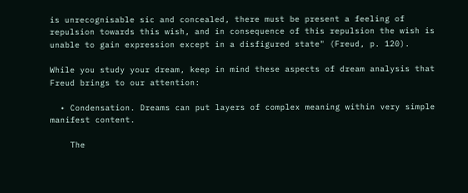is unrecognisable sic and concealed, there must be present a feeling of repulsion towards this wish, and in consequence of this repulsion the wish is unable to gain expression except in a disfigured state" (Freud, p. 120).

While you study your dream, keep in mind these aspects of dream analysis that Freud brings to our attention:

  • Condensation. Dreams can put layers of complex meaning within very simple manifest content.

    The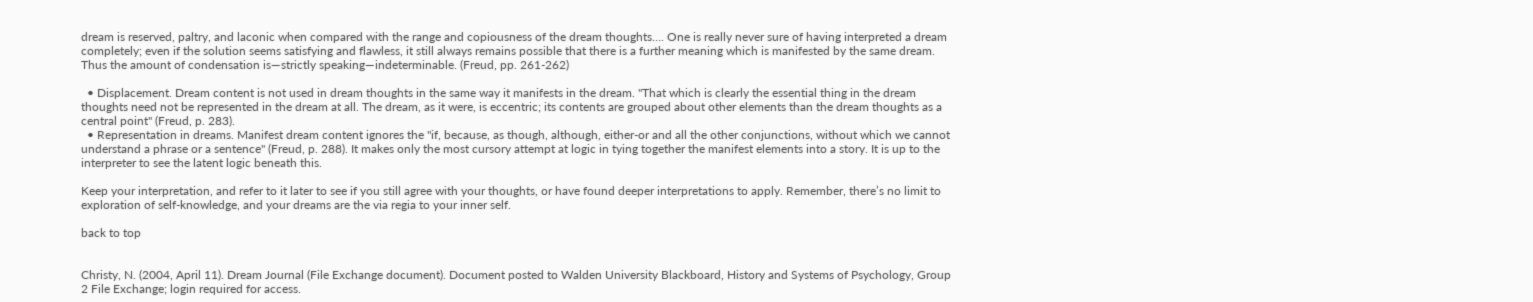dream is reserved, paltry, and laconic when compared with the range and copiousness of the dream thoughts…. One is really never sure of having interpreted a dream completely; even if the solution seems satisfying and flawless, it still always remains possible that there is a further meaning which is manifested by the same dream. Thus the amount of condensation is—strictly speaking—indeterminable. (Freud, pp. 261-262)

  • Displacement. Dream content is not used in dream thoughts in the same way it manifests in the dream. "That which is clearly the essential thing in the dream thoughts need not be represented in the dream at all. The dream, as it were, is eccentric; its contents are grouped about other elements than the dream thoughts as a central point" (Freud, p. 283).
  • Representation in dreams. Manifest dream content ignores the "if, because, as though, although, either-or and all the other conjunctions, without which we cannot understand a phrase or a sentence" (Freud, p. 288). It makes only the most cursory attempt at logic in tying together the manifest elements into a story. It is up to the interpreter to see the latent logic beneath this.

Keep your interpretation, and refer to it later to see if you still agree with your thoughts, or have found deeper interpretations to apply. Remember, there’s no limit to exploration of self-knowledge, and your dreams are the via regia to your inner self.

back to top


Christy, N. (2004, April 11). Dream Journal (File Exchange document). Document posted to Walden University Blackboard, History and Systems of Psychology, Group 2 File Exchange; login required for access.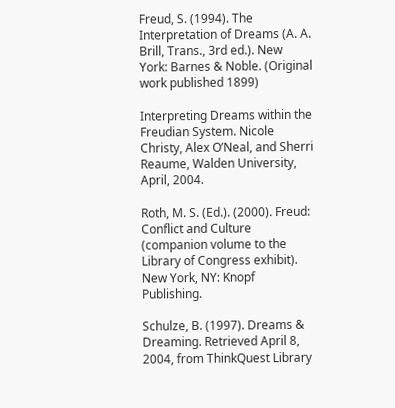Freud, S. (1994). The Interpretation of Dreams (A. A. Brill, Trans., 3rd ed.). New York: Barnes & Noble. (Original work published 1899)

Interpreting Dreams within the Freudian System. Nicole Christy, Alex O’Neal, and Sherri Reaume, Walden University, April, 2004.

Roth, M. S. (Ed.). (2000). Freud: Conflict and Culture (companion volume to the Library of Congress exhibit). New York, NY: Knopf Publishing.

Schulze, B. (1997). Dreams & Dreaming. Retrieved April 8, 2004, from ThinkQuest Library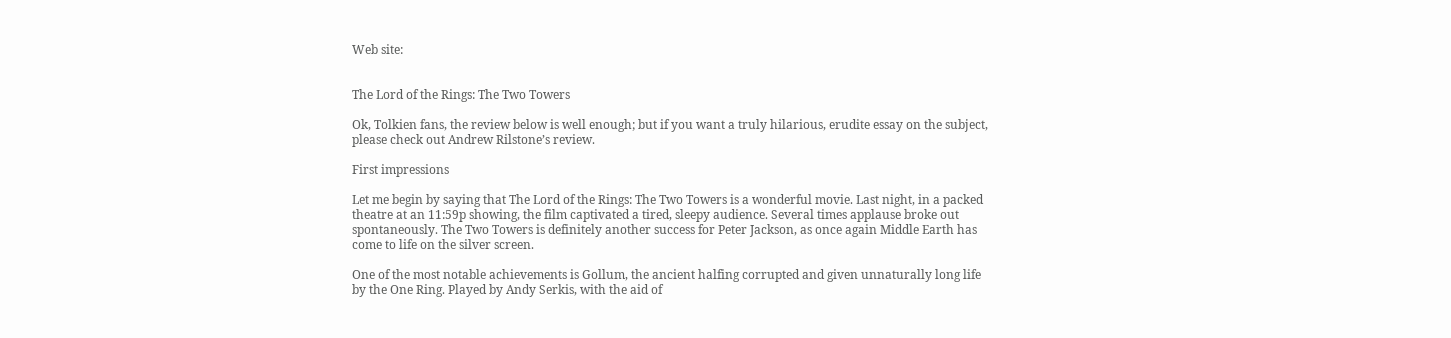Web site:


The Lord of the Rings: The Two Towers

Ok, Tolkien fans, the review below is well enough; but if you want a truly hilarious, erudite essay on the subject, please check out Andrew Rilstone’s review.

First impressions

Let me begin by saying that The Lord of the Rings: The Two Towers is a wonderful movie. Last night, in a packed theatre at an 11:59p showing, the film captivated a tired, sleepy audience. Several times applause broke out spontaneously. The Two Towers is definitely another success for Peter Jackson, as once again Middle Earth has come to life on the silver screen.

One of the most notable achievements is Gollum, the ancient halfing corrupted and given unnaturally long life by the One Ring. Played by Andy Serkis, with the aid of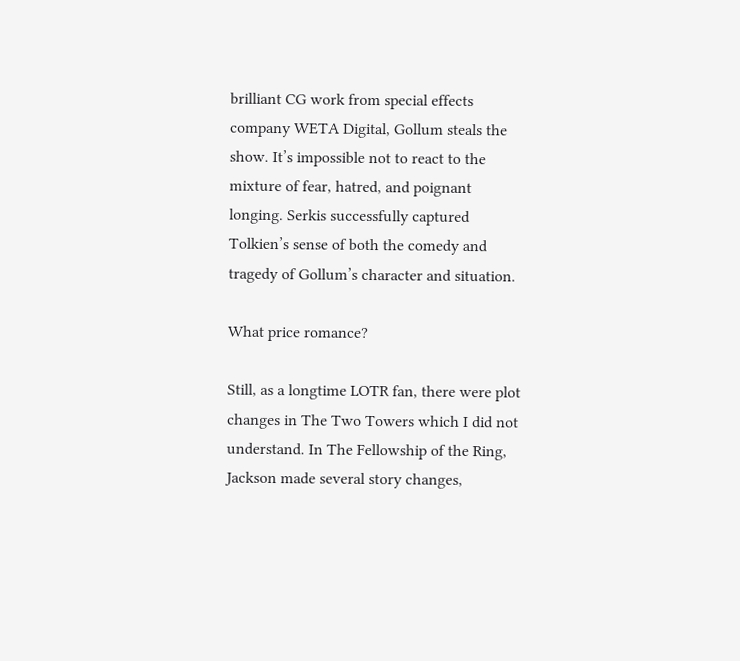brilliant CG work from special effects company WETA Digital, Gollum steals the show. It’s impossible not to react to the mixture of fear, hatred, and poignant longing. Serkis successfully captured Tolkien’s sense of both the comedy and tragedy of Gollum’s character and situation.

What price romance?

Still, as a longtime LOTR fan, there were plot changes in The Two Towers which I did not understand. In The Fellowship of the Ring, Jackson made several story changes,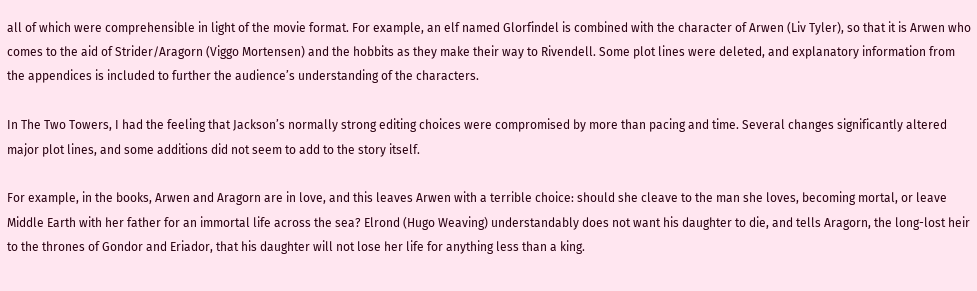all of which were comprehensible in light of the movie format. For example, an elf named Glorfindel is combined with the character of Arwen (Liv Tyler), so that it is Arwen who comes to the aid of Strider/Aragorn (Viggo Mortensen) and the hobbits as they make their way to Rivendell. Some plot lines were deleted, and explanatory information from the appendices is included to further the audience’s understanding of the characters.

In The Two Towers, I had the feeling that Jackson’s normally strong editing choices were compromised by more than pacing and time. Several changes significantly altered major plot lines, and some additions did not seem to add to the story itself.

For example, in the books, Arwen and Aragorn are in love, and this leaves Arwen with a terrible choice: should she cleave to the man she loves, becoming mortal, or leave Middle Earth with her father for an immortal life across the sea? Elrond (Hugo Weaving) understandably does not want his daughter to die, and tells Aragorn, the long-lost heir to the thrones of Gondor and Eriador, that his daughter will not lose her life for anything less than a king.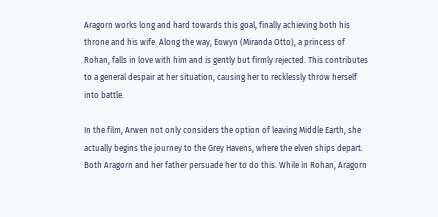Aragorn works long and hard towards this goal, finally achieving both his throne and his wife. Along the way, Eowyn (Miranda Otto), a princess of Rohan, falls in love with him and is gently but firmly rejected. This contributes to a general despair at her situation, causing her to recklessly throw herself into battle.

In the film, Arwen not only considers the option of leaving Middle Earth, she actually begins the journey to the Grey Havens, where the elven ships depart. Both Aragorn and her father persuade her to do this. While in Rohan, Aragorn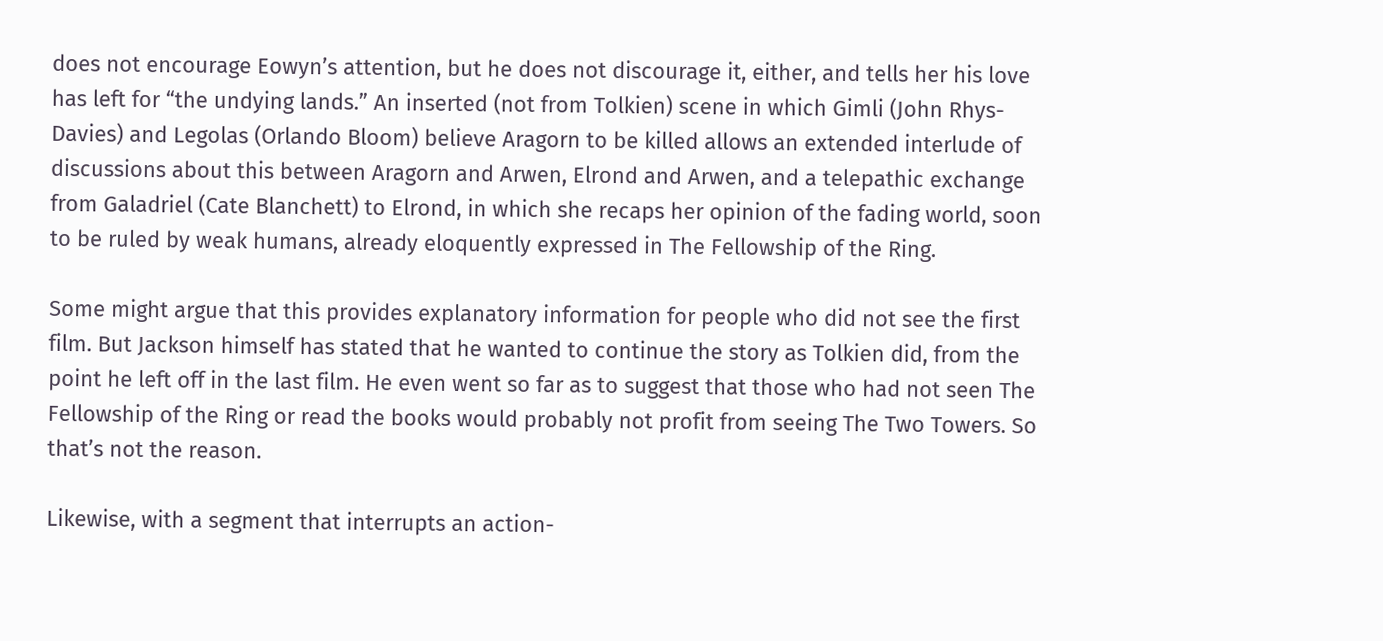does not encourage Eowyn’s attention, but he does not discourage it, either, and tells her his love has left for “the undying lands.” An inserted (not from Tolkien) scene in which Gimli (John Rhys-Davies) and Legolas (Orlando Bloom) believe Aragorn to be killed allows an extended interlude of discussions about this between Aragorn and Arwen, Elrond and Arwen, and a telepathic exchange from Galadriel (Cate Blanchett) to Elrond, in which she recaps her opinion of the fading world, soon to be ruled by weak humans, already eloquently expressed in The Fellowship of the Ring.

Some might argue that this provides explanatory information for people who did not see the first film. But Jackson himself has stated that he wanted to continue the story as Tolkien did, from the point he left off in the last film. He even went so far as to suggest that those who had not seen The Fellowship of the Ring or read the books would probably not profit from seeing The Two Towers. So that’s not the reason.

Likewise, with a segment that interrupts an action-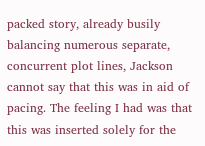packed story, already busily balancing numerous separate, concurrent plot lines, Jackson cannot say that this was in aid of pacing. The feeling I had was that this was inserted solely for the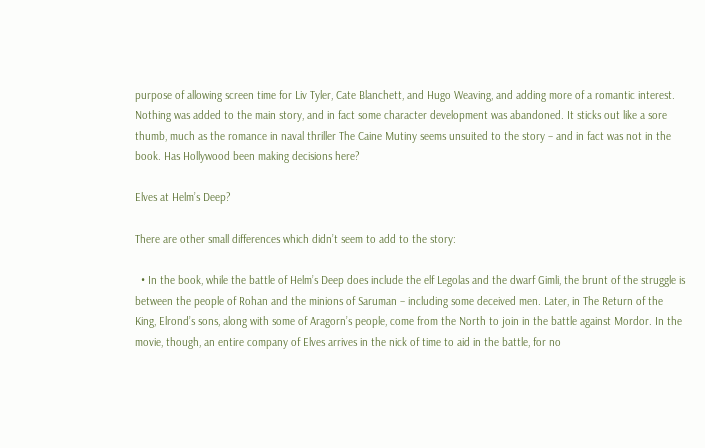purpose of allowing screen time for Liv Tyler, Cate Blanchett, and Hugo Weaving, and adding more of a romantic interest. Nothing was added to the main story, and in fact some character development was abandoned. It sticks out like a sore thumb, much as the romance in naval thriller The Caine Mutiny seems unsuited to the story – and in fact was not in the book. Has Hollywood been making decisions here?

Elves at Helm’s Deep?

There are other small differences which didn’t seem to add to the story:

  • In the book, while the battle of Helm’s Deep does include the elf Legolas and the dwarf Gimli, the brunt of the struggle is between the people of Rohan and the minions of Saruman – including some deceived men. Later, in The Return of the King, Elrond’s sons, along with some of Aragorn’s people, come from the North to join in the battle against Mordor. In the movie, though, an entire company of Elves arrives in the nick of time to aid in the battle, for no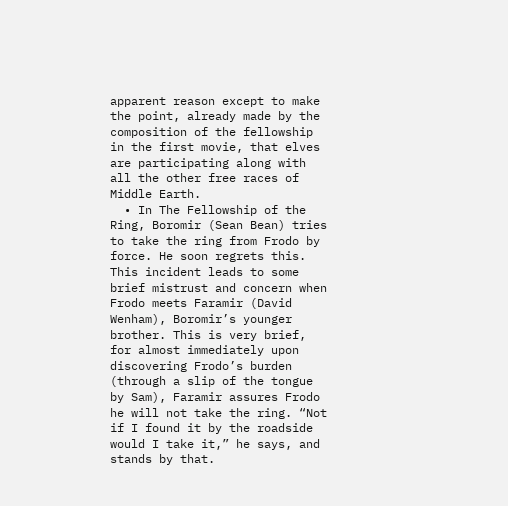apparent reason except to make the point, already made by the composition of the fellowship in the first movie, that elves are participating along with all the other free races of Middle Earth.
  • In The Fellowship of the Ring, Boromir (Sean Bean) tries to take the ring from Frodo by force. He soon regrets this. This incident leads to some brief mistrust and concern when Frodo meets Faramir (David Wenham), Boromir’s younger brother. This is very brief, for almost immediately upon discovering Frodo’s burden (through a slip of the tongue by Sam), Faramir assures Frodo he will not take the ring. “Not if I found it by the roadside would I take it,” he says, and stands by that.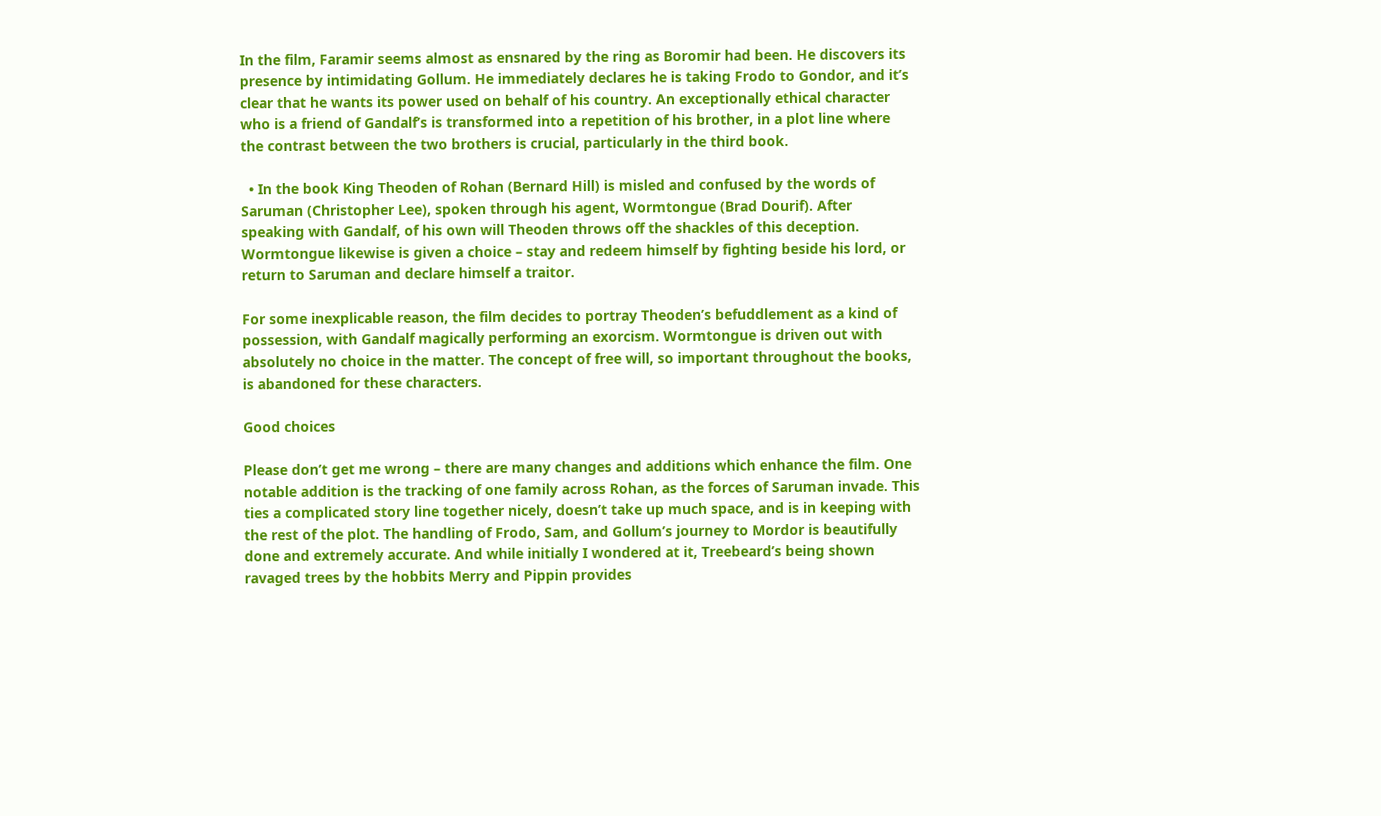In the film, Faramir seems almost as ensnared by the ring as Boromir had been. He discovers its presence by intimidating Gollum. He immediately declares he is taking Frodo to Gondor, and it’s clear that he wants its power used on behalf of his country. An exceptionally ethical character who is a friend of Gandalf’s is transformed into a repetition of his brother, in a plot line where the contrast between the two brothers is crucial, particularly in the third book.

  • In the book King Theoden of Rohan (Bernard Hill) is misled and confused by the words of Saruman (Christopher Lee), spoken through his agent, Wormtongue (Brad Dourif). After speaking with Gandalf, of his own will Theoden throws off the shackles of this deception. Wormtongue likewise is given a choice – stay and redeem himself by fighting beside his lord, or return to Saruman and declare himself a traitor.

For some inexplicable reason, the film decides to portray Theoden’s befuddlement as a kind of possession, with Gandalf magically performing an exorcism. Wormtongue is driven out with absolutely no choice in the matter. The concept of free will, so important throughout the books, is abandoned for these characters.

Good choices

Please don’t get me wrong – there are many changes and additions which enhance the film. One notable addition is the tracking of one family across Rohan, as the forces of Saruman invade. This ties a complicated story line together nicely, doesn’t take up much space, and is in keeping with the rest of the plot. The handling of Frodo, Sam, and Gollum’s journey to Mordor is beautifully done and extremely accurate. And while initially I wondered at it, Treebeard’s being shown ravaged trees by the hobbits Merry and Pippin provides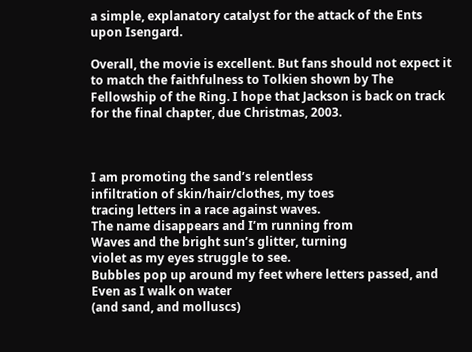a simple, explanatory catalyst for the attack of the Ents upon Isengard.

Overall, the movie is excellent. But fans should not expect it to match the faithfulness to Tolkien shown by The Fellowship of the Ring. I hope that Jackson is back on track for the final chapter, due Christmas, 2003.



I am promoting the sand’s relentless
infiltration of skin/hair/clothes, my toes
tracing letters in a race against waves.
The name disappears and I’m running from
Waves and the bright sun’s glitter, turning
violet as my eyes struggle to see.
Bubbles pop up around my feet where letters passed, and
Even as I walk on water
(and sand, and molluscs)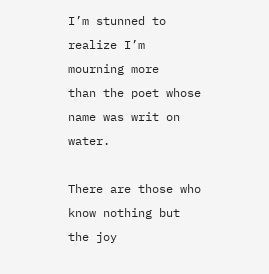I’m stunned to realize I’m mourning more
than the poet whose name was writ on water.

There are those who know nothing but the joy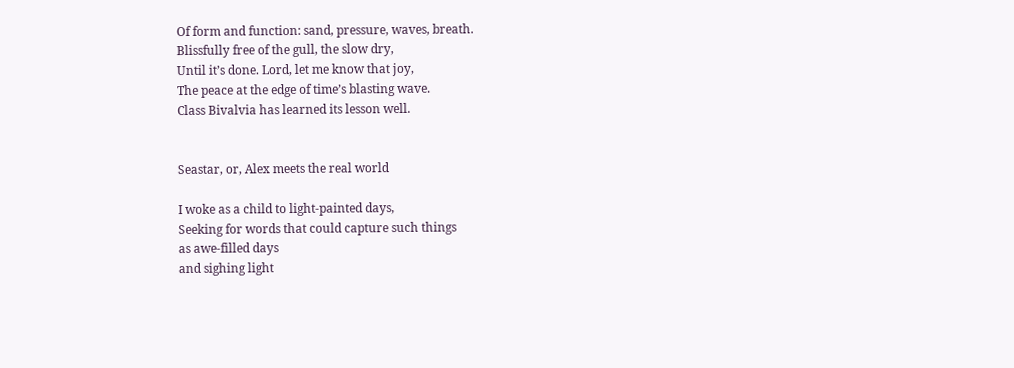Of form and function: sand, pressure, waves, breath.
Blissfully free of the gull, the slow dry,
Until it’s done. Lord, let me know that joy,
The peace at the edge of time’s blasting wave.
Class Bivalvia has learned its lesson well.


Seastar, or, Alex meets the real world

I woke as a child to light-painted days,
Seeking for words that could capture such things
as awe-filled days
and sighing light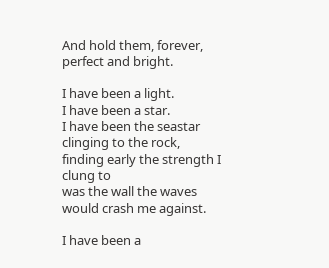And hold them, forever, perfect and bright.

I have been a light.
I have been a star.
I have been the seastar clinging to the rock,
finding early the strength I clung to
was the wall the waves would crash me against.

I have been a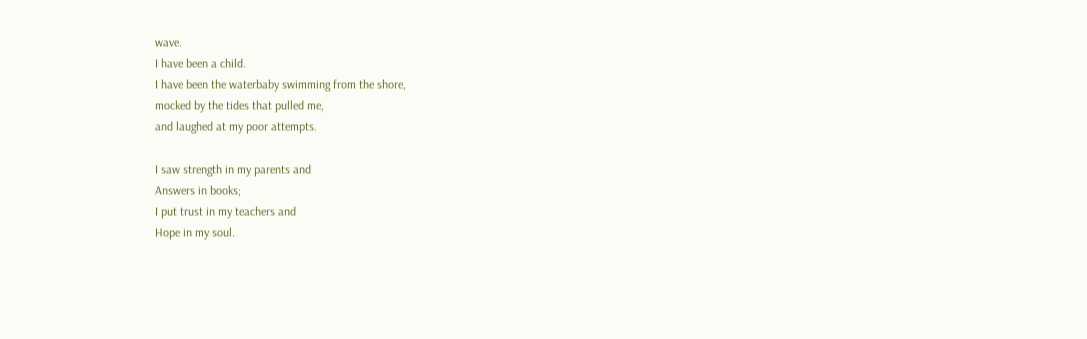wave.
I have been a child.
I have been the waterbaby swimming from the shore,
mocked by the tides that pulled me,
and laughed at my poor attempts.

I saw strength in my parents and
Answers in books;
I put trust in my teachers and
Hope in my soul.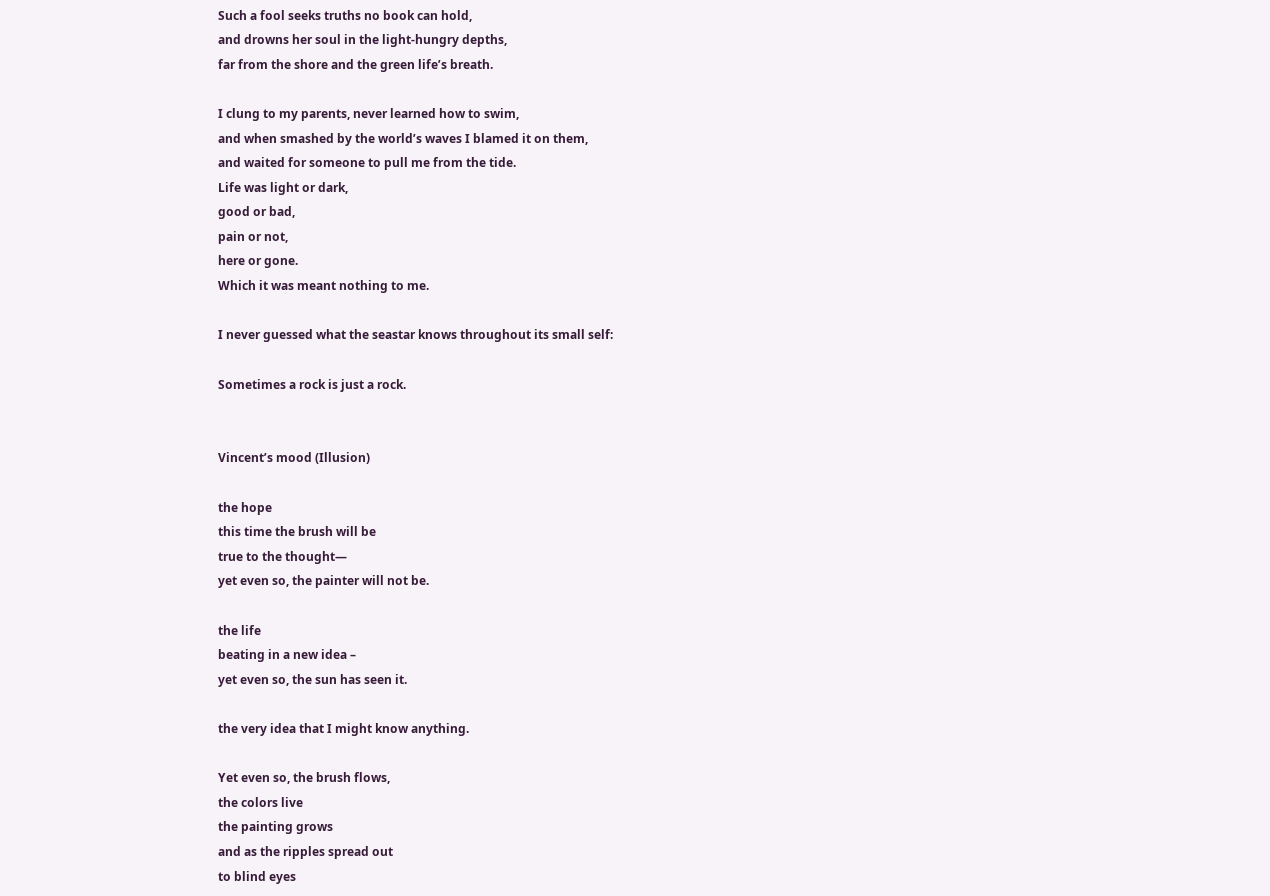Such a fool seeks truths no book can hold,
and drowns her soul in the light-hungry depths,
far from the shore and the green life’s breath.

I clung to my parents, never learned how to swim,
and when smashed by the world’s waves I blamed it on them,
and waited for someone to pull me from the tide.
Life was light or dark,
good or bad,
pain or not,
here or gone.
Which it was meant nothing to me.

I never guessed what the seastar knows throughout its small self:

Sometimes a rock is just a rock.


Vincent’s mood (Illusion)

the hope
this time the brush will be
true to the thought—
yet even so, the painter will not be.

the life
beating in a new idea –
yet even so, the sun has seen it.

the very idea that I might know anything.

Yet even so, the brush flows,
the colors live
the painting grows
and as the ripples spread out
to blind eyes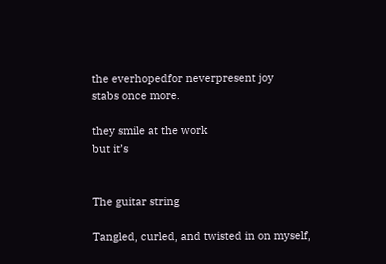the everhopedfor neverpresent joy
stabs once more.

they smile at the work
but it’s


The guitar string

Tangled, curled, and twisted in on myself,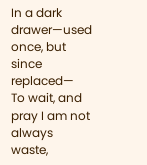In a dark drawer—used once, but since replaced—
To wait, and pray I am not always waste,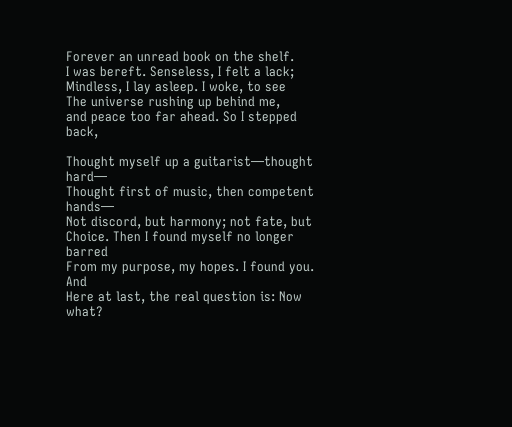Forever an unread book on the shelf.
I was bereft. Senseless, I felt a lack;
Mindless, I lay asleep. I woke, to see
The universe rushing up behind me,
and peace too far ahead. So I stepped back,

Thought myself up a guitarist—thought hard—
Thought first of music, then competent hands—
Not discord, but harmony; not fate, but
Choice. Then I found myself no longer barred
From my purpose, my hopes. I found you. And
Here at last, the real question is: Now what?